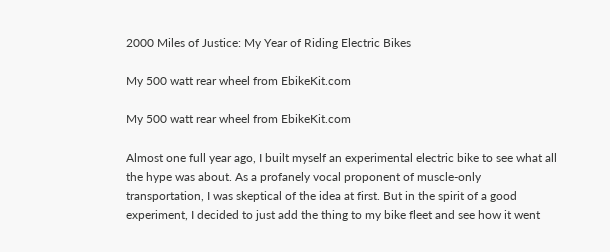2000 Miles of Justice: My Year of Riding Electric Bikes

My 500 watt rear wheel from EbikeKit.com

My 500 watt rear wheel from EbikeKit.com

Almost one full year ago, I built myself an experimental electric bike to see what all the hype was about. As a profanely vocal proponent of muscle-only transportation, I was skeptical of the idea at first. But in the spirit of a good experiment, I decided to just add the thing to my bike fleet and see how it went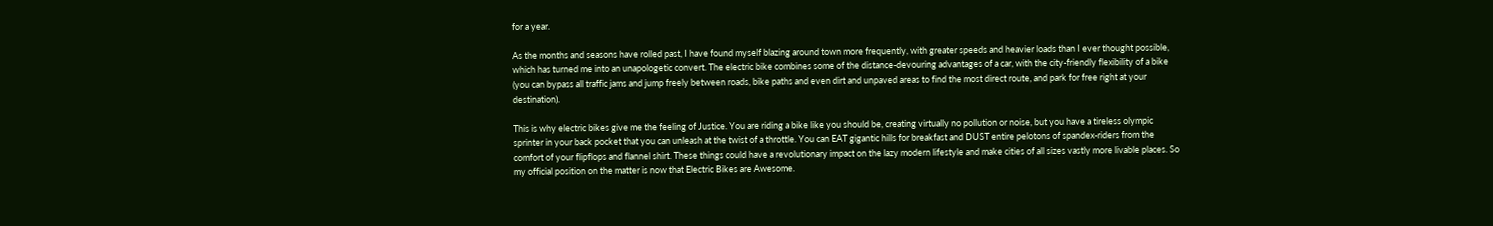for a year.

As the months and seasons have rolled past, I have found myself blazing around town more frequently, with greater speeds and heavier loads than I ever thought possible, which has turned me into an unapologetic convert. The electric bike combines some of the distance-devouring advantages of a car, with the city-friendly flexibility of a bike (you can bypass all traffic jams and jump freely between roads, bike paths and even dirt and unpaved areas to find the most direct route, and park for free right at your destination).

This is why electric bikes give me the feeling of Justice. You are riding a bike like you should be, creating virtually no pollution or noise, but you have a tireless olympic sprinter in your back pocket that you can unleash at the twist of a throttle. You can EAT gigantic hills for breakfast and DUST entire pelotons of spandex-riders from the comfort of your flipflops and flannel shirt. These things could have a revolutionary impact on the lazy modern lifestyle and make cities of all sizes vastly more livable places. So my official position on the matter is now that Electric Bikes are Awesome.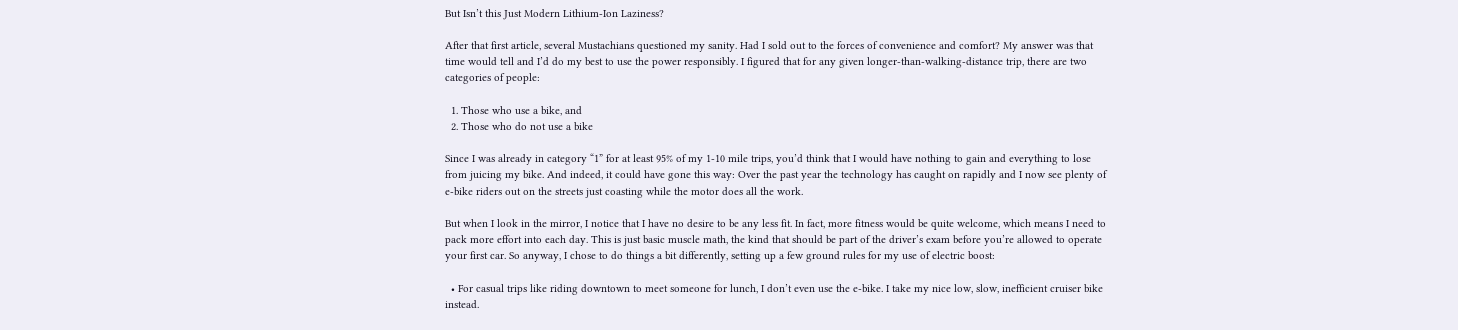But Isn’t this Just Modern Lithium-Ion Laziness?

After that first article, several Mustachians questioned my sanity. Had I sold out to the forces of convenience and comfort? My answer was that time would tell and I’d do my best to use the power responsibly. I figured that for any given longer-than-walking-distance trip, there are two categories of people:

  1. Those who use a bike, and
  2. Those who do not use a bike

Since I was already in category “1” for at least 95% of my 1-10 mile trips, you’d think that I would have nothing to gain and everything to lose from juicing my bike. And indeed, it could have gone this way: Over the past year the technology has caught on rapidly and I now see plenty of e-bike riders out on the streets just coasting while the motor does all the work.

But when I look in the mirror, I notice that I have no desire to be any less fit. In fact, more fitness would be quite welcome, which means I need to pack more effort into each day. This is just basic muscle math, the kind that should be part of the driver’s exam before you’re allowed to operate your first car. So anyway, I chose to do things a bit differently, setting up a few ground rules for my use of electric boost:

  • For casual trips like riding downtown to meet someone for lunch, I don’t even use the e-bike. I take my nice low, slow, inefficient cruiser bike instead.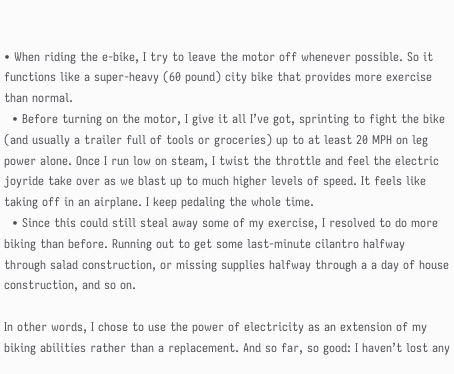• When riding the e-bike, I try to leave the motor off whenever possible. So it functions like a super-heavy (60 pound) city bike that provides more exercise than normal.
  • Before turning on the motor, I give it all I’ve got, sprinting to fight the bike (and usually a trailer full of tools or groceries) up to at least 20 MPH on leg power alone. Once I run low on steam, I twist the throttle and feel the electric joyride take over as we blast up to much higher levels of speed. It feels like taking off in an airplane. I keep pedaling the whole time.
  • Since this could still steal away some of my exercise, I resolved to do more biking than before. Running out to get some last-minute cilantro halfway through salad construction, or missing supplies halfway through a a day of house construction, and so on.

In other words, I chose to use the power of electricity as an extension of my biking abilities rather than a replacement. And so far, so good: I haven’t lost any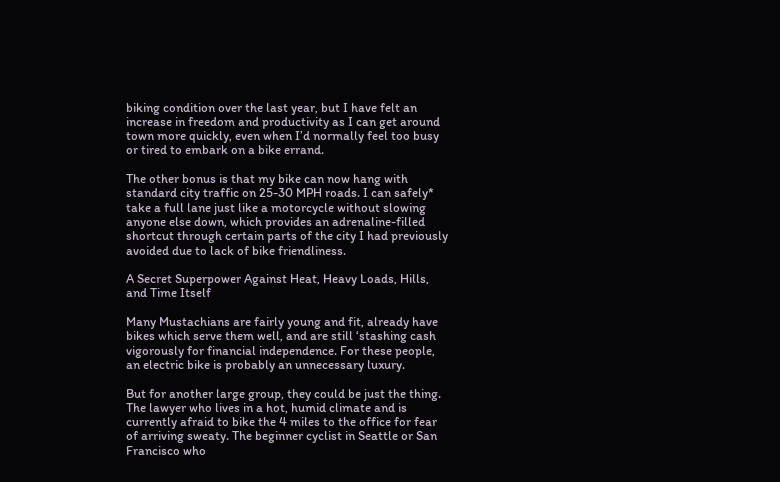biking condition over the last year, but I have felt an increase in freedom and productivity as I can get around town more quickly, even when I’d normally feel too busy or tired to embark on a bike errand.

The other bonus is that my bike can now hang with standard city traffic on 25-30 MPH roads. I can safely* take a full lane just like a motorcycle without slowing anyone else down, which provides an adrenaline-filled shortcut through certain parts of the city I had previously avoided due to lack of bike friendliness.

A Secret Superpower Against Heat, Heavy Loads, Hills, and Time Itself

Many Mustachians are fairly young and fit, already have bikes which serve them well, and are still ‘stashing cash vigorously for financial independence. For these people, an electric bike is probably an unnecessary luxury.

But for another large group, they could be just the thing. The lawyer who lives in a hot, humid climate and is currently afraid to bike the 4 miles to the office for fear of arriving sweaty. The beginner cyclist in Seattle or San Francisco who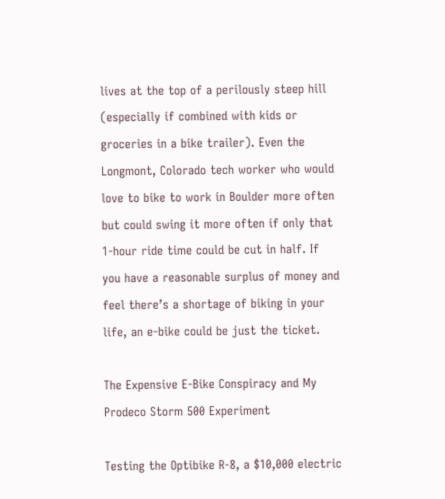lives at the top of a perilously steep hill (especially if combined with kids or groceries in a bike trailer). Even the Longmont, Colorado tech worker who would love to bike to work in Boulder more often but could swing it more often if only that 1-hour ride time could be cut in half. If you have a reasonable surplus of money and feel there’s a shortage of biking in your life, an e-bike could be just the ticket.

The Expensive E-Bike Conspiracy and My Prodeco Storm 500 Experiment

Testing the Optibike R-8, a $10,000 electric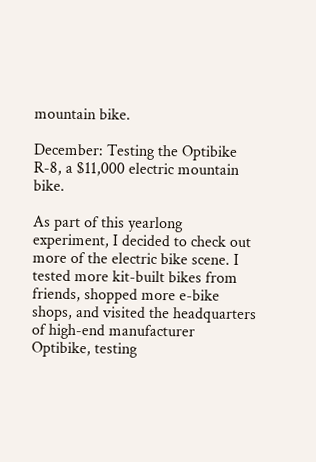mountain bike.

December: Testing the Optibike R-8, a $11,000 electric mountain bike.

As part of this yearlong experiment, I decided to check out more of the electric bike scene. I tested more kit-built bikes from friends, shopped more e-bike shops, and visited the headquarters of high-end manufacturer Optibike, testing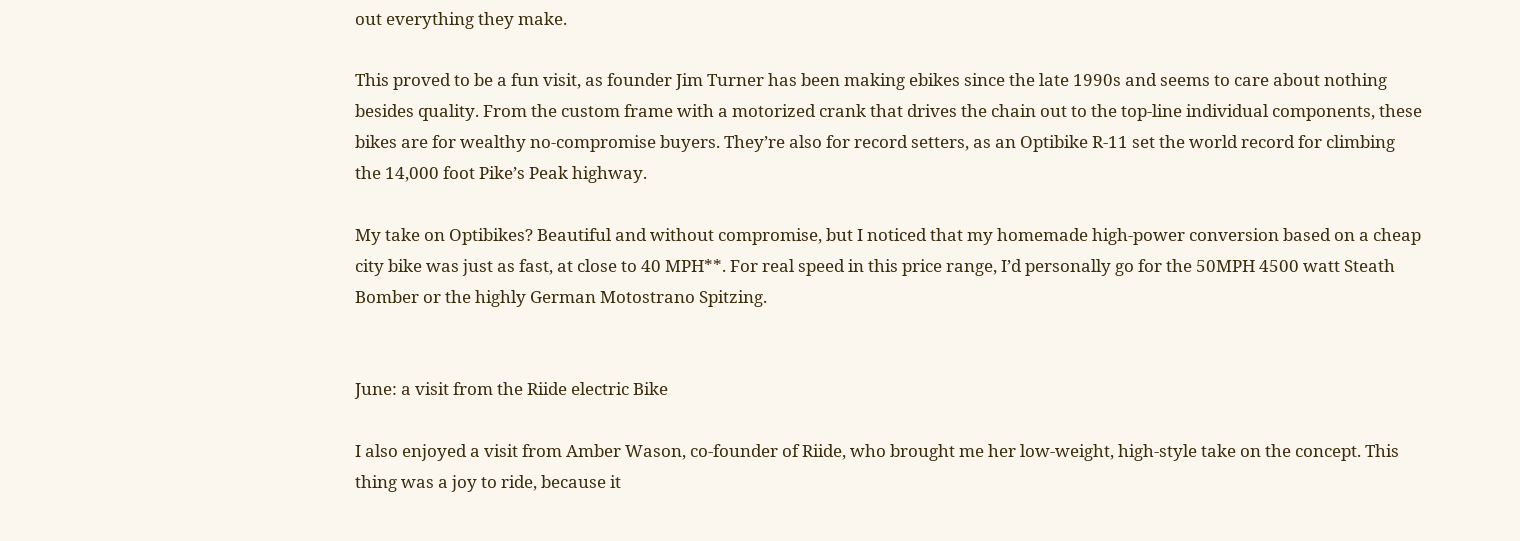out everything they make.

This proved to be a fun visit, as founder Jim Turner has been making ebikes since the late 1990s and seems to care about nothing besides quality. From the custom frame with a motorized crank that drives the chain out to the top-line individual components, these bikes are for wealthy no-compromise buyers. They’re also for record setters, as an Optibike R-11 set the world record for climbing the 14,000 foot Pike’s Peak highway.

My take on Optibikes? Beautiful and without compromise, but I noticed that my homemade high-power conversion based on a cheap city bike was just as fast, at close to 40 MPH**. For real speed in this price range, I’d personally go for the 50MPH 4500 watt Steath Bomber or the highly German Motostrano Spitzing.


June: a visit from the Riide electric Bike

I also enjoyed a visit from Amber Wason, co-founder of Riide, who brought me her low-weight, high-style take on the concept. This thing was a joy to ride, because it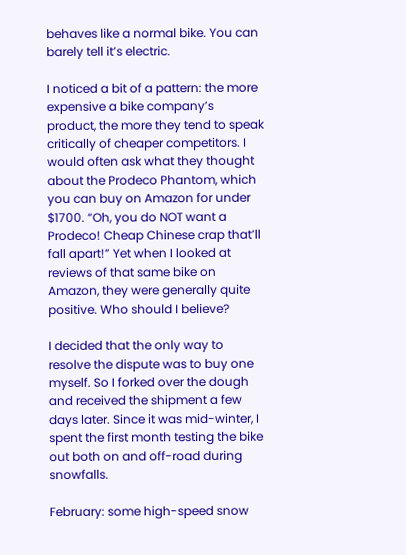behaves like a normal bike. You can barely tell it’s electric.

I noticed a bit of a pattern: the more expensive a bike company’s product, the more they tend to speak critically of cheaper competitors. I would often ask what they thought about the Prodeco Phantom, which you can buy on Amazon for under $1700. “Oh, you do NOT want a Prodeco! Cheap Chinese crap that’ll fall apart!” Yet when I looked at reviews of that same bike on Amazon, they were generally quite positive. Who should I believe?

I decided that the only way to resolve the dispute was to buy one myself. So I forked over the dough and received the shipment a few days later. Since it was mid-winter, I spent the first month testing the bike out both on and off-road during snowfalls.

February: some high-speed snow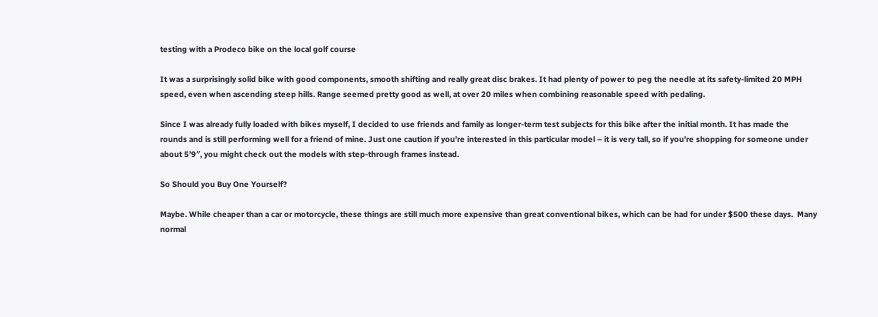testing with a Prodeco bike on the local golf course

It was a surprisingly solid bike with good components, smooth shifting and really great disc brakes. It had plenty of power to peg the needle at its safety-limited 20 MPH speed, even when ascending steep hills. Range seemed pretty good as well, at over 20 miles when combining reasonable speed with pedaling.

Since I was already fully loaded with bikes myself, I decided to use friends and family as longer-term test subjects for this bike after the initial month. It has made the rounds and is still performing well for a friend of mine. Just one caution if you’re interested in this particular model – it is very tall, so if you’re shopping for someone under about 5’9″, you might check out the models with step-through frames instead.

So Should you Buy One Yourself?

Maybe. While cheaper than a car or motorcycle, these things are still much more expensive than great conventional bikes, which can be had for under $500 these days.  Many normal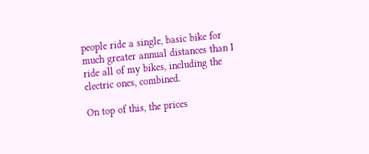people ride a single, basic bike for much greater annual distances than I ride all of my bikes, including the electric ones, combined.

On top of this, the prices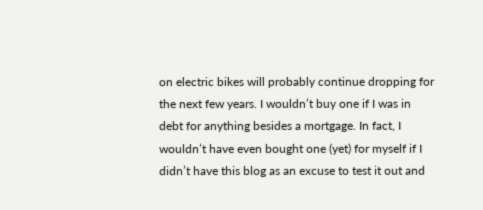on electric bikes will probably continue dropping for the next few years. I wouldn’t buy one if I was in debt for anything besides a mortgage. In fact, I wouldn’t have even bought one (yet) for myself if I didn’t have this blog as an excuse to test it out and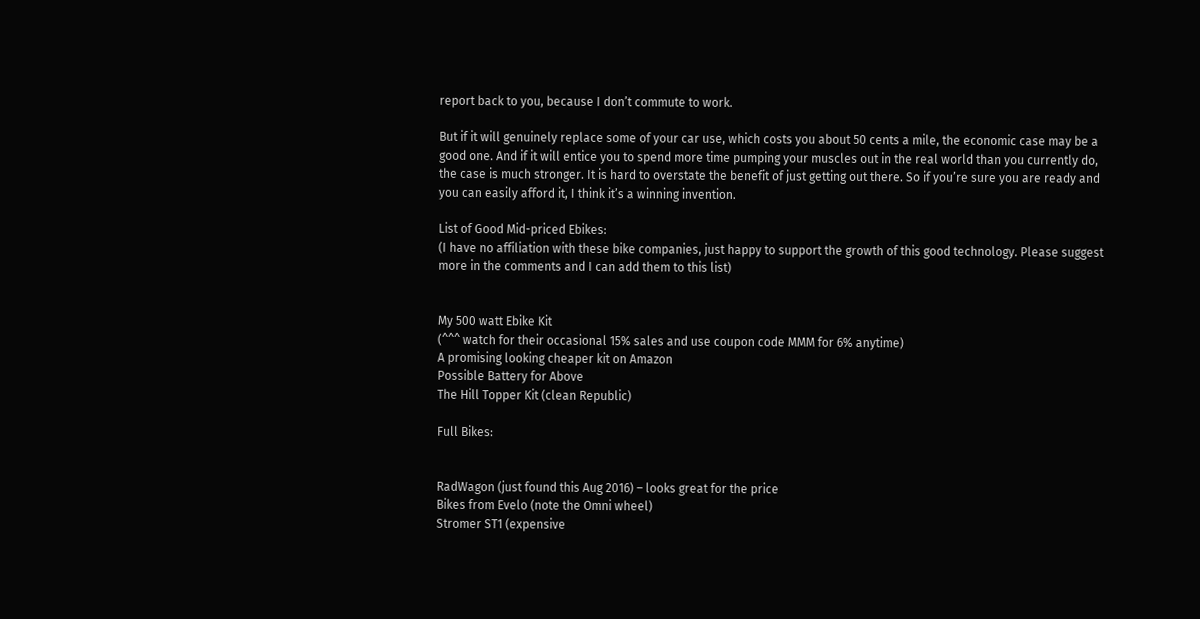report back to you, because I don’t commute to work.

But if it will genuinely replace some of your car use, which costs you about 50 cents a mile, the economic case may be a good one. And if it will entice you to spend more time pumping your muscles out in the real world than you currently do, the case is much stronger. It is hard to overstate the benefit of just getting out there. So if you’re sure you are ready and you can easily afford it, I think it’s a winning invention.

List of Good Mid-priced Ebikes:
(I have no affiliation with these bike companies, just happy to support the growth of this good technology. Please suggest more in the comments and I can add them to this list)


My 500 watt Ebike Kit
(^^^ watch for their occasional 15% sales and use coupon code MMM for 6% anytime)
A promising looking cheaper kit on Amazon
Possible Battery for Above
The Hill Topper Kit (clean Republic)

Full Bikes:


RadWagon (just found this Aug 2016) – looks great for the price
Bikes from Evelo (note the Omni wheel)
Stromer ST1 (expensive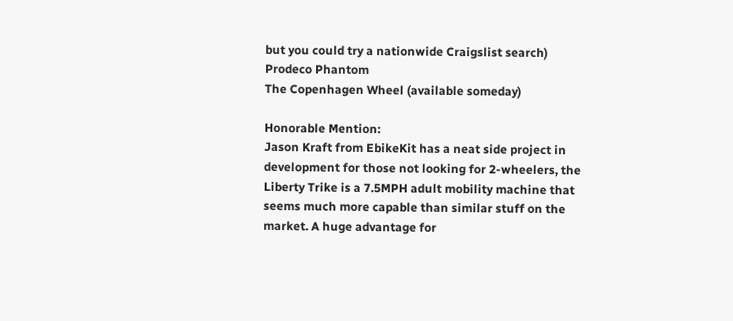but you could try a nationwide Craigslist search)
Prodeco Phantom
The Copenhagen Wheel (available someday)

Honorable Mention:
Jason Kraft from EbikeKit has a neat side project in development for those not looking for 2-wheelers, the Liberty Trike is a 7.5MPH adult mobility machine that seems much more capable than similar stuff on the market. A huge advantage for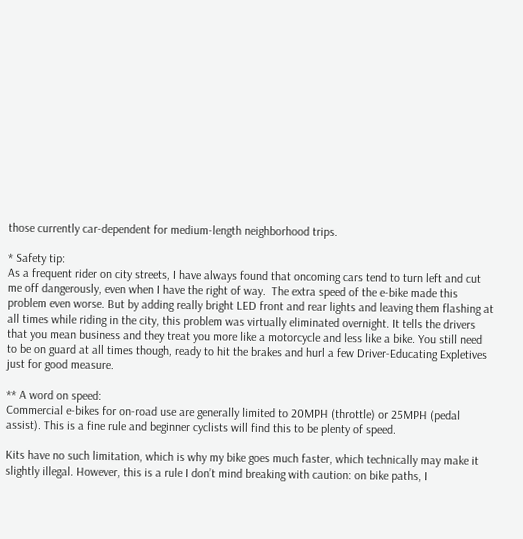those currently car-dependent for medium-length neighborhood trips.

* Safety tip:
As a frequent rider on city streets, I have always found that oncoming cars tend to turn left and cut me off dangerously, even when I have the right of way.  The extra speed of the e-bike made this problem even worse. But by adding really bright LED front and rear lights and leaving them flashing at all times while riding in the city, this problem was virtually eliminated overnight. It tells the drivers that you mean business and they treat you more like a motorcycle and less like a bike. You still need to be on guard at all times though, ready to hit the brakes and hurl a few Driver-Educating Expletives just for good measure.

** A word on speed:
Commercial e-bikes for on-road use are generally limited to 20MPH (throttle) or 25MPH (pedal assist). This is a fine rule and beginner cyclists will find this to be plenty of speed.

Kits have no such limitation, which is why my bike goes much faster, which technically may make it slightly illegal. However, this is a rule I don’t mind breaking with caution: on bike paths, I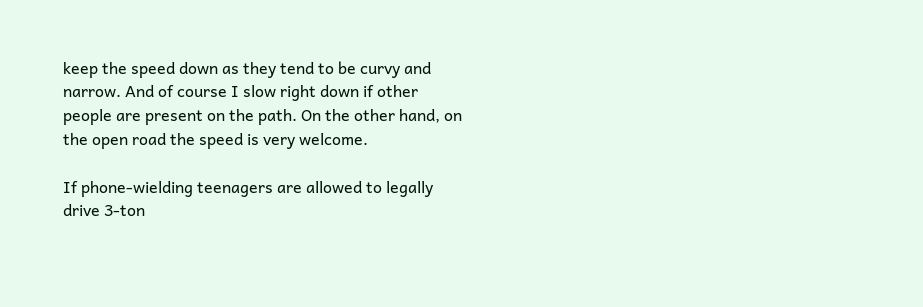keep the speed down as they tend to be curvy and narrow. And of course I slow right down if other people are present on the path. On the other hand, on the open road the speed is very welcome.

If phone-wielding teenagers are allowed to legally drive 3-ton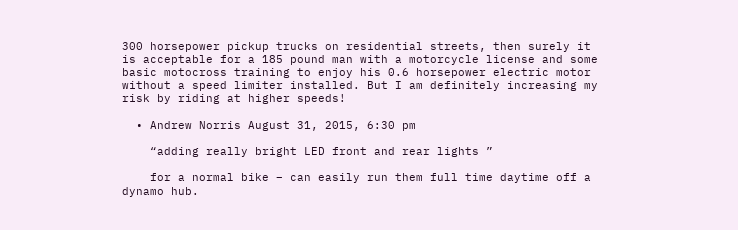300 horsepower pickup trucks on residential streets, then surely it is acceptable for a 185 pound man with a motorcycle license and some basic motocross training to enjoy his 0.6 horsepower electric motor without a speed limiter installed. But I am definitely increasing my risk by riding at higher speeds!

  • Andrew Norris August 31, 2015, 6:30 pm

    “adding really bright LED front and rear lights ”

    for a normal bike – can easily run them full time daytime off a dynamo hub.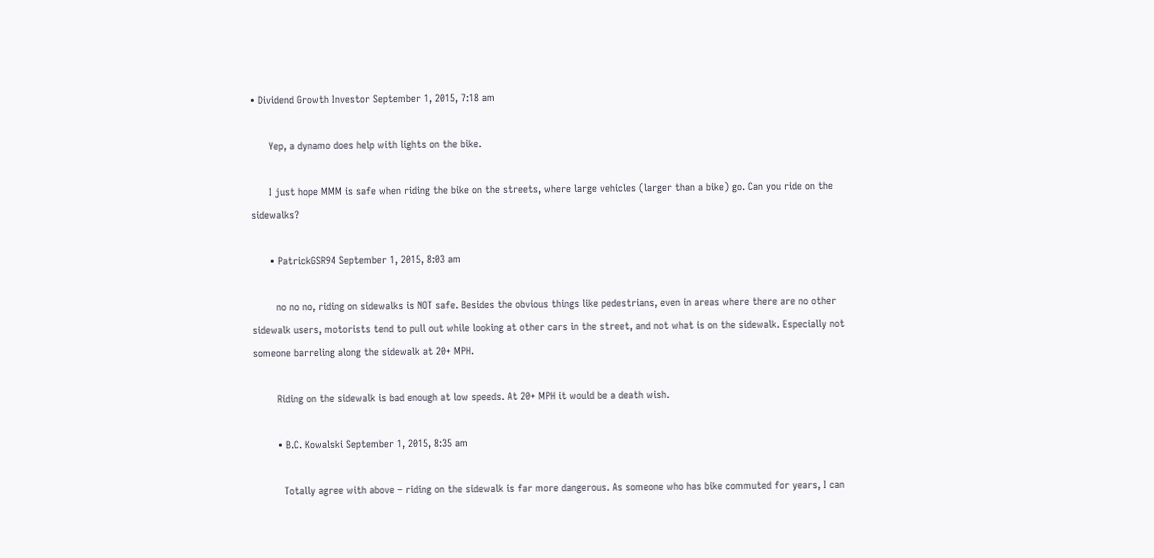• Dividend Growth Investor September 1, 2015, 7:18 am

      Yep, a dynamo does help with lights on the bike.

      I just hope MMM is safe when riding the bike on the streets, where large vehicles (larger than a bike) go. Can you ride on the sidewalks?

      • PatrickGSR94 September 1, 2015, 8:03 am

        no no no, riding on sidewalks is NOT safe. Besides the obvious things like pedestrians, even in areas where there are no other sidewalk users, motorists tend to pull out while looking at other cars in the street, and not what is on the sidewalk. Especially not someone barreling along the sidewalk at 20+ MPH.

        Riding on the sidewalk is bad enough at low speeds. At 20+ MPH it would be a death wish.

        • B.C. Kowalski September 1, 2015, 8:35 am

          Totally agree with above – riding on the sidewalk is far more dangerous. As someone who has bike commuted for years, I can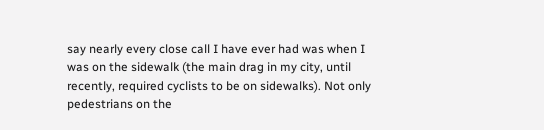say nearly every close call I have ever had was when I was on the sidewalk (the main drag in my city, until recently, required cyclists to be on sidewalks). Not only pedestrians on the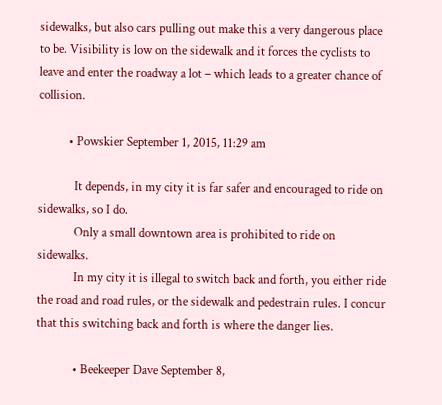sidewalks, but also cars pulling out make this a very dangerous place to be. Visibility is low on the sidewalk and it forces the cyclists to leave and enter the roadway a lot – which leads to a greater chance of collision.

          • Powskier September 1, 2015, 11:29 am

            It depends, in my city it is far safer and encouraged to ride on sidewalks, so I do.
            Only a small downtown area is prohibited to ride on sidewalks.
            In my city it is illegal to switch back and forth, you either ride the road and road rules, or the sidewalk and pedestrain rules. I concur that this switching back and forth is where the danger lies.

            • Beekeeper Dave September 8,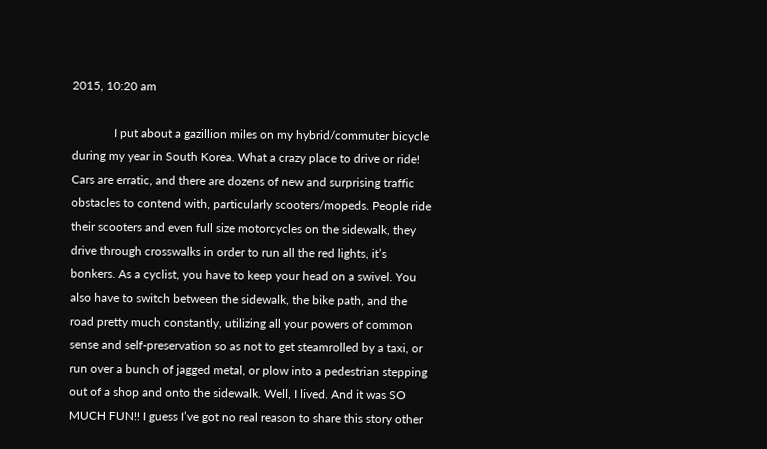2015, 10:20 am

              I put about a gazillion miles on my hybrid/commuter bicycle during my year in South Korea. What a crazy place to drive or ride! Cars are erratic, and there are dozens of new and surprising traffic obstacles to contend with, particularly scooters/mopeds. People ride their scooters and even full size motorcycles on the sidewalk, they drive through crosswalks in order to run all the red lights, it’s bonkers. As a cyclist, you have to keep your head on a swivel. You also have to switch between the sidewalk, the bike path, and the road pretty much constantly, utilizing all your powers of common sense and self-preservation so as not to get steamrolled by a taxi, or run over a bunch of jagged metal, or plow into a pedestrian stepping out of a shop and onto the sidewalk. Well, I lived. And it was SO MUCH FUN!! I guess I’ve got no real reason to share this story other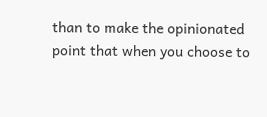than to make the opinionated point that when you choose to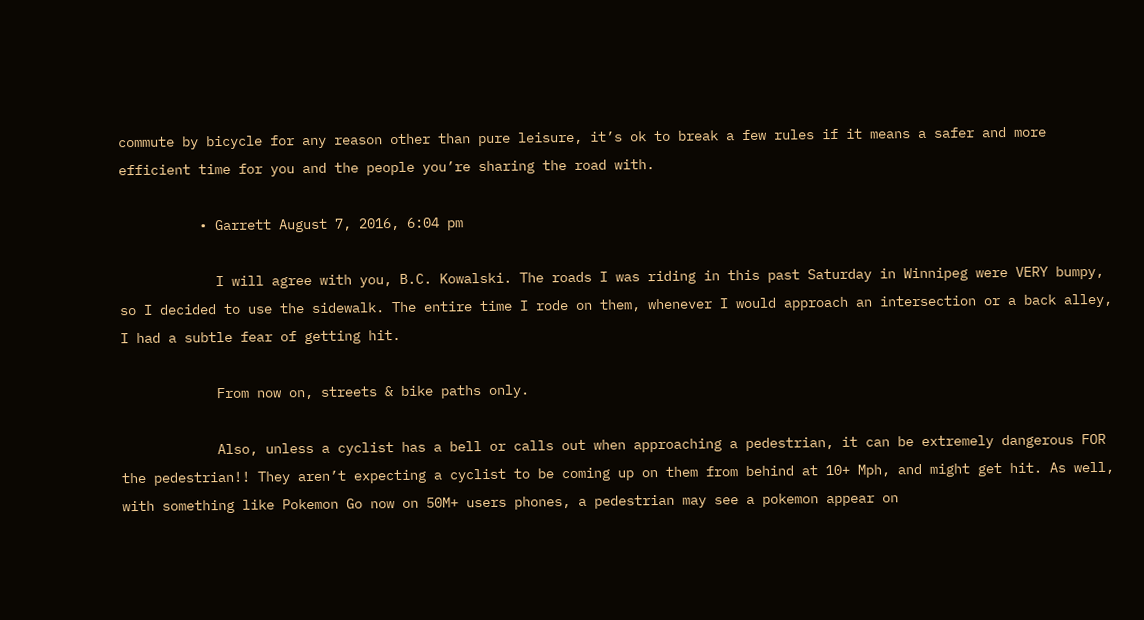commute by bicycle for any reason other than pure leisure, it’s ok to break a few rules if it means a safer and more efficient time for you and the people you’re sharing the road with.

          • Garrett August 7, 2016, 6:04 pm

            I will agree with you, B.C. Kowalski. The roads I was riding in this past Saturday in Winnipeg were VERY bumpy, so I decided to use the sidewalk. The entire time I rode on them, whenever I would approach an intersection or a back alley, I had a subtle fear of getting hit.

            From now on, streets & bike paths only.

            Also, unless a cyclist has a bell or calls out when approaching a pedestrian, it can be extremely dangerous FOR the pedestrian!! They aren’t expecting a cyclist to be coming up on them from behind at 10+ Mph, and might get hit. As well, with something like Pokemon Go now on 50M+ users phones, a pedestrian may see a pokemon appear on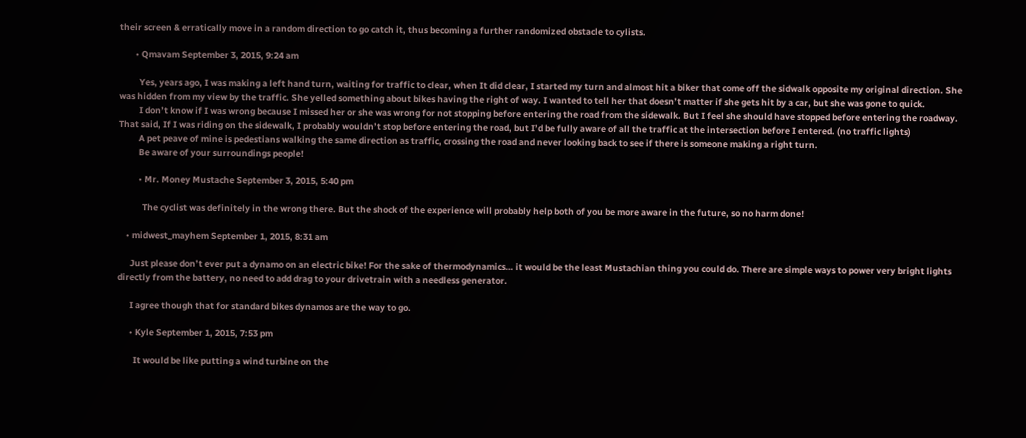their screen & erratically move in a random direction to go catch it, thus becoming a further randomized obstacle to cylists.

        • Qmavam September 3, 2015, 9:24 am

          Yes, years ago, I was making a left hand turn, waiting for traffic to clear, when It did clear, I started my turn and almost hit a biker that come off the sidwalk opposite my original direction. She was hidden from my view by the traffic. She yelled something about bikes having the right of way. I wanted to tell her that doesn’t matter if she gets hit by a car, but she was gone to quick.
          I don’t know if I was wrong because I missed her or she was wrong for not stopping before entering the road from the sidewalk. But I feel she should have stopped before entering the roadway. That said, If I was riding on the sidewalk, I probably wouldn’t stop before entering the road, but I’d be fully aware of all the traffic at the intersection before I entered. (no traffic lights)
          A pet peave of mine is pedestians walking the same direction as traffic, crossing the road and never looking back to see if there is someone making a right turn.
          Be aware of your surroundings people!

          • Mr. Money Mustache September 3, 2015, 5:40 pm

            The cyclist was definitely in the wrong there. But the shock of the experience will probably help both of you be more aware in the future, so no harm done!

    • midwest_mayhem September 1, 2015, 8:31 am

      Just please don’t ever put a dynamo on an electric bike! For the sake of thermodynamics… it would be the least Mustachian thing you could do. There are simple ways to power very bright lights directly from the battery, no need to add drag to your drivetrain with a needless generator.

      I agree though that for standard bikes dynamos are the way to go.

      • Kyle September 1, 2015, 7:53 pm

        It would be like putting a wind turbine on the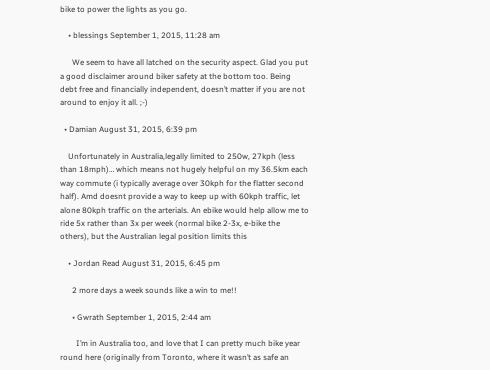bike to power the lights as you go.

    • blessings September 1, 2015, 11:28 am

      We seem to have all latched on the security aspect. Glad you put a good disclaimer around biker safety at the bottom too. Being debt free and financially independent, doesn’t matter if you are not around to enjoy it all. ;-)

  • Damian August 31, 2015, 6:39 pm

    Unfortunately in Australia,legally limited to 250w, 27kph (less than 18mph)… which means not hugely helpful on my 36.5km each way commute (i typically average over 30kph for the flatter second half). Amd doesnt provide a way to keep up with 60kph traffic, let alone 80kph traffic on the arterials. An ebike would help allow me to ride 5x rather than 3x per week (normal bike 2-3x, e-bike the others), but the Australian legal position limits this

    • Jordan Read August 31, 2015, 6:45 pm

      2 more days a week sounds like a win to me!!

      • Gwrath September 1, 2015, 2:44 am

        I’m in Australia too, and love that I can pretty much bike year round here (originally from Toronto, where it wasn’t as safe an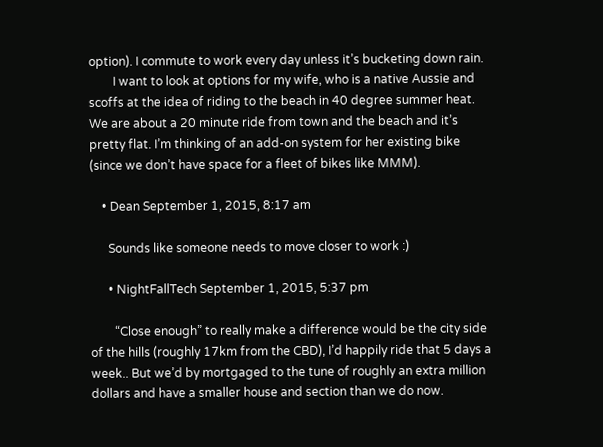option). I commute to work every day unless it’s bucketing down rain.
        I want to look at options for my wife, who is a native Aussie and scoffs at the idea of riding to the beach in 40 degree summer heat. We are about a 20 minute ride from town and the beach and it’s pretty flat. I’m thinking of an add-on system for her existing bike (since we don’t have space for a fleet of bikes like MMM).

    • Dean September 1, 2015, 8:17 am

      Sounds like someone needs to move closer to work :)

      • NightFallTech September 1, 2015, 5:37 pm

        “Close enough” to really make a difference would be the city side of the hills (roughly 17km from the CBD), I’d happily ride that 5 days a week.. But we’d by mortgaged to the tune of roughly an extra million dollars and have a smaller house and section than we do now.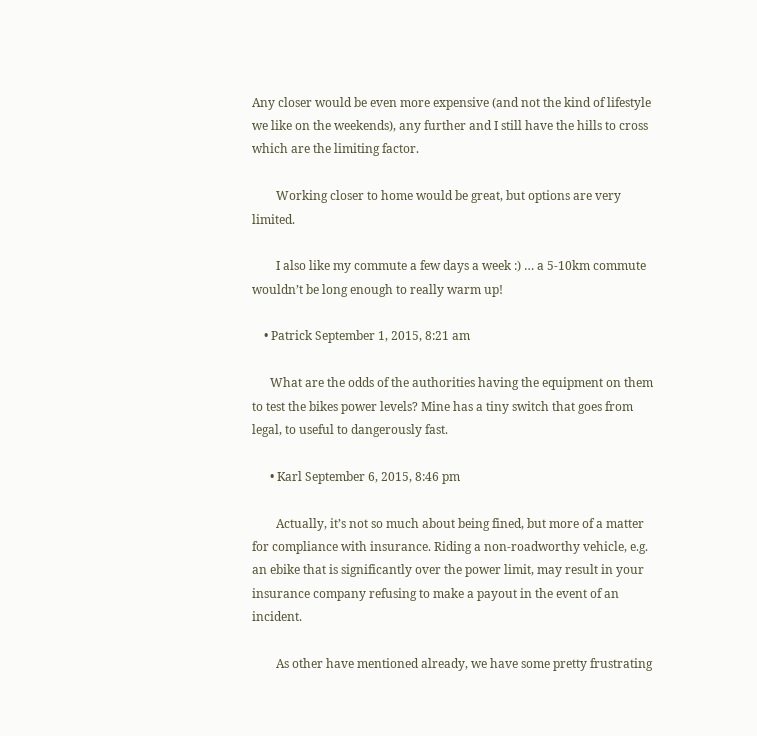Any closer would be even more expensive (and not the kind of lifestyle we like on the weekends), any further and I still have the hills to cross which are the limiting factor.

        Working closer to home would be great, but options are very limited.

        I also like my commute a few days a week :) … a 5-10km commute wouldn’t be long enough to really warm up!

    • Patrick September 1, 2015, 8:21 am

      What are the odds of the authorities having the equipment on them to test the bikes power levels? Mine has a tiny switch that goes from legal, to useful to dangerously fast.

      • Karl September 6, 2015, 8:46 pm

        Actually, it’s not so much about being fined, but more of a matter for compliance with insurance. Riding a non-roadworthy vehicle, e.g. an ebike that is significantly over the power limit, may result in your insurance company refusing to make a payout in the event of an incident.

        As other have mentioned already, we have some pretty frustrating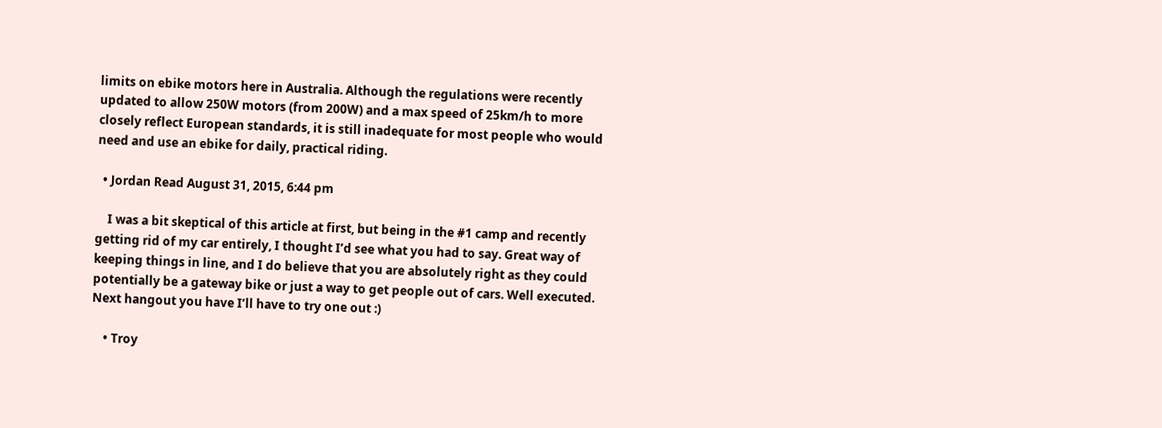limits on ebike motors here in Australia. Although the regulations were recently updated to allow 250W motors (from 200W) and a max speed of 25km/h to more closely reflect European standards, it is still inadequate for most people who would need and use an ebike for daily, practical riding.

  • Jordan Read August 31, 2015, 6:44 pm

    I was a bit skeptical of this article at first, but being in the #1 camp and recently getting rid of my car entirely, I thought I’d see what you had to say. Great way of keeping things in line, and I do believe that you are absolutely right as they could potentially be a gateway bike or just a way to get people out of cars. Well executed. Next hangout you have I’ll have to try one out :)

    • Troy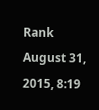Rank August 31, 2015, 8:19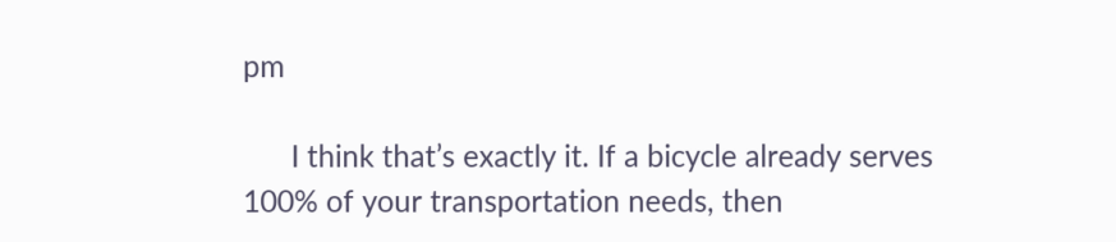pm

      I think that’s exactly it. If a bicycle already serves 100% of your transportation needs, then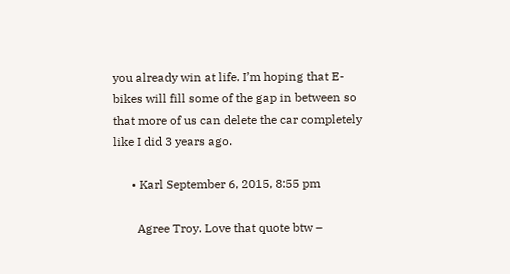you already win at life. I’m hoping that E-bikes will fill some of the gap in between so that more of us can delete the car completely like I did 3 years ago.

      • Karl September 6, 2015, 8:55 pm

        Agree Troy. Love that quote btw –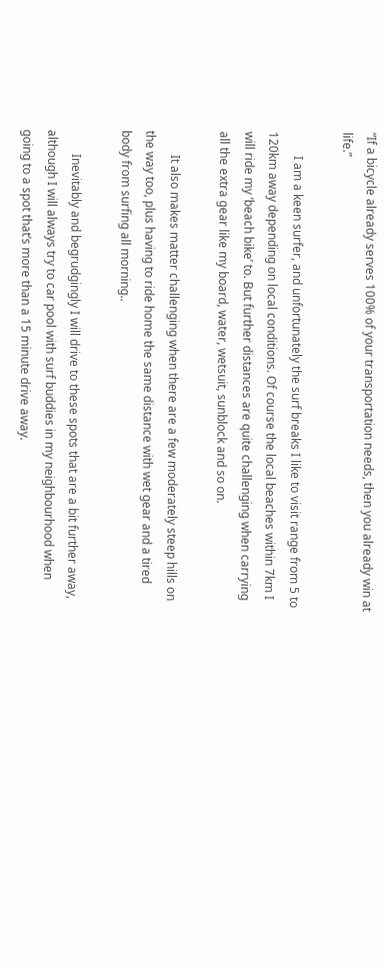“If a bicycle already serves 100% of your transportation needs, then you already win at life.”

        I am a keen surfer, and unfortunately the surf breaks I like to visit range from 5 to 120km away depending on local conditions. Of course the local beaches within 7km I will ride my ‘beach bike’ to. But further distances are quite challenging when carrying all the extra gear like my board, water, wetsuit, sunblock and so on.

        It also makes matter challenging when there are a few moderately steep hills on the way too, plus having to ride home the same distance with wet gear and a tired body from surfing all morning..

        Inevitably and begrudgingly I will drive to these spots that are a bit further away, although I will always try to car pool with surf buddies in my neighbourhood when going to a spot that’s more than a 15 minute drive away.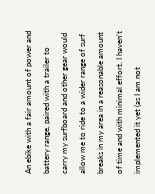An ebike with a fair amount of power and battery range, paired with a trailer to carry my surfboard and other gear would allow me to ride to a wider range of surf breaks in my area in a reasonable amount of time and with minimal effort. I haven’t implemented it yet (as I am not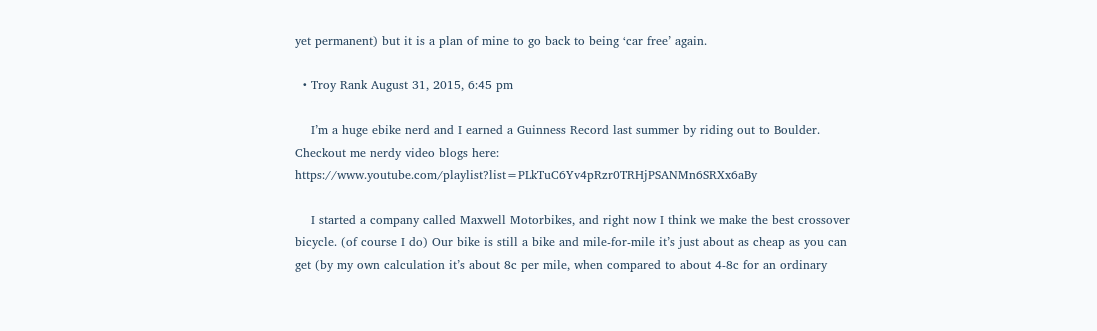yet permanent) but it is a plan of mine to go back to being ‘car free’ again.

  • Troy Rank August 31, 2015, 6:45 pm

    I’m a huge ebike nerd and I earned a Guinness Record last summer by riding out to Boulder. Checkout me nerdy video blogs here: https://www.youtube.com/playlist?list=PLkTuC6Yv4pRzr0TRHjPSANMn6SRXx6aBy

    I started a company called Maxwell Motorbikes, and right now I think we make the best crossover bicycle. (of course I do) Our bike is still a bike and mile-for-mile it’s just about as cheap as you can get (by my own calculation it’s about 8c per mile, when compared to about 4-8c for an ordinary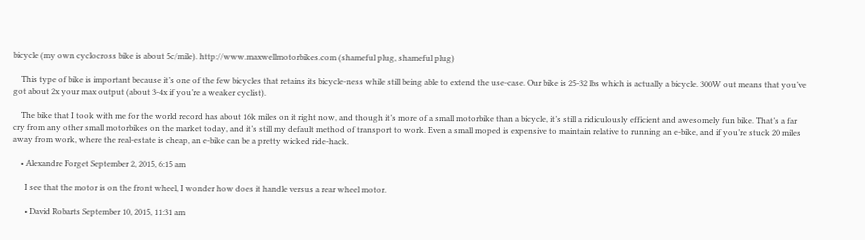bicycle (my own cyclocross bike is about 5c/mile). http://www.maxwellmotorbikes.com (shameful plug, shameful plug)

    This type of bike is important because it’s one of the few bicycles that retains its bicycle-ness while still being able to extend the use-case. Our bike is 25-32 lbs which is actually a bicycle. 300W out means that you’ve got about 2x your max output (about 3-4x if you’re a weaker cyclist).

    The bike that I took with me for the world record has about 16k miles on it right now, and though it’s more of a small motorbike than a bicycle, it’s still a ridiculously efficient and awesomely fun bike. That’s a far cry from any other small motorbikes on the market today, and it’s still my default method of transport to work. Even a small moped is expensive to maintain relative to running an e-bike, and if you’re stuck 20 miles away from work, where the real-estate is cheap, an e-bike can be a pretty wicked ride-hack.

    • Alexandre Forget September 2, 2015, 6:15 am

      I see that the motor is on the front wheel, I wonder how does it handle versus a rear wheel motor.

      • David Robarts September 10, 2015, 11:31 am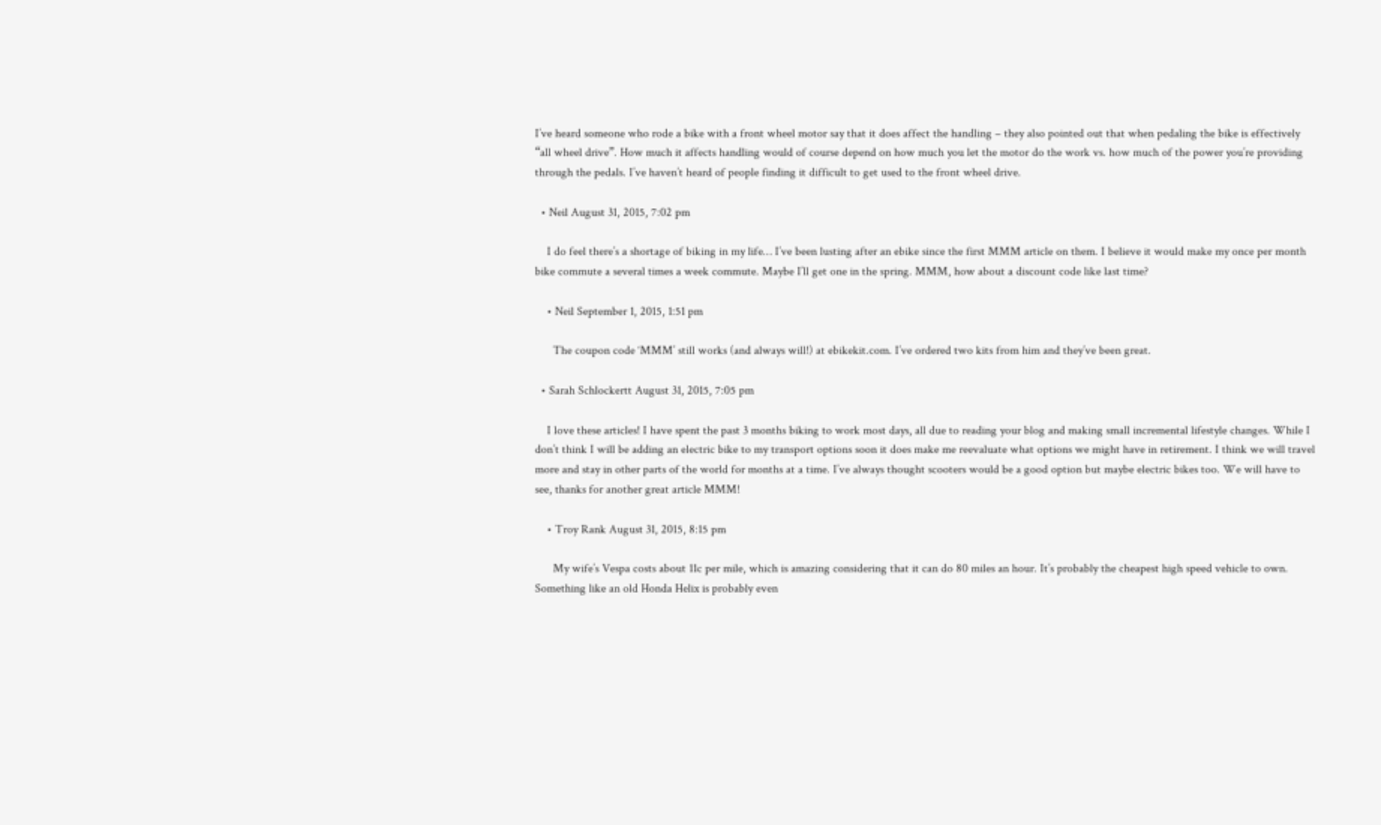I’ve heard someone who rode a bike with a front wheel motor say that it does affect the handling – they also pointed out that when pedaling the bike is effectively “all wheel drive”. How much it affects handling would of course depend on how much you let the motor do the work vs. how much of the power you’re providing through the pedals. I’ve haven’t heard of people finding it difficult to get used to the front wheel drive.

  • Neil August 31, 2015, 7:02 pm

    I do feel there’s a shortage of biking in my life… I’ve been lusting after an ebike since the first MMM article on them. I believe it would make my once per month bike commute a several times a week commute. Maybe I’ll get one in the spring. MMM, how about a discount code like last time?

    • Neil September 1, 2015, 1:51 pm

      The coupon code ‘MMM’ still works (and always will!) at ebikekit.com. I’ve ordered two kits from him and they’ve been great.

  • Sarah Schlockertt August 31, 2015, 7:05 pm

    I love these articles! I have spent the past 3 months biking to work most days, all due to reading your blog and making small incremental lifestyle changes. While I don’t think I will be adding an electric bike to my transport options soon it does make me reevaluate what options we might have in retirement. I think we will travel more and stay in other parts of the world for months at a time. I’ve always thought scooters would be a good option but maybe electric bikes too. We will have to see, thanks for another great article MMM!

    • Troy Rank August 31, 2015, 8:15 pm

      My wife’s Vespa costs about 11c per mile, which is amazing considering that it can do 80 miles an hour. It’s probably the cheapest high speed vehicle to own. Something like an old Honda Helix is probably even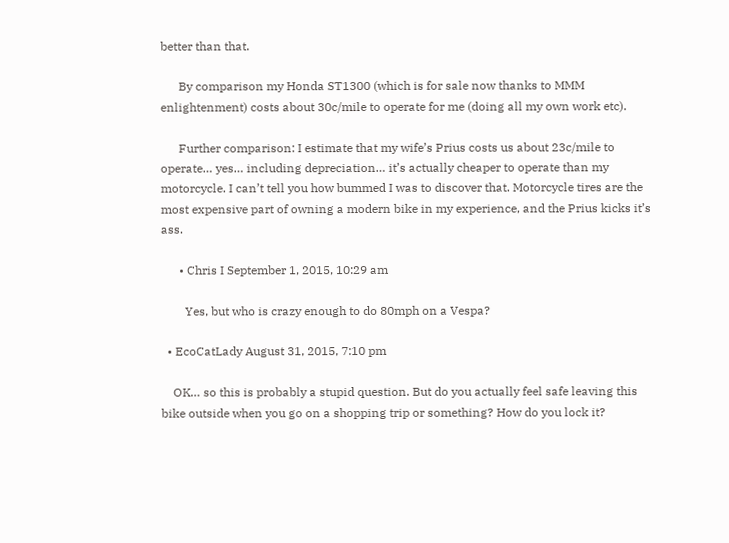better than that.

      By comparison my Honda ST1300 (which is for sale now thanks to MMM enlightenment) costs about 30c/mile to operate for me (doing all my own work etc).

      Further comparison: I estimate that my wife’s Prius costs us about 23c/mile to operate… yes… including depreciation… it’s actually cheaper to operate than my motorcycle. I can’t tell you how bummed I was to discover that. Motorcycle tires are the most expensive part of owning a modern bike in my experience, and the Prius kicks it’s ass.

      • Chris I September 1, 2015, 10:29 am

        Yes, but who is crazy enough to do 80mph on a Vespa?

  • EcoCatLady August 31, 2015, 7:10 pm

    OK… so this is probably a stupid question. But do you actually feel safe leaving this bike outside when you go on a shopping trip or something? How do you lock it?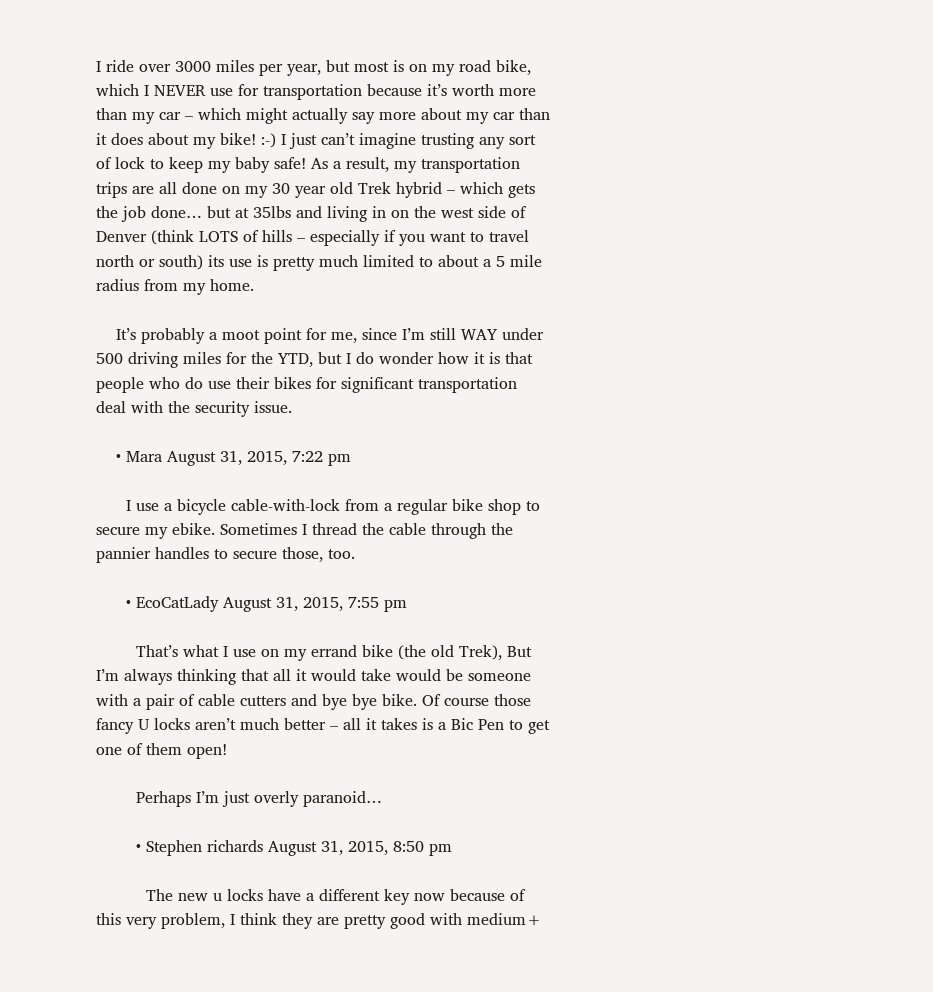I ride over 3000 miles per year, but most is on my road bike, which I NEVER use for transportation because it’s worth more than my car – which might actually say more about my car than it does about my bike! :-) I just can’t imagine trusting any sort of lock to keep my baby safe! As a result, my transportation trips are all done on my 30 year old Trek hybrid – which gets the job done… but at 35lbs and living in on the west side of Denver (think LOTS of hills – especially if you want to travel north or south) its use is pretty much limited to about a 5 mile radius from my home.

    It’s probably a moot point for me, since I’m still WAY under 500 driving miles for the YTD, but I do wonder how it is that people who do use their bikes for significant transportation deal with the security issue.

    • Mara August 31, 2015, 7:22 pm

      I use a bicycle cable-with-lock from a regular bike shop to secure my ebike. Sometimes I thread the cable through the pannier handles to secure those, too.

      • EcoCatLady August 31, 2015, 7:55 pm

        That’s what I use on my errand bike (the old Trek), But I’m always thinking that all it would take would be someone with a pair of cable cutters and bye bye bike. Of course those fancy U locks aren’t much better – all it takes is a Bic Pen to get one of them open!

        Perhaps I’m just overly paranoid…

        • Stephen richards August 31, 2015, 8:50 pm

          The new u locks have a different key now because of this very problem, I think they are pretty good with medium+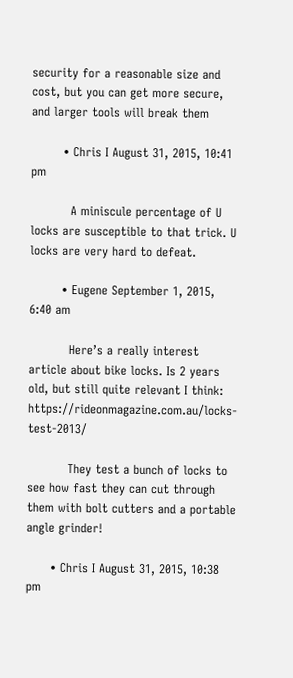security for a reasonable size and cost, but you can get more secure, and larger tools will break them

        • Chris I August 31, 2015, 10:41 pm

          A miniscule percentage of U locks are susceptible to that trick. U locks are very hard to defeat.

        • Eugene September 1, 2015, 6:40 am

          Here’s a really interest article about bike locks. Is 2 years old, but still quite relevant I think: https://rideonmagazine.com.au/locks-test-2013/

          They test a bunch of locks to see how fast they can cut through them with bolt cutters and a portable angle grinder!

      • Chris I August 31, 2015, 10:38 pm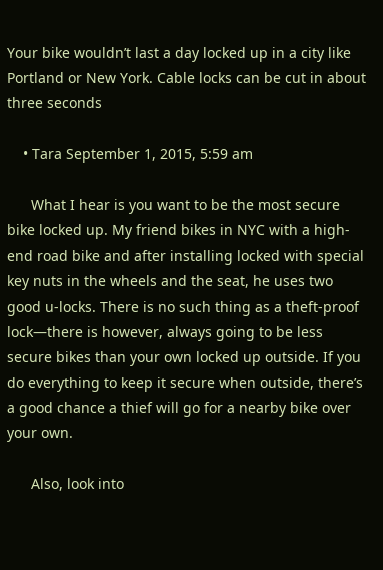Your bike wouldn’t last a day locked up in a city like Portland or New York. Cable locks can be cut in about three seconds

    • Tara September 1, 2015, 5:59 am

      What I hear is you want to be the most secure bike locked up. My friend bikes in NYC with a high-end road bike and after installing locked with special key nuts in the wheels and the seat, he uses two good u-locks. There is no such thing as a theft-proof lock—there is however, always going to be less secure bikes than your own locked up outside. If you do everything to keep it secure when outside, there’s a good chance a thief will go for a nearby bike over your own.

      Also, look into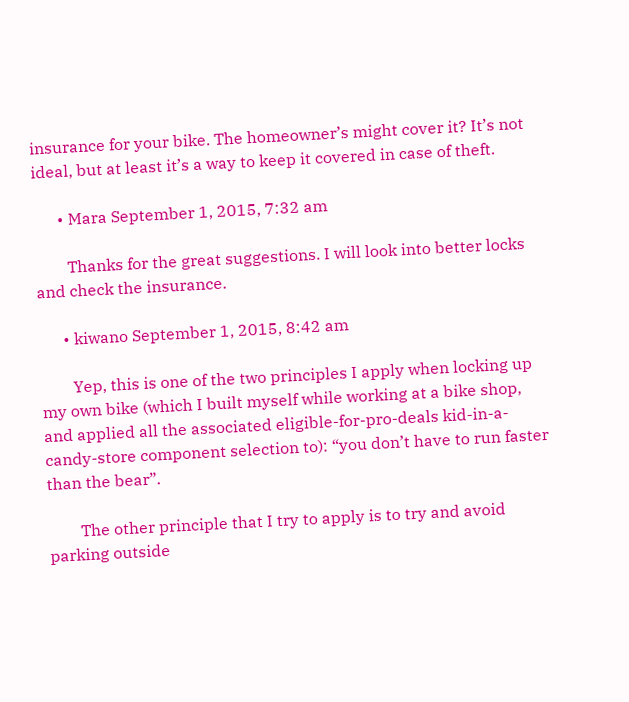insurance for your bike. The homeowner’s might cover it? It’s not ideal, but at least it’s a way to keep it covered in case of theft.

      • Mara September 1, 2015, 7:32 am

        Thanks for the great suggestions. I will look into better locks and check the insurance.

      • kiwano September 1, 2015, 8:42 am

        Yep, this is one of the two principles I apply when locking up my own bike (which I built myself while working at a bike shop, and applied all the associated eligible-for-pro-deals kid-in-a-candy-store component selection to): “you don’t have to run faster than the bear”.

        The other principle that I try to apply is to try and avoid parking outside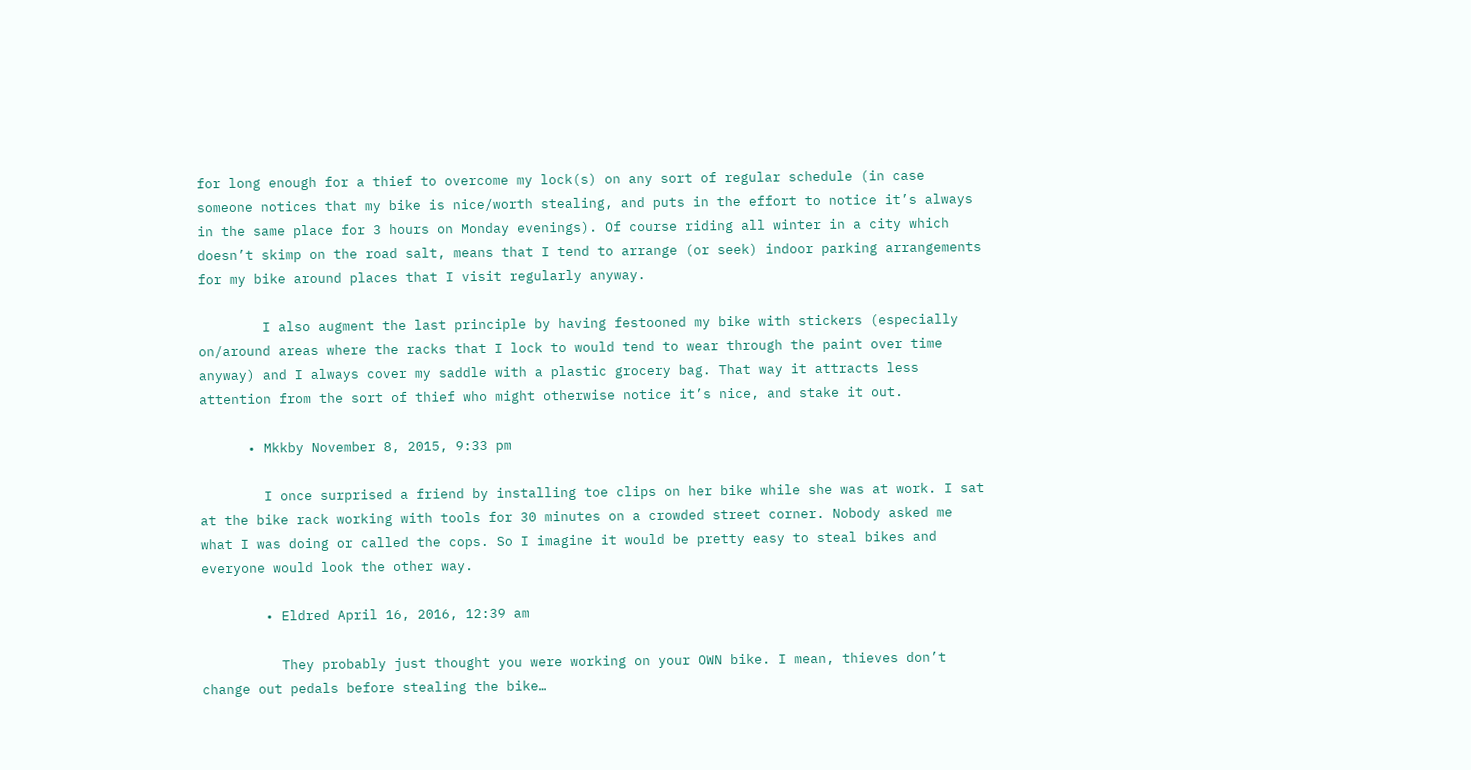for long enough for a thief to overcome my lock(s) on any sort of regular schedule (in case someone notices that my bike is nice/worth stealing, and puts in the effort to notice it’s always in the same place for 3 hours on Monday evenings). Of course riding all winter in a city which doesn’t skimp on the road salt, means that I tend to arrange (or seek) indoor parking arrangements for my bike around places that I visit regularly anyway.

        I also augment the last principle by having festooned my bike with stickers (especially on/around areas where the racks that I lock to would tend to wear through the paint over time anyway) and I always cover my saddle with a plastic grocery bag. That way it attracts less attention from the sort of thief who might otherwise notice it’s nice, and stake it out.

      • Mkkby November 8, 2015, 9:33 pm

        I once surprised a friend by installing toe clips on her bike while she was at work. I sat at the bike rack working with tools for 30 minutes on a crowded street corner. Nobody asked me what I was doing or called the cops. So I imagine it would be pretty easy to steal bikes and everyone would look the other way.

        • Eldred April 16, 2016, 12:39 am

          They probably just thought you were working on your OWN bike. I mean, thieves don’t change out pedals before stealing the bike…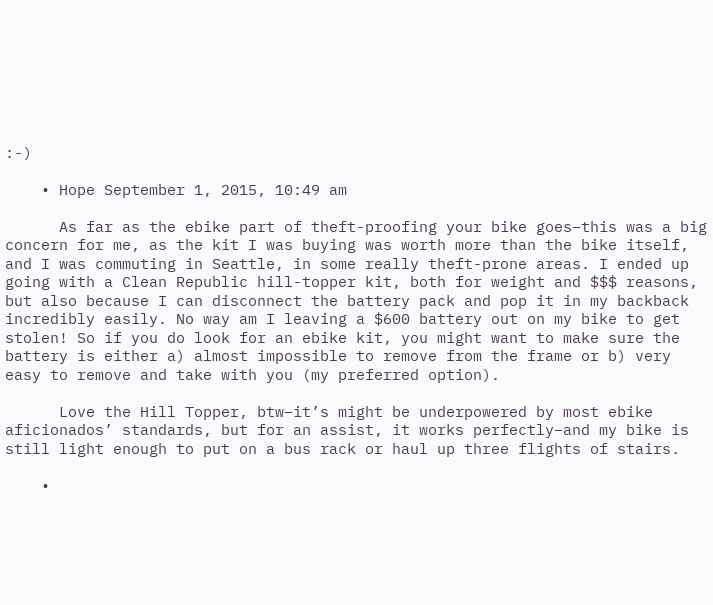:-)

    • Hope September 1, 2015, 10:49 am

      As far as the ebike part of theft-proofing your bike goes–this was a big concern for me, as the kit I was buying was worth more than the bike itself, and I was commuting in Seattle, in some really theft-prone areas. I ended up going with a Clean Republic hill-topper kit, both for weight and $$$ reasons, but also because I can disconnect the battery pack and pop it in my backback incredibly easily. No way am I leaving a $600 battery out on my bike to get stolen! So if you do look for an ebike kit, you might want to make sure the battery is either a) almost impossible to remove from the frame or b) very easy to remove and take with you (my preferred option).

      Love the Hill Topper, btw–it’s might be underpowered by most ebike aficionados’ standards, but for an assist, it works perfectly–and my bike is still light enough to put on a bus rack or haul up three flights of stairs.

    •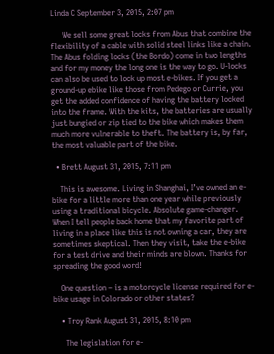Linda C September 3, 2015, 2:07 pm

      We sell some great locks from Abus that combine the flexibility of a cable with solid steel links like a chain. The Abus folding locks (the Bordo) come in two lengths and for my money the long one is the way to go. U-locks can also be used to lock up most e-bikes. If you get a ground-up ebike like those from Pedego or Currie, you get the added confidence of having the battery locked into the frame. With the kits, the batteries are usually just bungied or zip tied to the bike which makes them much more vulnerable to theft. The battery is, by far, the most valuable part of the bike.

  • Brett August 31, 2015, 7:11 pm

    This is awesome. Living in Shanghai, I’ve owned an e-bike for a little more than one year while previously using a traditional bicycle. Absolute game-changer. When I tell people back home that my favorite part of living in a place like this is not owning a car, they are sometimes skeptical. Then they visit, take the e-bike for a test drive and their minds are blown. Thanks for spreading the good word!

    One question – is a motorcycle license required for e-bike usage in Colorado or other states?

    • Troy Rank August 31, 2015, 8:10 pm

      The legislation for e-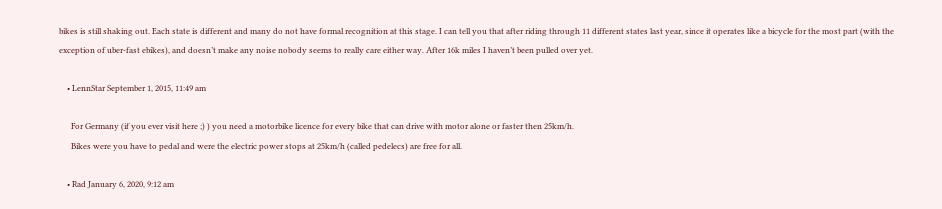bikes is still shaking out. Each state is different and many do not have formal recognition at this stage. I can tell you that after riding through 11 different states last year, since it operates like a bicycle for the most part (with the exception of uber-fast ebikes), and doesn’t make any noise nobody seems to really care either way. After 16k miles I haven’t been pulled over yet.

    • LennStar September 1, 2015, 11:49 am

      For Germany (if you ever visit here ;) ) you need a motorbike licence for every bike that can drive with motor alone or faster then 25km/h.
      Bikes were you have to pedal and were the electric power stops at 25km/h (called pedelecs) are free for all.

    • Rad January 6, 2020, 9:12 am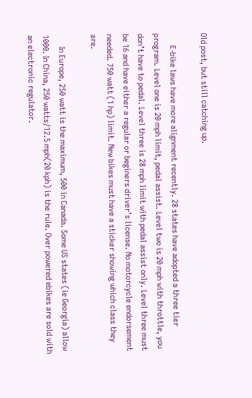Old post, but still catching up.

      E-bike laws have more alignment recently. 28 states have adopted a three tier program. Level one is 20 mph limit, pedal assist. Level two is 20 mph with throttle, you don’t have to pedal. Level three is 28 mph limit with pedal assist only. Level three must be 16 and have either a regular or beginers driver’s license. No motorcycle endorsement needed. 750 watt (1 hp) limit. New bikes must have a sticker showing which class they are.

      In Europe, 250 watt is the maximum, 500 in Canada. Some US states (ie Georgia) allow 1000. In China, 250 watts/12.5 mph(20 kph) is the rule. Over powered ebikes are sold with an electronic regulator.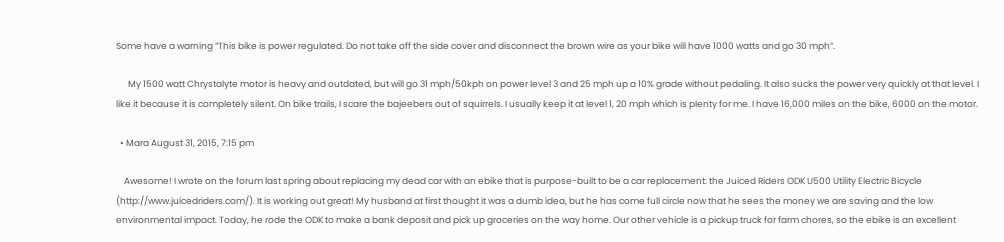Some have a warning “This bike is power regulated. Do not take off the side cover and disconnect the brown wire as your bike will have 1000 watts and go 30 mph”.

      My 1500 watt Chrystalyte motor is heavy and outdated, but will go 31 mph/50kph on power level 3 and 25 mph up a 10% grade without pedaling. It also sucks the power very quickly at that level. I like it because it is completely silent. On bike trails, I scare the bajeebers out of squirrels. I usually keep it at level 1, 20 mph which is plenty for me. I have 16,000 miles on the bike, 6000 on the motor.

  • Mara August 31, 2015, 7:15 pm

    Awesome! I wrote on the forum last spring about replacing my dead car with an ebike that is purpose-built to be a car replacement: the Juiced Riders ODK U500 Utility Electric Bicycle (http://www.juicedriders.com/). It is working out great! My husband at first thought it was a dumb idea, but he has come full circle now that he sees the money we are saving and the low environmental impact. Today, he rode the ODK to make a bank deposit and pick up groceries on the way home. Our other vehicle is a pickup truck for farm chores, so the ebike is an excellent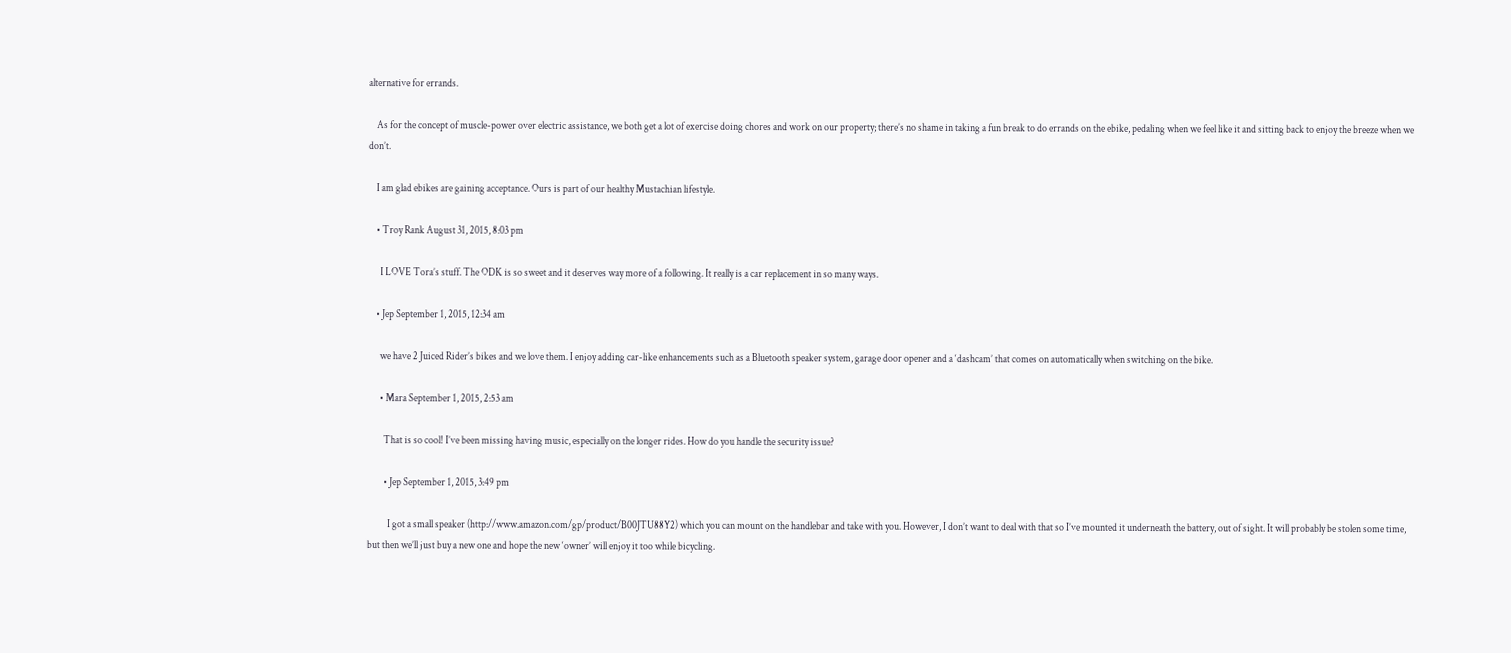alternative for errands.

    As for the concept of muscle-power over electric assistance, we both get a lot of exercise doing chores and work on our property; there’s no shame in taking a fun break to do errands on the ebike, pedaling when we feel like it and sitting back to enjoy the breeze when we don’t.

    I am glad ebikes are gaining acceptance. Ours is part of our healthy Mustachian lifestyle.

    • Troy Rank August 31, 2015, 8:03 pm

      I LOVE Tora’s stuff. The ODK is so sweet and it deserves way more of a following. It really is a car replacement in so many ways.

    • Jep September 1, 2015, 12:34 am

      we have 2 Juiced Rider’s bikes and we love them. I enjoy adding car-like enhancements such as a Bluetooth speaker system, garage door opener and a ‘dashcam’ that comes on automatically when switching on the bike.

      • Mara September 1, 2015, 2:53 am

        That is so cool! I’ve been missing having music, especially on the longer rides. How do you handle the security issue?

        • Jep September 1, 2015, 3:49 pm

          I got a small speaker (http://www.amazon.com/gp/product/B00JTU88Y2) which you can mount on the handlebar and take with you. However, I don’t want to deal with that so I’ve mounted it underneath the battery, out of sight. It will probably be stolen some time, but then we’ll just buy a new one and hope the new ‘owner’ will enjoy it too while bicycling.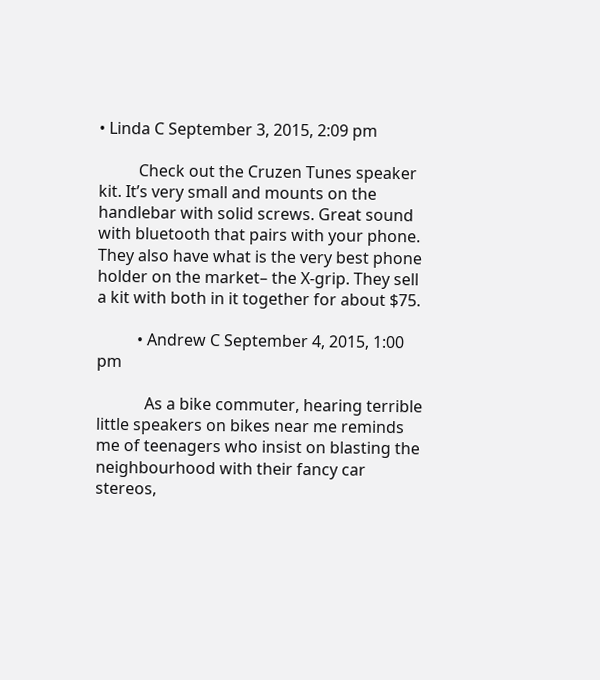• Linda C September 3, 2015, 2:09 pm

          Check out the Cruzen Tunes speaker kit. It’s very small and mounts on the handlebar with solid screws. Great sound with bluetooth that pairs with your phone. They also have what is the very best phone holder on the market– the X-grip. They sell a kit with both in it together for about $75.

          • Andrew C September 4, 2015, 1:00 pm

            As a bike commuter, hearing terrible little speakers on bikes near me reminds me of teenagers who insist on blasting the neighbourhood with their fancy car stereos,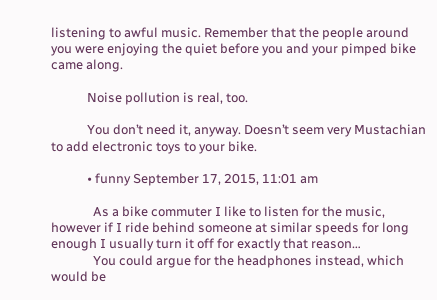listening to awful music. Remember that the people around you were enjoying the quiet before you and your pimped bike came along.

            Noise pollution is real, too.

            You don’t need it, anyway. Doesn’t seem very Mustachian to add electronic toys to your bike.

            • funny September 17, 2015, 11:01 am

              As a bike commuter I like to listen for the music, however if I ride behind someone at similar speeds for long enough I usually turn it off for exactly that reason…
              You could argue for the headphones instead, which would be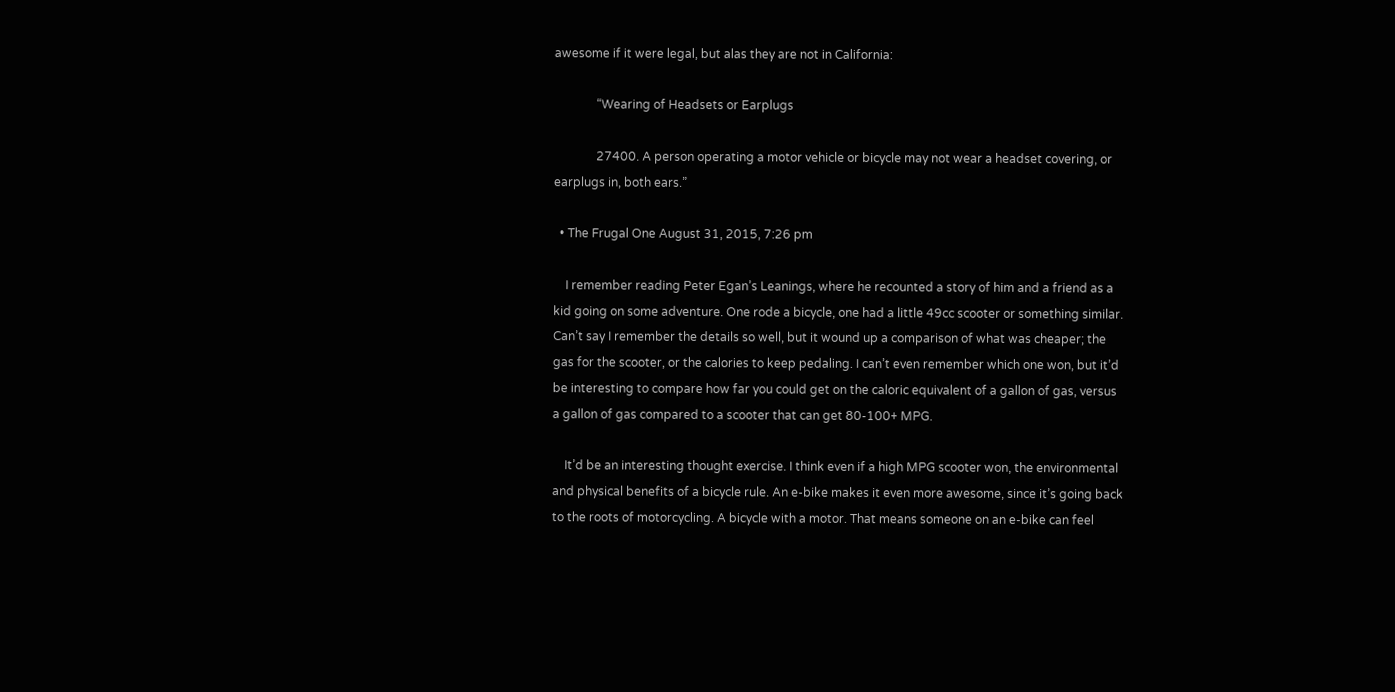awesome if it were legal, but alas they are not in California:

              “Wearing of Headsets or Earplugs

              27400. A person operating a motor vehicle or bicycle may not wear a headset covering, or earplugs in, both ears.”

  • The Frugal One August 31, 2015, 7:26 pm

    I remember reading Peter Egan’s Leanings, where he recounted a story of him and a friend as a kid going on some adventure. One rode a bicycle, one had a little 49cc scooter or something similar. Can’t say I remember the details so well, but it wound up a comparison of what was cheaper; the gas for the scooter, or the calories to keep pedaling. I can’t even remember which one won, but it’d be interesting to compare how far you could get on the caloric equivalent of a gallon of gas, versus a gallon of gas compared to a scooter that can get 80-100+ MPG.

    It’d be an interesting thought exercise. I think even if a high MPG scooter won, the environmental and physical benefits of a bicycle rule. An e-bike makes it even more awesome, since it’s going back to the roots of motorcycling. A bicycle with a motor. That means someone on an e-bike can feel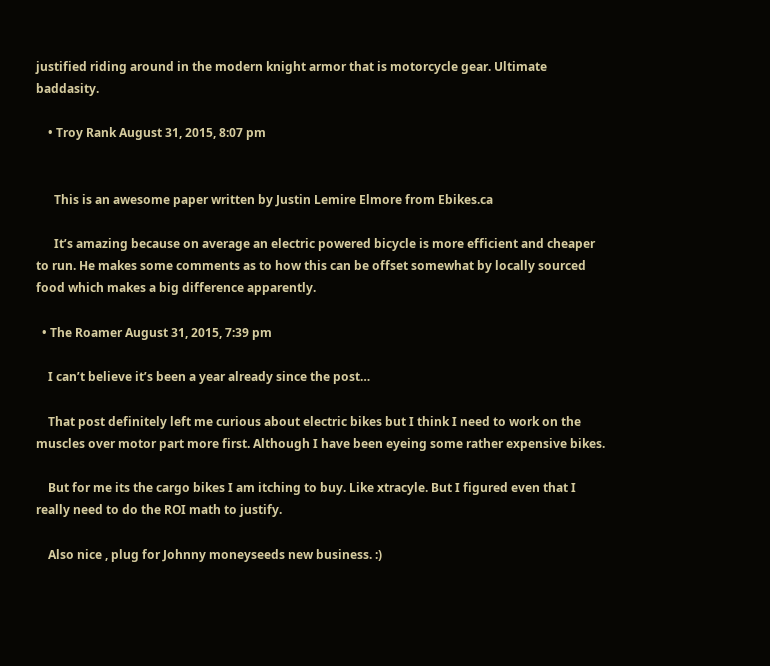justified riding around in the modern knight armor that is motorcycle gear. Ultimate baddasity.

    • Troy Rank August 31, 2015, 8:07 pm


      This is an awesome paper written by Justin Lemire Elmore from Ebikes.ca

      It’s amazing because on average an electric powered bicycle is more efficient and cheaper to run. He makes some comments as to how this can be offset somewhat by locally sourced food which makes a big difference apparently.

  • The Roamer August 31, 2015, 7:39 pm

    I can’t believe it’s been a year already since the post…

    That post definitely left me curious about electric bikes but I think I need to work on the muscles over motor part more first. Although I have been eyeing some rather expensive bikes.

    But for me its the cargo bikes I am itching to buy. Like xtracyle. But I figured even that I really need to do the ROI math to justify.

    Also nice , plug for Johnny moneyseeds new business. :)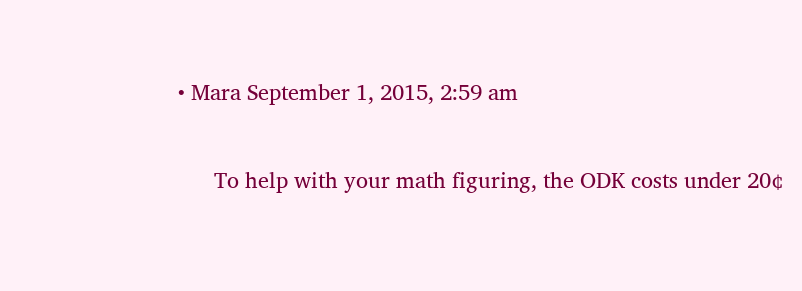• Mara September 1, 2015, 2:59 am

      To help with your math figuring, the ODK costs under 20¢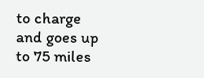to charge and goes up to 75 miles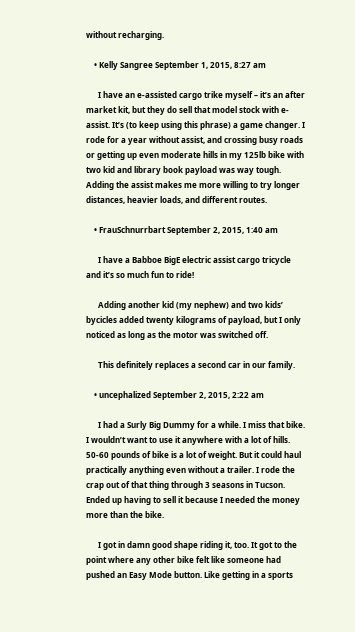without recharging.

    • Kelly Sangree September 1, 2015, 8:27 am

      I have an e-assisted cargo trike myself – it’s an after market kit, but they do sell that model stock with e-assist. It’s (to keep using this phrase) a game changer. I rode for a year without assist, and crossing busy roads or getting up even moderate hills in my 125lb bike with two kid and library book payload was way tough. Adding the assist makes me more willing to try longer distances, heavier loads, and different routes.

    • FrauSchnurrbart September 2, 2015, 1:40 am

      I have a Babboe BigE electric assist cargo tricycle and it’s so much fun to ride!

      Adding another kid (my nephew) and two kids’ bycicles added twenty kilograms of payload, but I only noticed as long as the motor was switched off.

      This definitely replaces a second car in our family.

    • uncephalized September 2, 2015, 2:22 am

      I had a Surly Big Dummy for a while. I miss that bike. I wouldn’t want to use it anywhere with a lot of hills. 50-60 pounds of bike is a lot of weight. But it could haul practically anything even without a trailer. I rode the crap out of that thing through 3 seasons in Tucson. Ended up having to sell it because I needed the money more than the bike.

      I got in damn good shape riding it, too. It got to the point where any other bike felt like someone had pushed an Easy Mode button. Like getting in a sports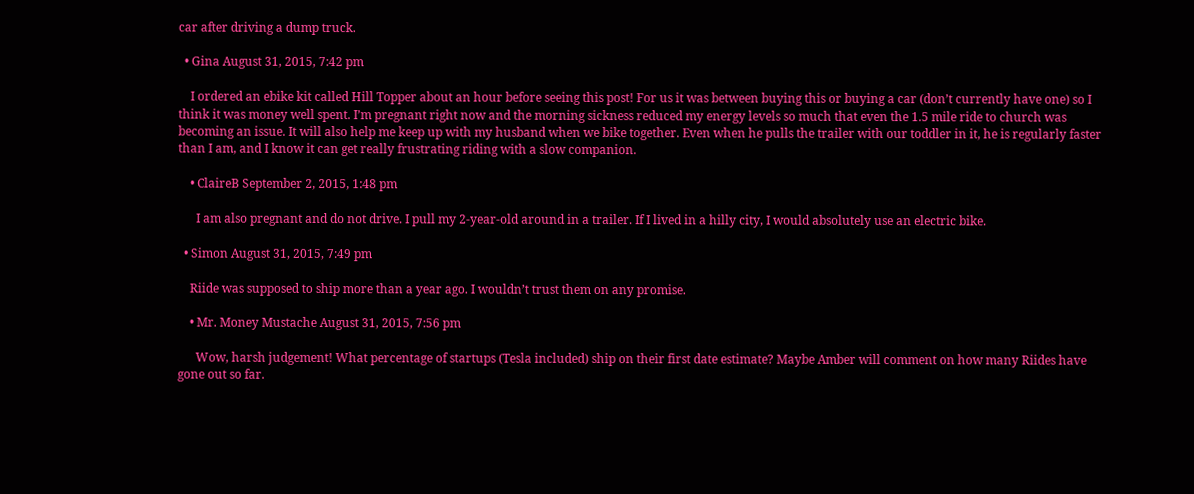car after driving a dump truck.

  • Gina August 31, 2015, 7:42 pm

    I ordered an ebike kit called Hill Topper about an hour before seeing this post! For us it was between buying this or buying a car (don’t currently have one) so I think it was money well spent. I’m pregnant right now and the morning sickness reduced my energy levels so much that even the 1.5 mile ride to church was becoming an issue. It will also help me keep up with my husband when we bike together. Even when he pulls the trailer with our toddler in it, he is regularly faster than I am, and I know it can get really frustrating riding with a slow companion.

    • ClaireB September 2, 2015, 1:48 pm

      I am also pregnant and do not drive. I pull my 2-year-old around in a trailer. If I lived in a hilly city, I would absolutely use an electric bike.

  • Simon August 31, 2015, 7:49 pm

    Riide was supposed to ship more than a year ago. I wouldn’t trust them on any promise.

    • Mr. Money Mustache August 31, 2015, 7:56 pm

      Wow, harsh judgement! What percentage of startups (Tesla included) ship on their first date estimate? Maybe Amber will comment on how many Riides have gone out so far.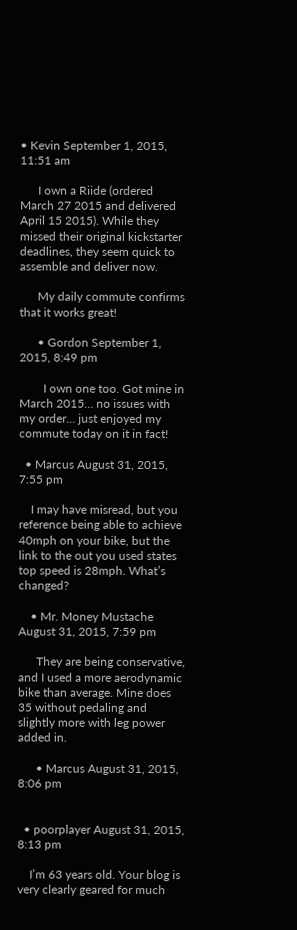• Kevin September 1, 2015, 11:51 am

      I own a Riide (ordered March 27 2015 and delivered April 15 2015). While they missed their original kickstarter deadlines, they seem quick to assemble and deliver now.

      My daily commute confirms that it works great!

      • Gordon September 1, 2015, 8:49 pm

        I own one too. Got mine in March 2015… no issues with my order… just enjoyed my commute today on it in fact!

  • Marcus August 31, 2015, 7:55 pm

    I may have misread, but you reference being able to achieve 40mph on your bike, but the link to the out you used states top speed is 28mph. What’s changed?

    • Mr. Money Mustache August 31, 2015, 7:59 pm

      They are being conservative, and I used a more aerodynamic bike than average. Mine does 35 without pedaling and slightly more with leg power added in.

      • Marcus August 31, 2015, 8:06 pm


  • poorplayer August 31, 2015, 8:13 pm

    I’m 63 years old. Your blog is very clearly geared for much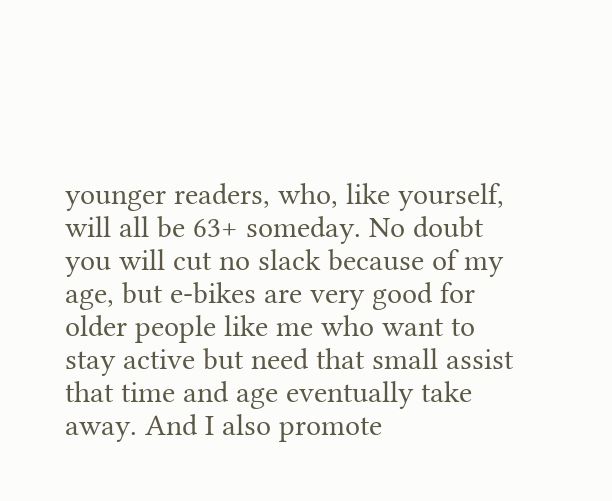younger readers, who, like yourself, will all be 63+ someday. No doubt you will cut no slack because of my age, but e-bikes are very good for older people like me who want to stay active but need that small assist that time and age eventually take away. And I also promote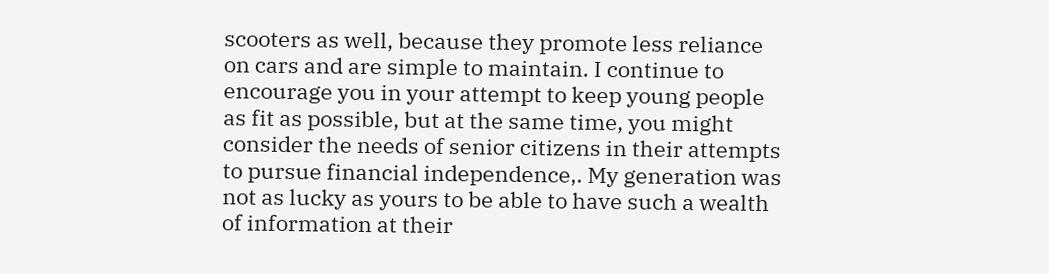scooters as well, because they promote less reliance on cars and are simple to maintain. I continue to encourage you in your attempt to keep young people as fit as possible, but at the same time, you might consider the needs of senior citizens in their attempts to pursue financial independence,. My generation was not as lucky as yours to be able to have such a wealth of information at their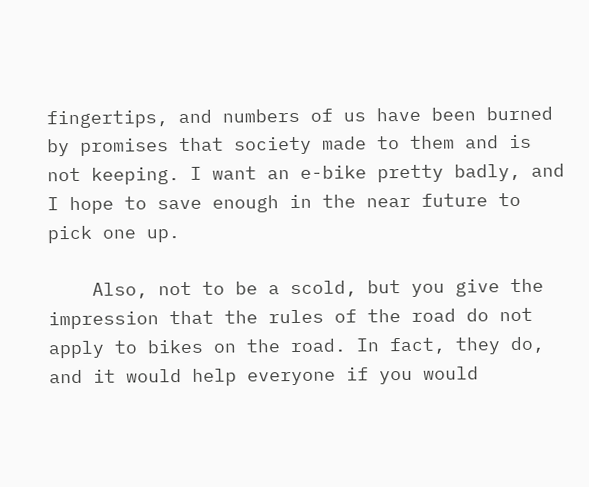fingertips, and numbers of us have been burned by promises that society made to them and is not keeping. I want an e-bike pretty badly, and I hope to save enough in the near future to pick one up.

    Also, not to be a scold, but you give the impression that the rules of the road do not apply to bikes on the road. In fact, they do, and it would help everyone if you would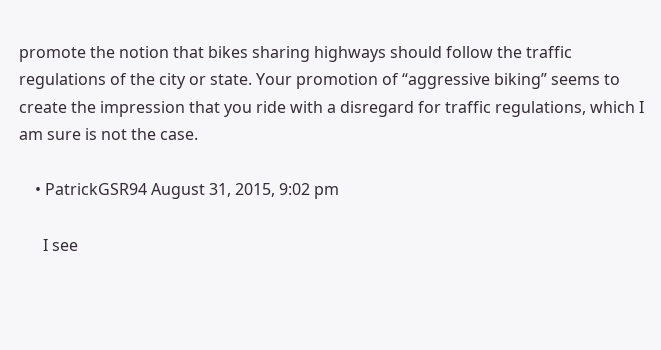promote the notion that bikes sharing highways should follow the traffic regulations of the city or state. Your promotion of “aggressive biking” seems to create the impression that you ride with a disregard for traffic regulations, which I am sure is not the case.

    • PatrickGSR94 August 31, 2015, 9:02 pm

      I see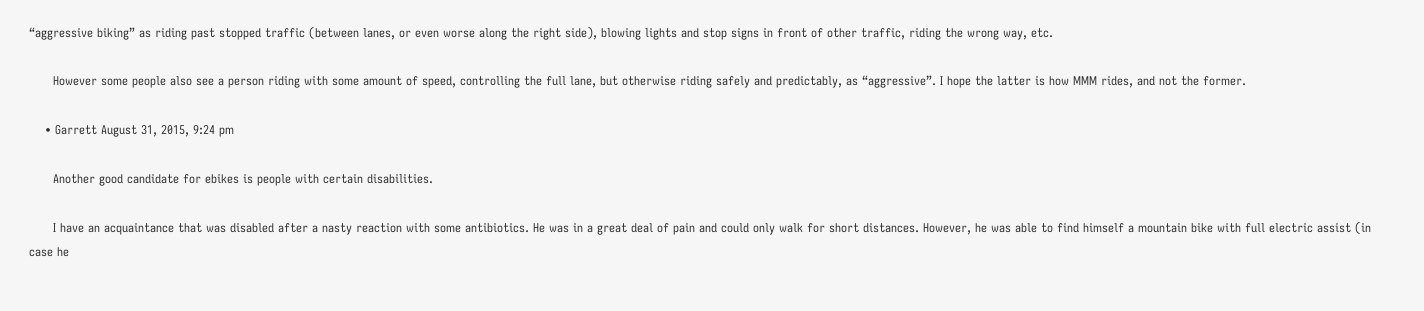“aggressive biking” as riding past stopped traffic (between lanes, or even worse along the right side), blowing lights and stop signs in front of other traffic, riding the wrong way, etc.

      However some people also see a person riding with some amount of speed, controlling the full lane, but otherwise riding safely and predictably, as “aggressive”. I hope the latter is how MMM rides, and not the former.

    • Garrett August 31, 2015, 9:24 pm

      Another good candidate for ebikes is people with certain disabilities.

      I have an acquaintance that was disabled after a nasty reaction with some antibiotics. He was in a great deal of pain and could only walk for short distances. However, he was able to find himself a mountain bike with full electric assist (in case he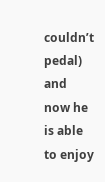couldn’t pedal) and now he is able to enjoy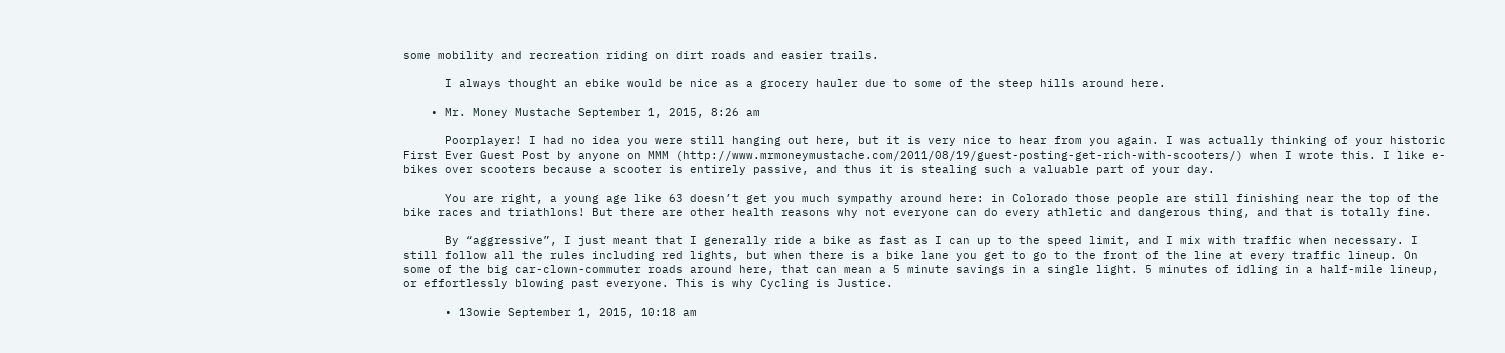some mobility and recreation riding on dirt roads and easier trails.

      I always thought an ebike would be nice as a grocery hauler due to some of the steep hills around here.

    • Mr. Money Mustache September 1, 2015, 8:26 am

      Poorplayer! I had no idea you were still hanging out here, but it is very nice to hear from you again. I was actually thinking of your historic First Ever Guest Post by anyone on MMM (http://www.mrmoneymustache.com/2011/08/19/guest-posting-get-rich-with-scooters/) when I wrote this. I like e-bikes over scooters because a scooter is entirely passive, and thus it is stealing such a valuable part of your day.

      You are right, a young age like 63 doesn’t get you much sympathy around here: in Colorado those people are still finishing near the top of the bike races and triathlons! But there are other health reasons why not everyone can do every athletic and dangerous thing, and that is totally fine.

      By “aggressive”, I just meant that I generally ride a bike as fast as I can up to the speed limit, and I mix with traffic when necessary. I still follow all the rules including red lights, but when there is a bike lane you get to go to the front of the line at every traffic lineup. On some of the big car-clown-commuter roads around here, that can mean a 5 minute savings in a single light. 5 minutes of idling in a half-mile lineup, or effortlessly blowing past everyone. This is why Cycling is Justice.

      • 13owie September 1, 2015, 10:18 am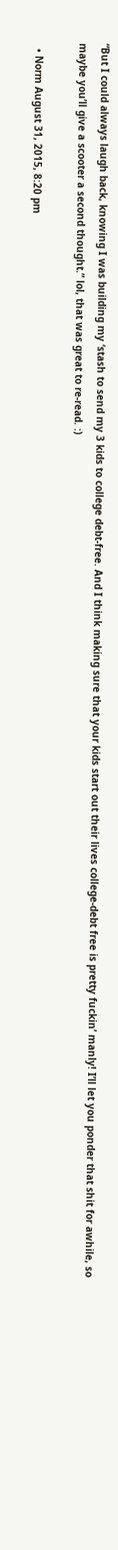“But I could always laugh back, knowing I was building my ‘stash to send my 3 kids to college debt-free. And I think making sure that your kids start out their lives college-debt free is pretty fuckin’ manly! I’ll let you ponder that shit for awhile, so maybe you’ll give a scooter a second thought.” lol, that was great to re-read. :)

  • Norm August 31, 2015, 8:20 pm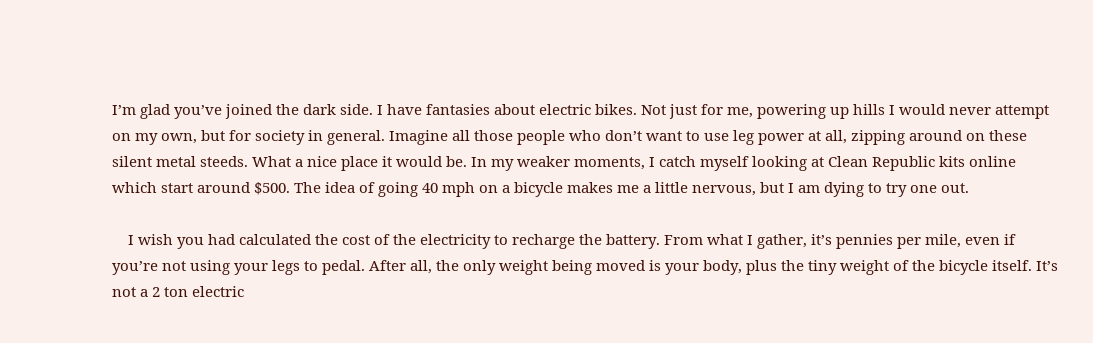I’m glad you’ve joined the dark side. I have fantasies about electric bikes. Not just for me, powering up hills I would never attempt on my own, but for society in general. Imagine all those people who don’t want to use leg power at all, zipping around on these silent metal steeds. What a nice place it would be. In my weaker moments, I catch myself looking at Clean Republic kits online which start around $500. The idea of going 40 mph on a bicycle makes me a little nervous, but I am dying to try one out.

    I wish you had calculated the cost of the electricity to recharge the battery. From what I gather, it’s pennies per mile, even if you’re not using your legs to pedal. After all, the only weight being moved is your body, plus the tiny weight of the bicycle itself. It’s not a 2 ton electric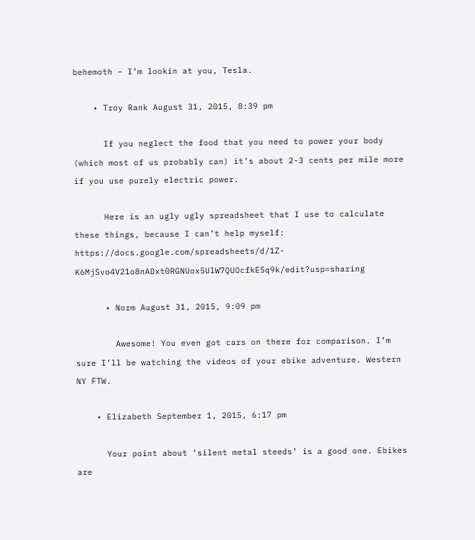behemoth – I’m lookin at you, Tesla.

    • Troy Rank August 31, 2015, 8:39 pm

      If you neglect the food that you need to power your body (which most of us probably can) it’s about 2-3 cents per mile more if you use purely electric power.

      Here is an ugly ugly spreadsheet that I use to calculate these things, because I can’t help myself: https://docs.google.com/spreadsheets/d/1Z-K6MjSvo4V21o8nADxt0RGNUox5UlW7QUOcfkE5q9k/edit?usp=sharing

      • Norm August 31, 2015, 9:09 pm

        Awesome! You even got cars on there for comparison. I’m sure I’ll be watching the videos of your ebike adventure. Western NY FTW.

    • Elizabeth September 1, 2015, 6:17 pm

      Your point about ‘silent metal steeds’ is a good one. Ebikes are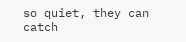so quiet, they can catch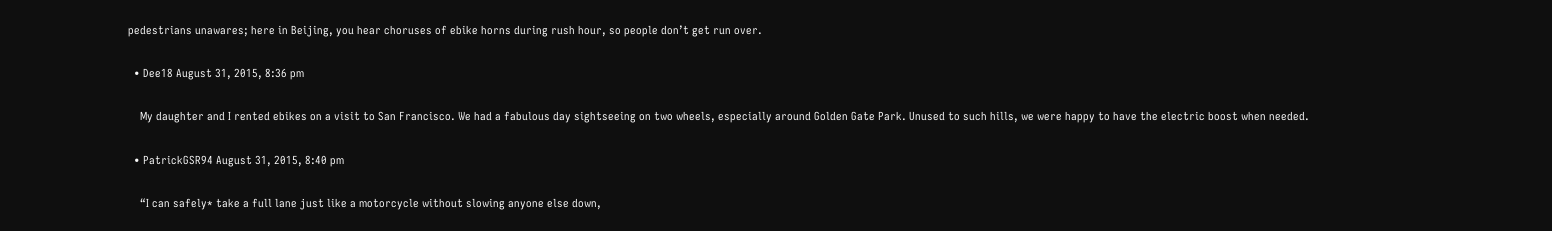pedestrians unawares; here in Beijing, you hear choruses of ebike horns during rush hour, so people don’t get run over.

  • Dee18 August 31, 2015, 8:36 pm

    My daughter and I rented ebikes on a visit to San Francisco. We had a fabulous day sightseeing on two wheels, especially around Golden Gate Park. Unused to such hills, we were happy to have the electric boost when needed.

  • PatrickGSR94 August 31, 2015, 8:40 pm

    “I can safely* take a full lane just like a motorcycle without slowing anyone else down,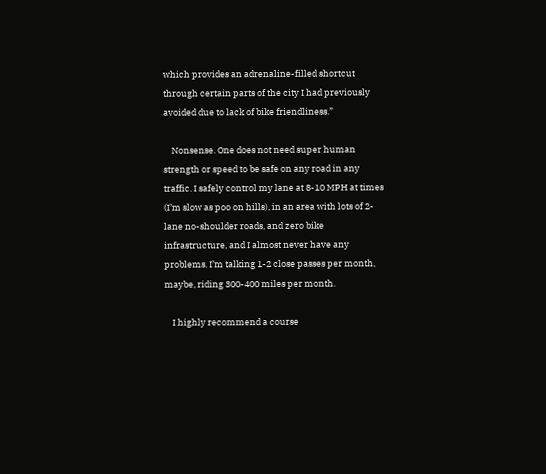which provides an adrenaline-filled shortcut through certain parts of the city I had previously avoided due to lack of bike friendliness.”

    Nonsense. One does not need super human strength or speed to be safe on any road in any traffic. I safely control my lane at 8-10 MPH at times (I’m slow as poo on hills), in an area with lots of 2-lane no-shoulder roads, and zero bike infrastructure, and I almost never have any problems. I’m talking 1-2 close passes per month, maybe, riding 300-400 miles per month.

    I highly recommend a course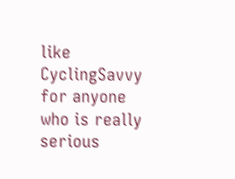like CyclingSavvy for anyone who is really serious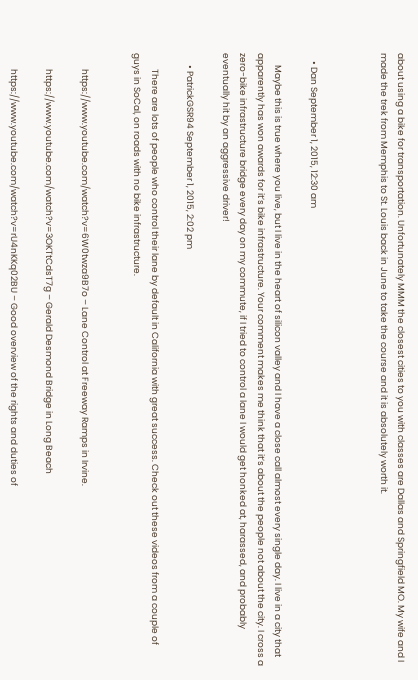about using a bike for transportation. Unfortunately MMM the closest cities to you with classes are Dallas and Springfield MO. My wife and I made the trek from Memphis to St. Louis back in June to take the course and it is absolutely worth it.



    • Dan September 1, 2015, 12:30 am

      Maybe this is true where you live, but I live in the heart of silicon valley and I have a close call almost every single day. I live in a city that apparently has won awards for it’s bike infrastructure. Your comment makes me think that it’s about the people not about the city. I cross a zero-bike infrastructure bridge every day on my commute, if I tried to control a lane I would get honked at, harassed, and probably eventually hit by an aggressive driver!

      • PatrickGSR94 September 1, 2015, 2:02 pm

        There are lots of people who control their lane by default in California with great success. Check out these videos from a couple of guys in SoCal, on roads with no bike infrastructure.


        https://www.youtube.com/watch?v=6W0twza9B7o – Lane Control at Freeway Ramps in Irvine.

        https://www.youtube.com/watch?v=3OKTtCdsT7g – Gerald Desmond Bridge in Long Beach

        https://www.youtube.com/watch?v=rU4nKKq02BU – Good overview of the rights and duties of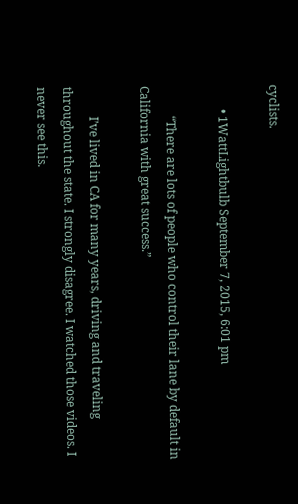cyclists.

        • 1WattLightbulb September 7, 2015, 6:01 pm

          “There are lots of people who control their lane by default in California with great success.”

          I’ve lived in CA for many years, driving and traveling throughout the state. I strongly disagree. I watched those videos. I never see this.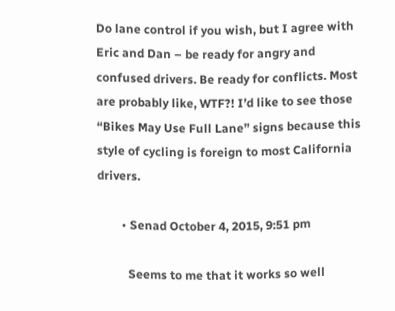Do lane control if you wish, but I agree with Eric and Dan – be ready for angry and confused drivers. Be ready for conflicts. Most are probably like, WTF?! I’d like to see those “Bikes May Use Full Lane” signs because this style of cycling is foreign to most California drivers.

        • Senad October 4, 2015, 9:51 pm

          Seems to me that it works so well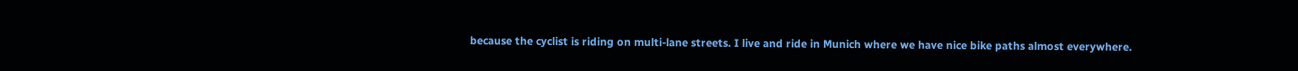because the cyclist is riding on multi-lane streets. I live and ride in Munich where we have nice bike paths almost everywhere.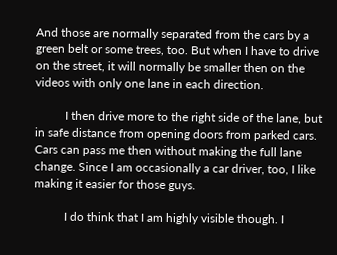And those are normally separated from the cars by a green belt or some trees, too. But when I have to drive on the street, it will normally be smaller then on the videos with only one lane in each direction.

          I then drive more to the right side of the lane, but in safe distance from opening doors from parked cars. Cars can pass me then without making the full lane change. Since I am occasionally a car driver, too, I like making it easier for those guys.

          I do think that I am highly visible though. I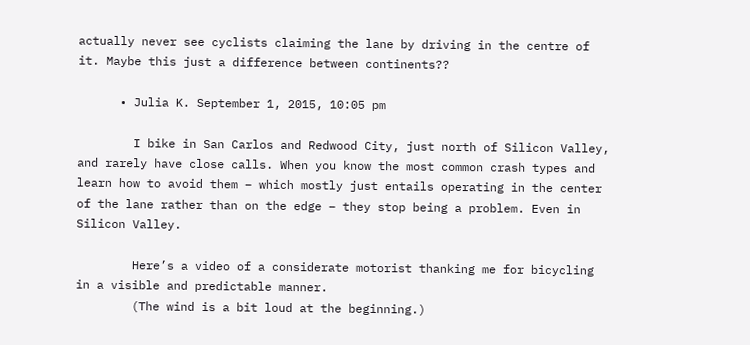actually never see cyclists claiming the lane by driving in the centre of it. Maybe this just a difference between continents??

      • Julia K. September 1, 2015, 10:05 pm

        I bike in San Carlos and Redwood City, just north of Silicon Valley, and rarely have close calls. When you know the most common crash types and learn how to avoid them – which mostly just entails operating in the center of the lane rather than on the edge – they stop being a problem. Even in Silicon Valley.

        Here’s a video of a considerate motorist thanking me for bicycling in a visible and predictable manner.
        (The wind is a bit loud at the beginning.)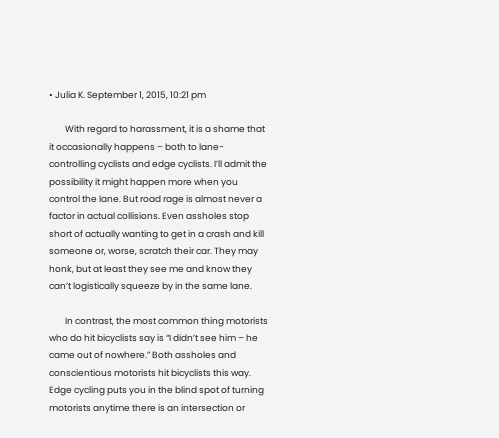• Julia K. September 1, 2015, 10:21 pm

        With regard to harassment, it is a shame that it occasionally happens – both to lane-controlling cyclists and edge cyclists. I’ll admit the possibility it might happen more when you control the lane. But road rage is almost never a factor in actual collisions. Even assholes stop short of actually wanting to get in a crash and kill someone or, worse, scratch their car. They may honk, but at least they see me and know they can’t logistically squeeze by in the same lane.

        In contrast, the most common thing motorists who do hit bicyclists say is “I didn’t see him – he came out of nowhere.” Both assholes and conscientious motorists hit bicyclists this way. Edge cycling puts you in the blind spot of turning motorists anytime there is an intersection or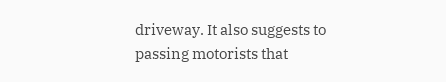driveway. It also suggests to passing motorists that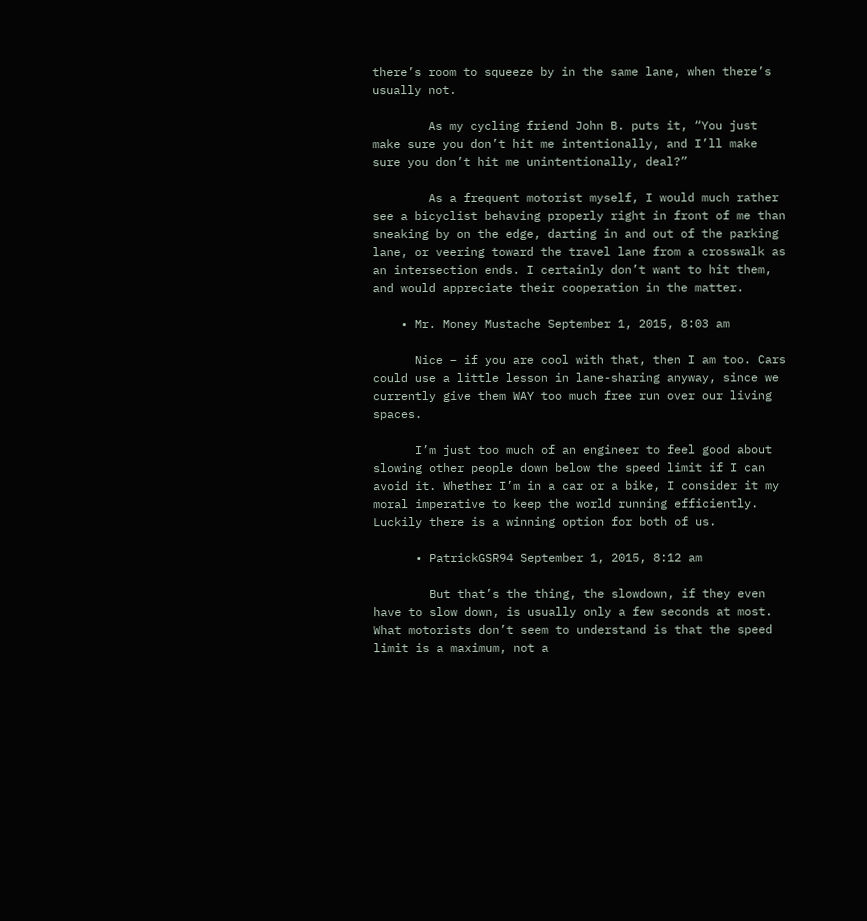there’s room to squeeze by in the same lane, when there’s usually not.

        As my cycling friend John B. puts it, “You just make sure you don’t hit me intentionally, and I’ll make sure you don’t hit me unintentionally, deal?”

        As a frequent motorist myself, I would much rather see a bicyclist behaving properly right in front of me than sneaking by on the edge, darting in and out of the parking lane, or veering toward the travel lane from a crosswalk as an intersection ends. I certainly don’t want to hit them, and would appreciate their cooperation in the matter.

    • Mr. Money Mustache September 1, 2015, 8:03 am

      Nice – if you are cool with that, then I am too. Cars could use a little lesson in lane-sharing anyway, since we currently give them WAY too much free run over our living spaces.

      I’m just too much of an engineer to feel good about slowing other people down below the speed limit if I can avoid it. Whether I’m in a car or a bike, I consider it my moral imperative to keep the world running efficiently. Luckily there is a winning option for both of us.

      • PatrickGSR94 September 1, 2015, 8:12 am

        But that’s the thing, the slowdown, if they even have to slow down, is usually only a few seconds at most. What motorists don’t seem to understand is that the speed limit is a maximum, not a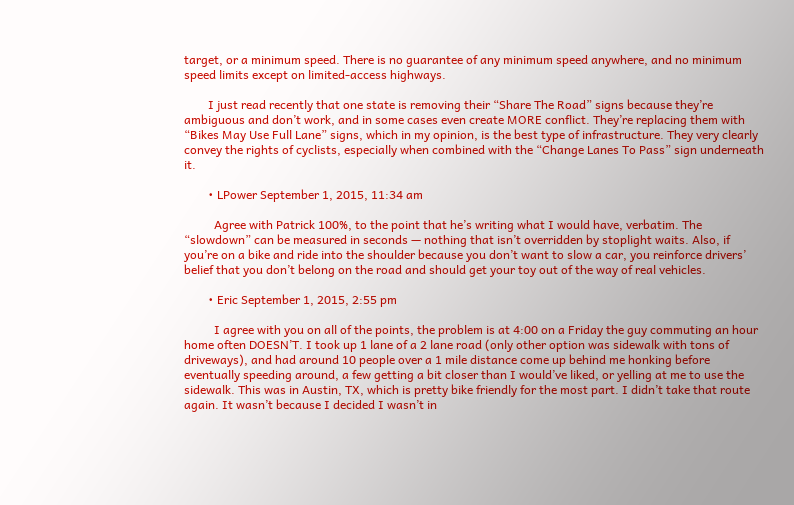target, or a minimum speed. There is no guarantee of any minimum speed anywhere, and no minimum speed limits except on limited-access highways.

        I just read recently that one state is removing their “Share The Road” signs because they’re ambiguous and don’t work, and in some cases even create MORE conflict. They’re replacing them with “Bikes May Use Full Lane” signs, which in my opinion, is the best type of infrastructure. They very clearly convey the rights of cyclists, especially when combined with the “Change Lanes To Pass” sign underneath it.

        • LPower September 1, 2015, 11:34 am

          Agree with Patrick 100%, to the point that he’s writing what I would have, verbatim. The “slowdown” can be measured in seconds — nothing that isn’t overridden by stoplight waits. Also, if you’re on a bike and ride into the shoulder because you don’t want to slow a car, you reinforce drivers’ belief that you don’t belong on the road and should get your toy out of the way of real vehicles.

        • Eric September 1, 2015, 2:55 pm

          I agree with you on all of the points, the problem is at 4:00 on a Friday the guy commuting an hour home often DOESN’T. I took up 1 lane of a 2 lane road (only other option was sidewalk with tons of driveways), and had around 10 people over a 1 mile distance come up behind me honking before eventually speeding around, a few getting a bit closer than I would’ve liked, or yelling at me to use the sidewalk. This was in Austin, TX, which is pretty bike friendly for the most part. I didn’t take that route again. It wasn’t because I decided I wasn’t in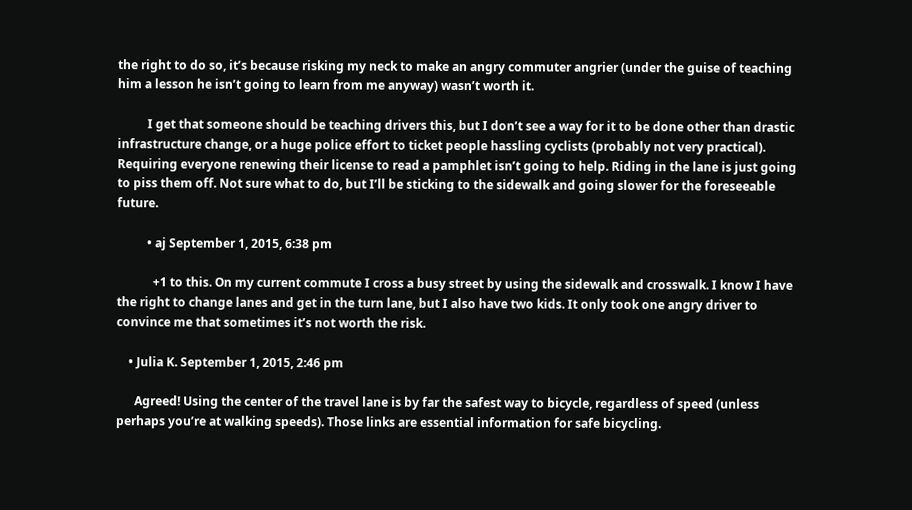the right to do so, it’s because risking my neck to make an angry commuter angrier (under the guise of teaching him a lesson he isn’t going to learn from me anyway) wasn’t worth it.

          I get that someone should be teaching drivers this, but I don’t see a way for it to be done other than drastic infrastructure change, or a huge police effort to ticket people hassling cyclists (probably not very practical). Requiring everyone renewing their license to read a pamphlet isn’t going to help. Riding in the lane is just going to piss them off. Not sure what to do, but I’ll be sticking to the sidewalk and going slower for the foreseeable future.

          • aj September 1, 2015, 6:38 pm

            +1 to this. On my current commute I cross a busy street by using the sidewalk and crosswalk. I know I have the right to change lanes and get in the turn lane, but I also have two kids. It only took one angry driver to convince me that sometimes it’s not worth the risk.

    • Julia K. September 1, 2015, 2:46 pm

      Agreed! Using the center of the travel lane is by far the safest way to bicycle, regardless of speed (unless perhaps you’re at walking speeds). Those links are essential information for safe bicycling.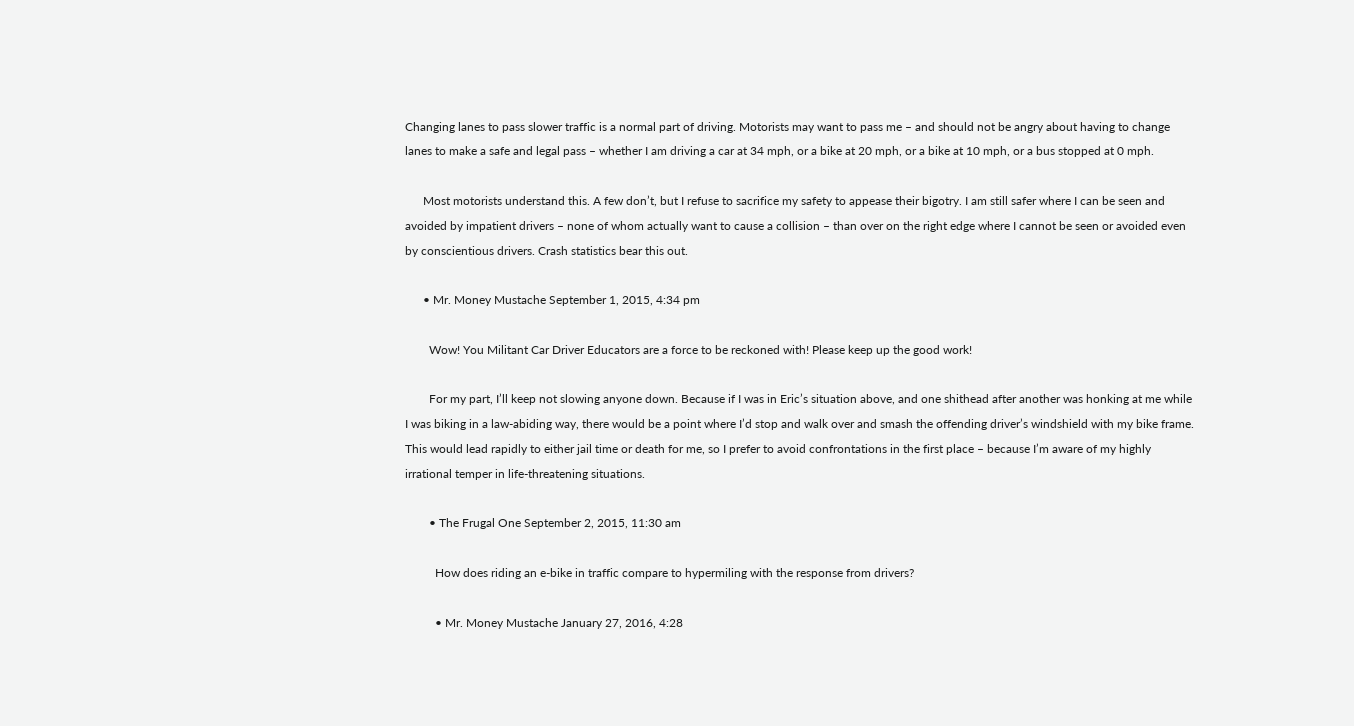Changing lanes to pass slower traffic is a normal part of driving. Motorists may want to pass me – and should not be angry about having to change lanes to make a safe and legal pass – whether I am driving a car at 34 mph, or a bike at 20 mph, or a bike at 10 mph, or a bus stopped at 0 mph.

      Most motorists understand this. A few don’t, but I refuse to sacrifice my safety to appease their bigotry. I am still safer where I can be seen and avoided by impatient drivers – none of whom actually want to cause a collision – than over on the right edge where I cannot be seen or avoided even by conscientious drivers. Crash statistics bear this out.

      • Mr. Money Mustache September 1, 2015, 4:34 pm

        Wow! You Militant Car Driver Educators are a force to be reckoned with! Please keep up the good work!

        For my part, I’ll keep not slowing anyone down. Because if I was in Eric’s situation above, and one shithead after another was honking at me while I was biking in a law-abiding way, there would be a point where I’d stop and walk over and smash the offending driver’s windshield with my bike frame. This would lead rapidly to either jail time or death for me, so I prefer to avoid confrontations in the first place – because I’m aware of my highly irrational temper in life-threatening situations.

        • The Frugal One September 2, 2015, 11:30 am

          How does riding an e-bike in traffic compare to hypermiling with the response from drivers?

          • Mr. Money Mustache January 27, 2016, 4:28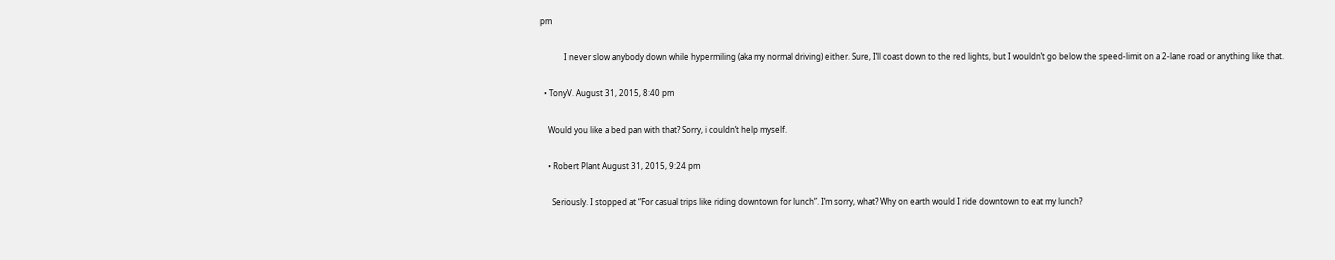pm

            I never slow anybody down while hypermiling (aka my normal driving) either. Sure, I’ll coast down to the red lights, but I wouldn’t go below the speed-limit on a 2-lane road or anything like that.

  • TonyV. August 31, 2015, 8:40 pm

    Would you like a bed pan with that? Sorry, i couldn’t help myself.

    • Robert Plant August 31, 2015, 9:24 pm

      Seriously. I stopped at “For casual trips like riding downtown for lunch”. I’m sorry, what? Why on earth would I ride downtown to eat my lunch?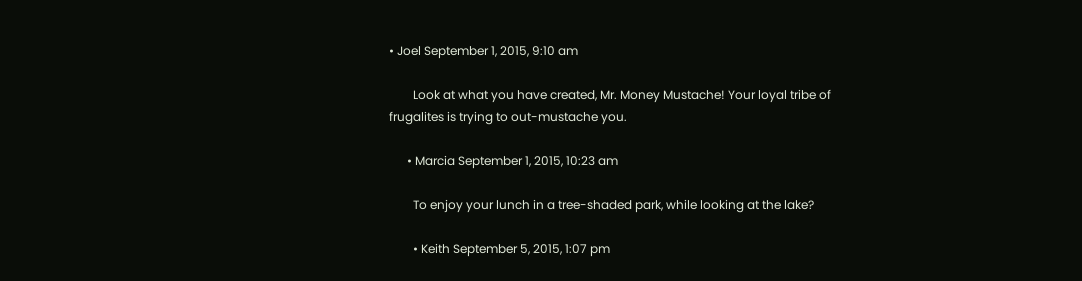• Joel September 1, 2015, 9:10 am

        Look at what you have created, Mr. Money Mustache! Your loyal tribe of frugalites is trying to out-mustache you.

      • Marcia September 1, 2015, 10:23 am

        To enjoy your lunch in a tree-shaded park, while looking at the lake?

        • Keith September 5, 2015, 1:07 pm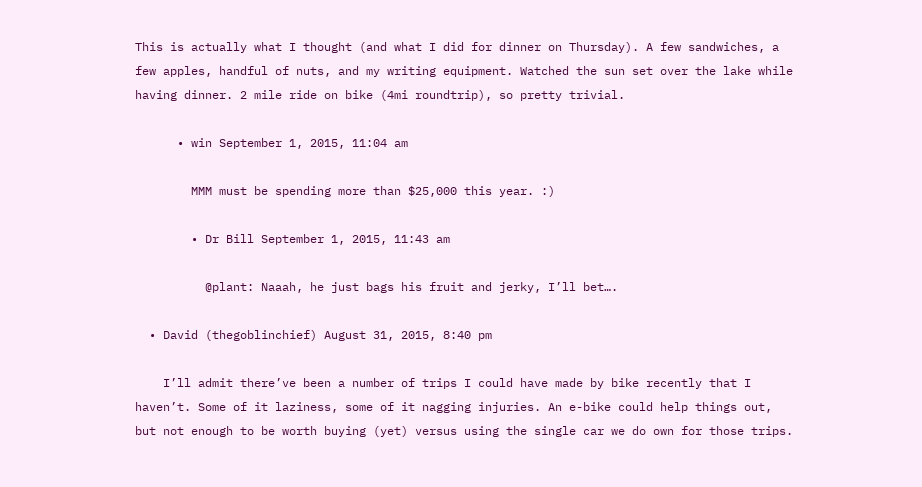This is actually what I thought (and what I did for dinner on Thursday). A few sandwiches, a few apples, handful of nuts, and my writing equipment. Watched the sun set over the lake while having dinner. 2 mile ride on bike (4mi roundtrip), so pretty trivial.

      • win September 1, 2015, 11:04 am

        MMM must be spending more than $25,000 this year. :)

        • Dr Bill September 1, 2015, 11:43 am

          @plant: Naaah, he just bags his fruit and jerky, I’ll bet….

  • David (thegoblinchief) August 31, 2015, 8:40 pm

    I’ll admit there’ve been a number of trips I could have made by bike recently that I haven’t. Some of it laziness, some of it nagging injuries. An e-bike could help things out, but not enough to be worth buying (yet) versus using the single car we do own for those trips.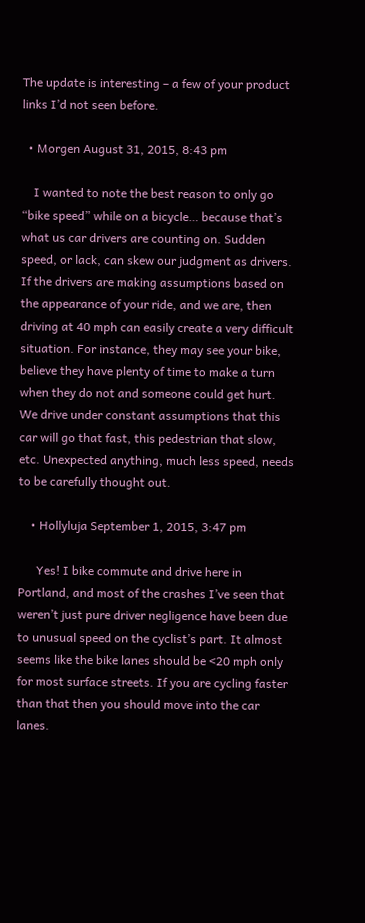The update is interesting – a few of your product links I’d not seen before.

  • Morgen August 31, 2015, 8:43 pm

    I wanted to note the best reason to only go “bike speed” while on a bicycle… because that’s what us car drivers are counting on. Sudden speed, or lack, can skew our judgment as drivers. If the drivers are making assumptions based on the appearance of your ride, and we are, then driving at 40 mph can easily create a very difficult situation. For instance, they may see your bike, believe they have plenty of time to make a turn when they do not and someone could get hurt. We drive under constant assumptions that this car will go that fast, this pedestrian that slow, etc. Unexpected anything, much less speed, needs to be carefully thought out.

    • Hollyluja September 1, 2015, 3:47 pm

      Yes! I bike commute and drive here in Portland, and most of the crashes I’ve seen that weren’t just pure driver negligence have been due to unusual speed on the cyclist’s part. It almost seems like the bike lanes should be <20 mph only for most surface streets. If you are cycling faster than that then you should move into the car lanes.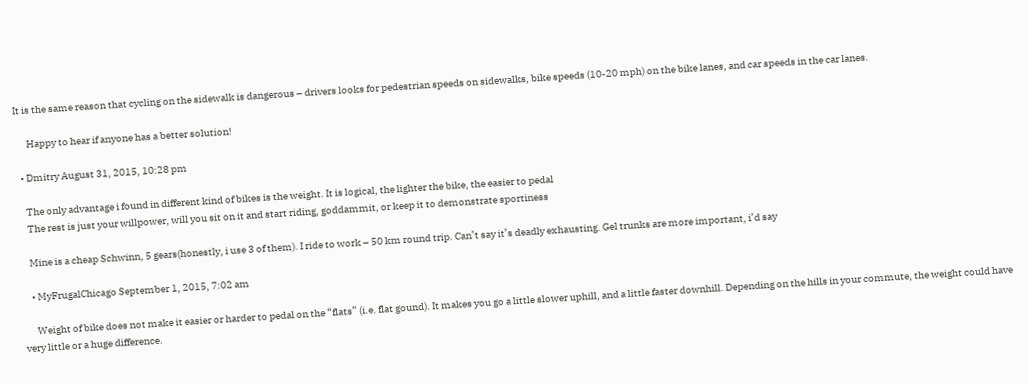It is the same reason that cycling on the sidewalk is dangerous – drivers looks for pedestrian speeds on sidewalks, bike speeds (10-20 mph) on the bike lanes, and car speeds in the car lanes.

      Happy to hear if anyone has a better solution!

  • Dmitry August 31, 2015, 10:28 pm

    The only advantage i found in different kind of bikes is the weight. It is logical, the lighter the bike, the easier to pedal
    The rest is just your willpower, will you sit on it and start riding, goddammit, or keep it to demonstrate sportiness

    Mine is a cheap Schwinn, 5 gears(honestly, i use 3 of them). I ride to work – 50 km round trip. Can’t say it’s deadly exhausting. Gel trunks are more important, i’d say

    • MyFrugalChicago September 1, 2015, 7:02 am

      Weight of bike does not make it easier or harder to pedal on the “flats” (i.e. flat gound). It makes you go a little slower uphill, and a little faster downhill. Depending on the hills in your commute, the weight could have very little or a huge difference.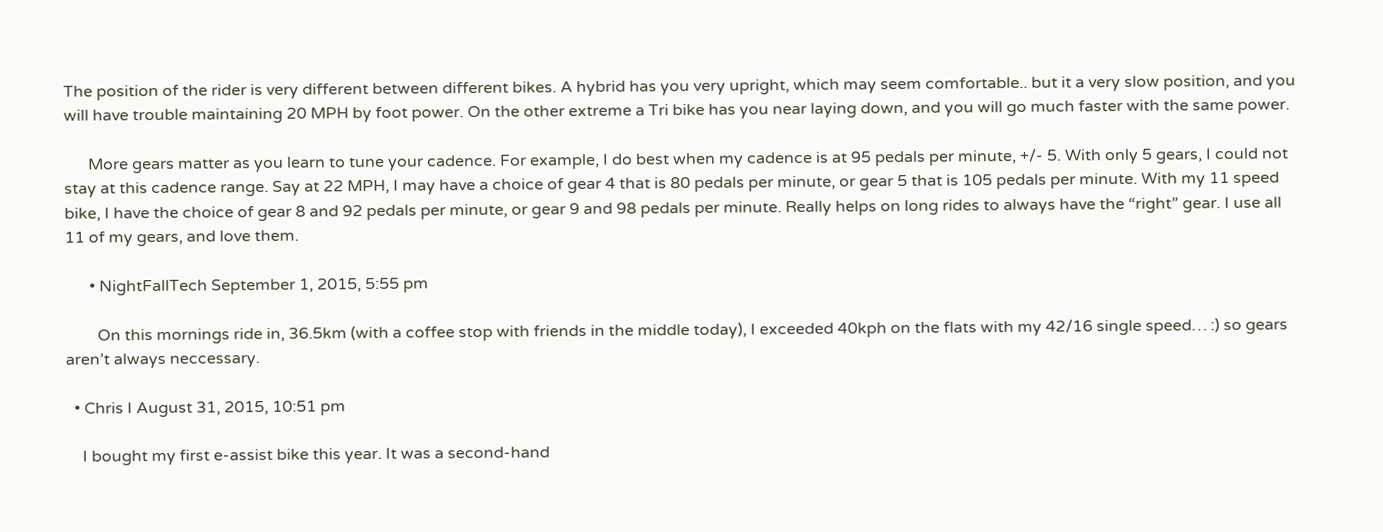The position of the rider is very different between different bikes. A hybrid has you very upright, which may seem comfortable.. but it a very slow position, and you will have trouble maintaining 20 MPH by foot power. On the other extreme a Tri bike has you near laying down, and you will go much faster with the same power.

      More gears matter as you learn to tune your cadence. For example, I do best when my cadence is at 95 pedals per minute, +/- 5. With only 5 gears, I could not stay at this cadence range. Say at 22 MPH, I may have a choice of gear 4 that is 80 pedals per minute, or gear 5 that is 105 pedals per minute. With my 11 speed bike, I have the choice of gear 8 and 92 pedals per minute, or gear 9 and 98 pedals per minute. Really helps on long rides to always have the “right” gear. I use all 11 of my gears, and love them.

      • NightFallTech September 1, 2015, 5:55 pm

        On this mornings ride in, 36.5km (with a coffee stop with friends in the middle today), I exceeded 40kph on the flats with my 42/16 single speed… :) so gears aren’t always neccessary.

  • Chris I August 31, 2015, 10:51 pm

    I bought my first e-assist bike this year. It was a second-hand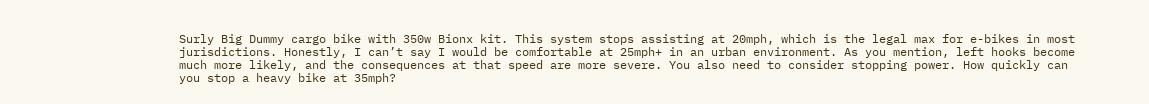Surly Big Dummy cargo bike with 350w Bionx kit. This system stops assisting at 20mph, which is the legal max for e-bikes in most jurisdictions. Honestly, I can’t say I would be comfortable at 25mph+ in an urban environment. As you mention, left hooks become much more likely, and the consequences at that speed are more severe. You also need to consider stopping power. How quickly can you stop a heavy bike at 35mph?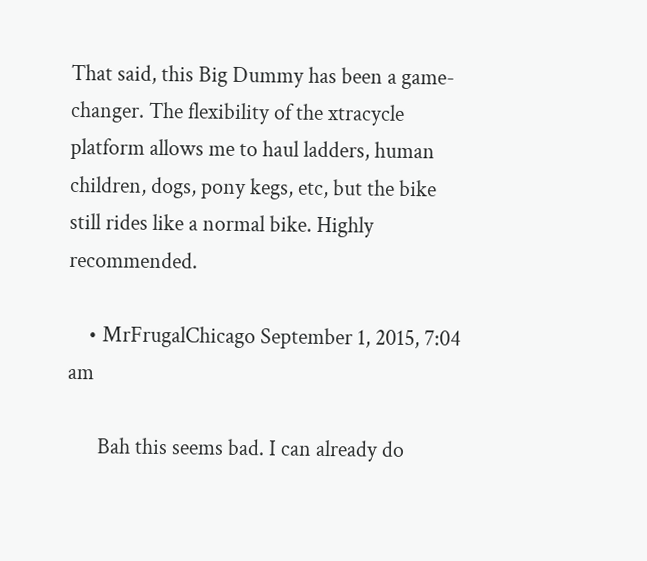That said, this Big Dummy has been a game-changer. The flexibility of the xtracycle platform allows me to haul ladders, human children, dogs, pony kegs, etc, but the bike still rides like a normal bike. Highly recommended.

    • MrFrugalChicago September 1, 2015, 7:04 am

      Bah this seems bad. I can already do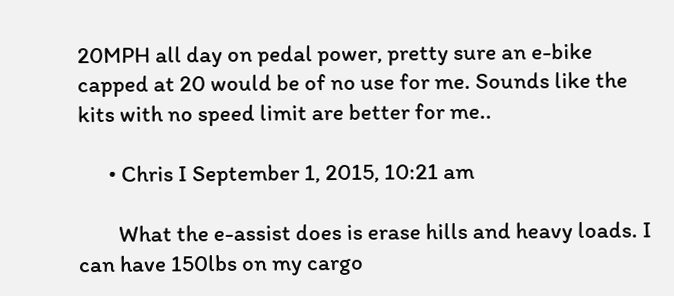20MPH all day on pedal power, pretty sure an e-bike capped at 20 would be of no use for me. Sounds like the kits with no speed limit are better for me..

      • Chris I September 1, 2015, 10:21 am

        What the e-assist does is erase hills and heavy loads. I can have 150lbs on my cargo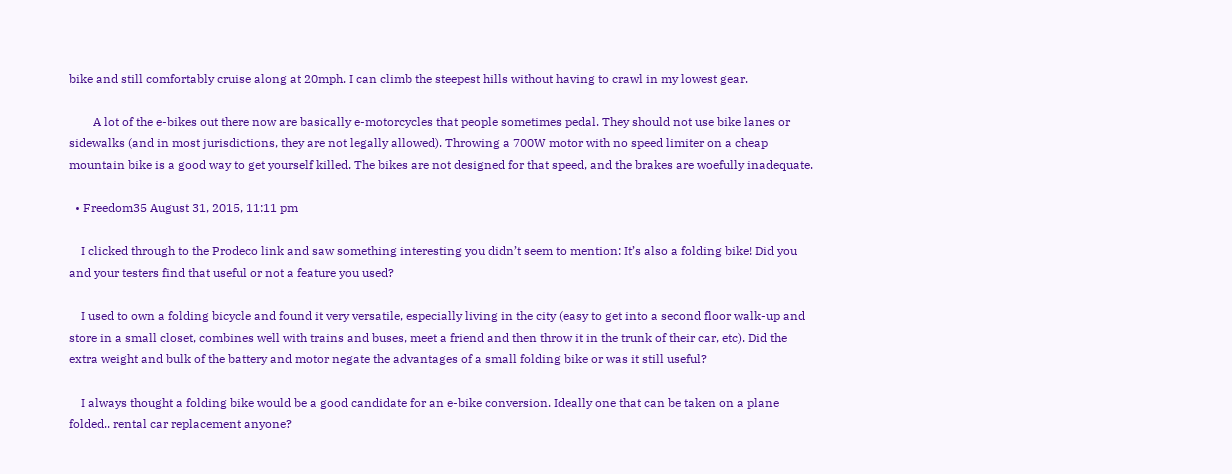bike and still comfortably cruise along at 20mph. I can climb the steepest hills without having to crawl in my lowest gear.

        A lot of the e-bikes out there now are basically e-motorcycles that people sometimes pedal. They should not use bike lanes or sidewalks (and in most jurisdictions, they are not legally allowed). Throwing a 700W motor with no speed limiter on a cheap mountain bike is a good way to get yourself killed. The bikes are not designed for that speed, and the brakes are woefully inadequate.

  • Freedom35 August 31, 2015, 11:11 pm

    I clicked through to the Prodeco link and saw something interesting you didn’t seem to mention: It’s also a folding bike! Did you and your testers find that useful or not a feature you used?

    I used to own a folding bicycle and found it very versatile, especially living in the city (easy to get into a second floor walk-up and store in a small closet, combines well with trains and buses, meet a friend and then throw it in the trunk of their car, etc). Did the extra weight and bulk of the battery and motor negate the advantages of a small folding bike or was it still useful?

    I always thought a folding bike would be a good candidate for an e-bike conversion. Ideally one that can be taken on a plane folded.. rental car replacement anyone?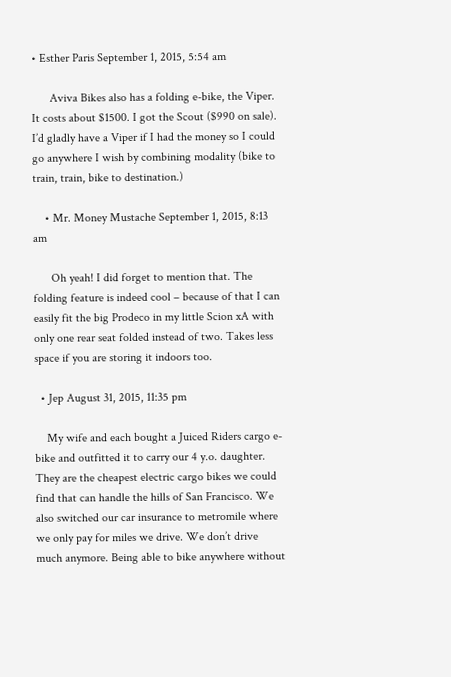• Esther Paris September 1, 2015, 5:54 am

      Aviva Bikes also has a folding e-bike, the Viper. It costs about $1500. I got the Scout ($990 on sale). I’d gladly have a Viper if I had the money so I could go anywhere I wish by combining modality (bike to train, train, bike to destination.)

    • Mr. Money Mustache September 1, 2015, 8:13 am

      Oh yeah! I did forget to mention that. The folding feature is indeed cool – because of that I can easily fit the big Prodeco in my little Scion xA with only one rear seat folded instead of two. Takes less space if you are storing it indoors too.

  • Jep August 31, 2015, 11:35 pm

    My wife and each bought a Juiced Riders cargo e-bike and outfitted it to carry our 4 y.o. daughter. They are the cheapest electric cargo bikes we could find that can handle the hills of San Francisco. We also switched our car insurance to metromile where we only pay for miles we drive. We don’t drive much anymore. Being able to bike anywhere without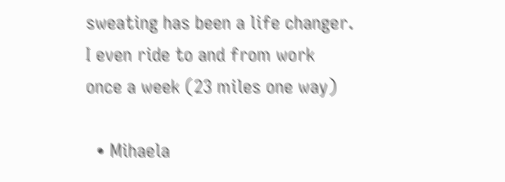sweating has been a life changer. I even ride to and from work once a week (23 miles one way)

  • Mihaela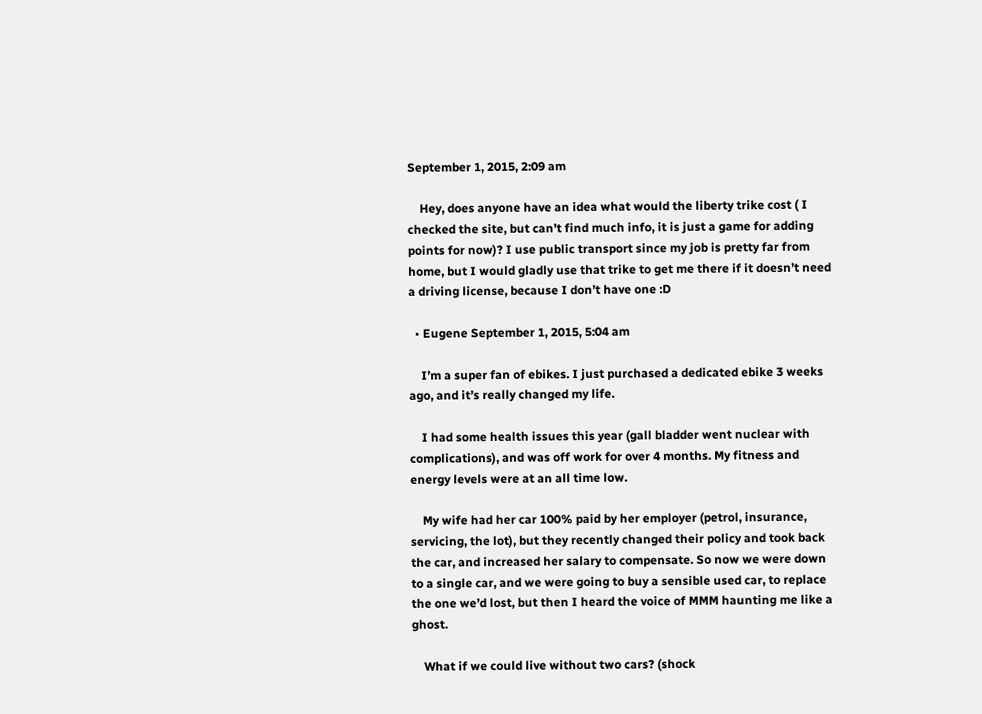September 1, 2015, 2:09 am

    Hey, does anyone have an idea what would the liberty trike cost ( I checked the site, but can’t find much info, it is just a game for adding points for now)? I use public transport since my job is pretty far from home, but I would gladly use that trike to get me there if it doesn’t need a driving license, because I don’t have one :D

  • Eugene September 1, 2015, 5:04 am

    I’m a super fan of ebikes. I just purchased a dedicated ebike 3 weeks ago, and it’s really changed my life.

    I had some health issues this year (gall bladder went nuclear with complications), and was off work for over 4 months. My fitness and energy levels were at an all time low.

    My wife had her car 100% paid by her employer (petrol, insurance, servicing, the lot), but they recently changed their policy and took back the car, and increased her salary to compensate. So now we were down to a single car, and we were going to buy a sensible used car, to replace the one we’d lost, but then I heard the voice of MMM haunting me like a ghost.

    What if we could live without two cars? (shock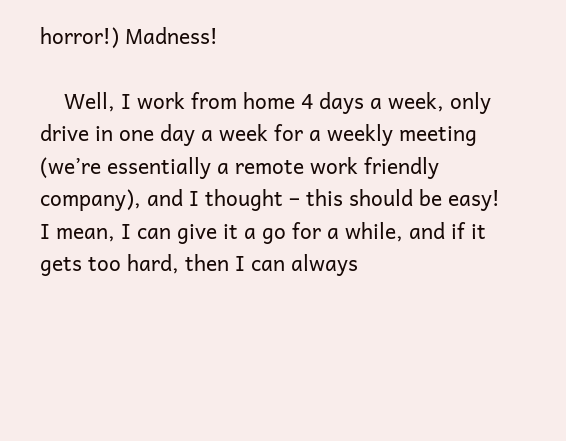horror!) Madness!

    Well, I work from home 4 days a week, only drive in one day a week for a weekly meeting (we’re essentially a remote work friendly company), and I thought – this should be easy! I mean, I can give it a go for a while, and if it gets too hard, then I can always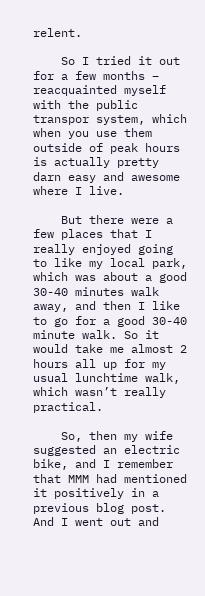relent.

    So I tried it out for a few months – reacquainted myself with the public transpor system, which when you use them outside of peak hours is actually pretty darn easy and awesome where I live.

    But there were a few places that I really enjoyed going to like my local park, which was about a good 30-40 minutes walk away, and then I like to go for a good 30-40 minute walk. So it would take me almost 2 hours all up for my usual lunchtime walk, which wasn’t really practical.

    So, then my wife suggested an electric bike, and I remember that MMM had mentioned it positively in a previous blog post. And I went out and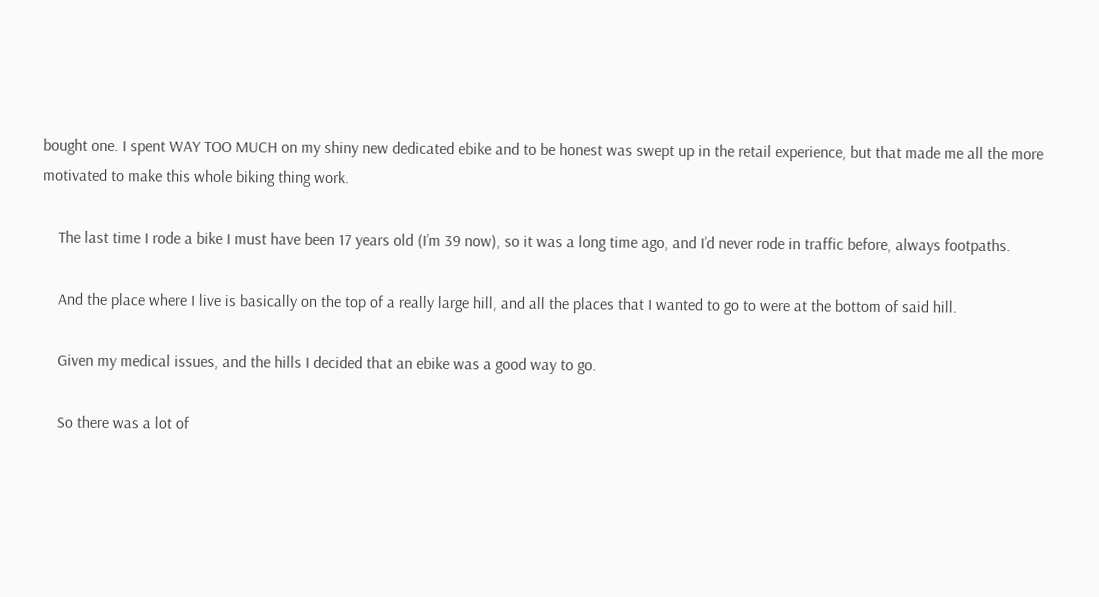bought one. I spent WAY TOO MUCH on my shiny new dedicated ebike and to be honest was swept up in the retail experience, but that made me all the more motivated to make this whole biking thing work.

    The last time I rode a bike I must have been 17 years old (I’m 39 now), so it was a long time ago, and I’d never rode in traffic before, always footpaths.

    And the place where I live is basically on the top of a really large hill, and all the places that I wanted to go to were at the bottom of said hill.

    Given my medical issues, and the hills I decided that an ebike was a good way to go.

    So there was a lot of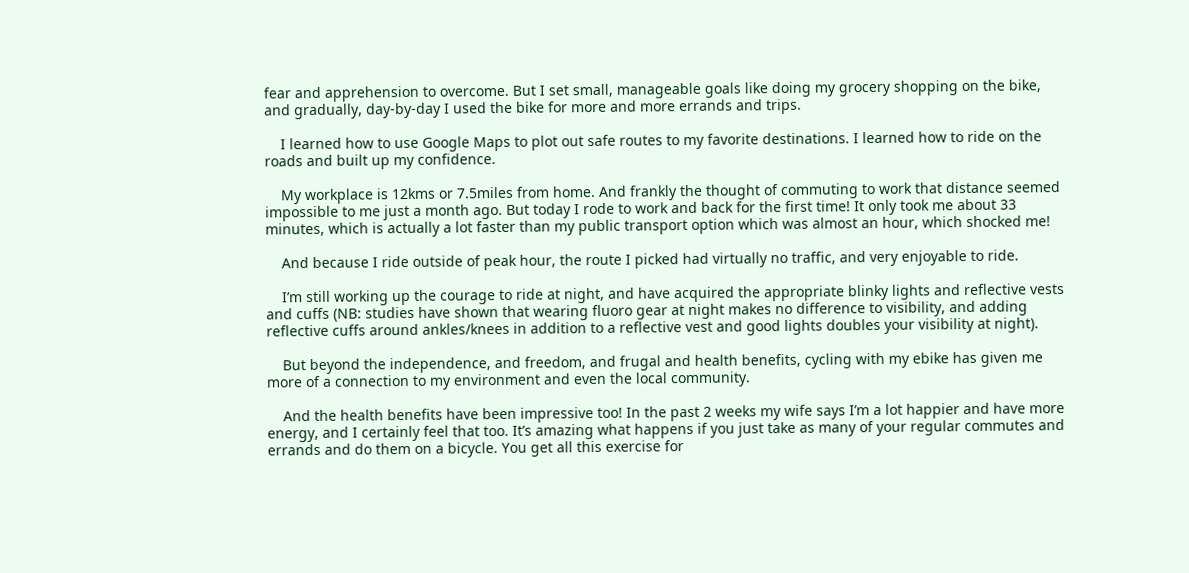fear and apprehension to overcome. But I set small, manageable goals like doing my grocery shopping on the bike, and gradually, day-by-day I used the bike for more and more errands and trips.

    I learned how to use Google Maps to plot out safe routes to my favorite destinations. I learned how to ride on the roads and built up my confidence.

    My workplace is 12kms or 7.5miles from home. And frankly the thought of commuting to work that distance seemed impossible to me just a month ago. But today I rode to work and back for the first time! It only took me about 33 minutes, which is actually a lot faster than my public transport option which was almost an hour, which shocked me!

    And because I ride outside of peak hour, the route I picked had virtually no traffic, and very enjoyable to ride.

    I’m still working up the courage to ride at night, and have acquired the appropriate blinky lights and reflective vests and cuffs (NB: studies have shown that wearing fluoro gear at night makes no difference to visibility, and adding reflective cuffs around ankles/knees in addition to a reflective vest and good lights doubles your visibility at night).

    But beyond the independence, and freedom, and frugal and health benefits, cycling with my ebike has given me more of a connection to my environment and even the local community.

    And the health benefits have been impressive too! In the past 2 weeks my wife says I’m a lot happier and have more energy, and I certainly feel that too. It’s amazing what happens if you just take as many of your regular commutes and errands and do them on a bicycle. You get all this exercise for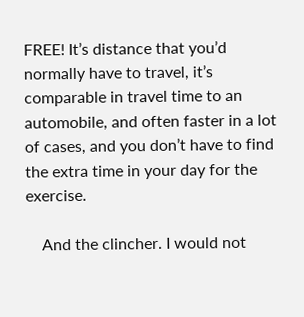FREE! It’s distance that you’d normally have to travel, it’s comparable in travel time to an automobile, and often faster in a lot of cases, and you don’t have to find the extra time in your day for the exercise.

    And the clincher. I would not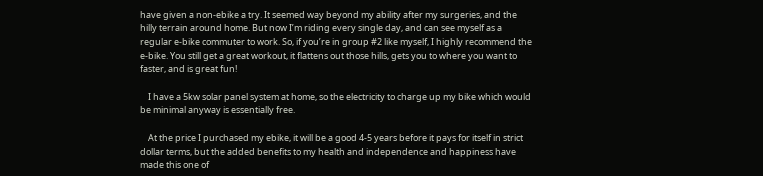have given a non-ebike a try. It seemed way beyond my ability after my surgeries, and the hilly terrain around home. But now I’m riding every single day, and can see myself as a regular e-bike commuter to work. So, if you’re in group #2 like myself, I highly recommend the e-bike. You still get a great workout, it flattens out those hills, gets you to where you want to faster, and is great fun!

    I have a 5kw solar panel system at home, so the electricity to charge up my bike which would be minimal anyway is essentially free.

    At the price I purchased my ebike, it will be a good 4-5 years before it pays for itself in strict dollar terms, but the added benefits to my health and independence and happiness have made this one of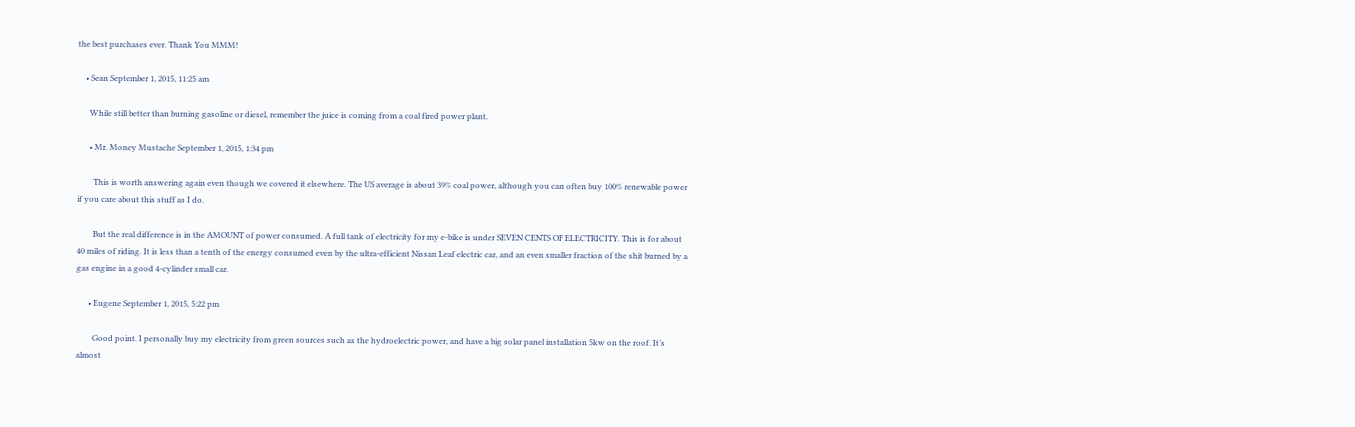the best purchases ever. Thank You MMM!

    • Sean September 1, 2015, 11:25 am

      While still better than burning gasoline or diesel, remember the juice is coming from a coal fired power plant.

      • Mr. Money Mustache September 1, 2015, 1:34 pm

        This is worth answering again even though we covered it elsewhere. The US average is about 39% coal power, although you can often buy 100% renewable power if you care about this stuff as I do.

        But the real difference is in the AMOUNT of power consumed. A full tank of electricity for my e-bike is under SEVEN CENTS OF ELECTRICITY. This is for about 40 miles of riding. It is less than a tenth of the energy consumed even by the ultra-efficient Nissan Leaf electric car, and an even smaller fraction of the shit burned by a gas engine in a good 4-cylinder small car.

      • Eugene September 1, 2015, 5:22 pm

        Good point. I personally buy my electricity from green sources such as the hydroelectric power, and have a big solar panel installation 5kw on the roof. It’s almost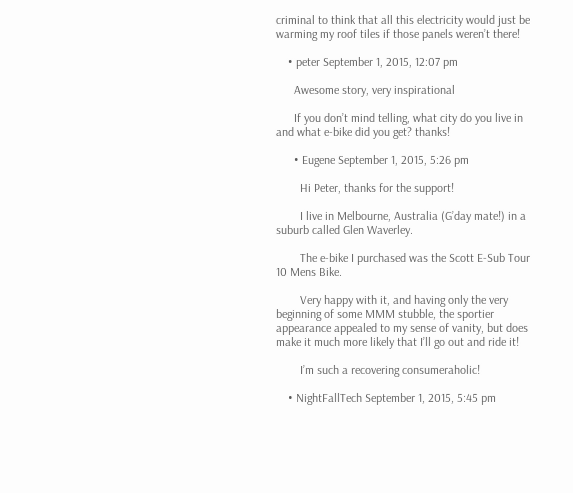criminal to think that all this electricity would just be warming my roof tiles if those panels weren’t there!

    • peter September 1, 2015, 12:07 pm

      Awesome story, very inspirational

      If you don’t mind telling, what city do you live in and what e-bike did you get? thanks!

      • Eugene September 1, 2015, 5:26 pm

        Hi Peter, thanks for the support!

        I live in Melbourne, Australia (G’day mate!) in a suburb called Glen Waverley.

        The e-bike I purchased was the Scott E-Sub Tour 10 Mens Bike.

        Very happy with it, and having only the very beginning of some MMM stubble, the sportier appearance appealed to my sense of vanity, but does make it much more likely that I’ll go out and ride it!

        I’m such a recovering consumeraholic!

    • NightFallTech September 1, 2015, 5:45 pm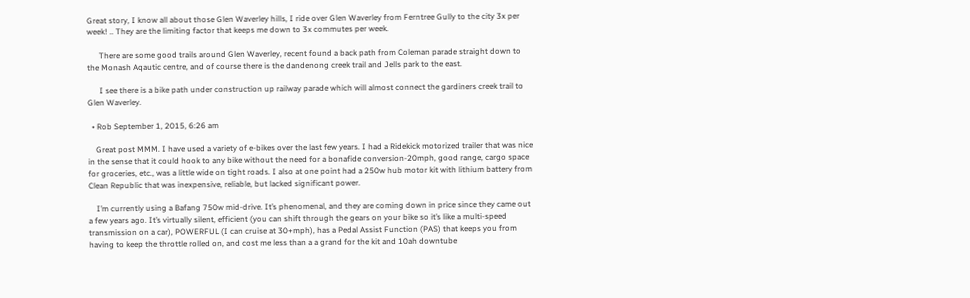Great story, I know all about those Glen Waverley hills, I ride over Glen Waverley from Ferntree Gully to the city 3x per week! .. They are the limiting factor that keeps me down to 3x commutes per week.

      There are some good trails around Glen Waverley, recent found a back path from Coleman parade straight down to the Monash Aqautic centre, and of course there is the dandenong creek trail and Jells park to the east.

      I see there is a bike path under construction up railway parade which will almost connect the gardiners creek trail to Glen Waverley.

  • Rob September 1, 2015, 6:26 am

    Great post MMM. I have used a variety of e-bikes over the last few years. I had a Ridekick motorized trailer that was nice in the sense that it could hook to any bike without the need for a bonafide conversion-20mph, good range, cargo space for groceries, etc., was a little wide on tight roads. I also at one point had a 250w hub motor kit with lithium battery from Clean Republic that was inexpensive, reliable, but lacked significant power.

    I’m currently using a Bafang 750w mid-drive. It’s phenomenal, and they are coming down in price since they came out a few years ago. It’s virtually silent, efficient (you can shift through the gears on your bike so it’s like a multi-speed transmission on a car), POWERFUL (I can cruise at 30+mph), has a Pedal Assist Function (PAS) that keeps you from having to keep the throttle rolled on, and cost me less than a a grand for the kit and 10ah downtube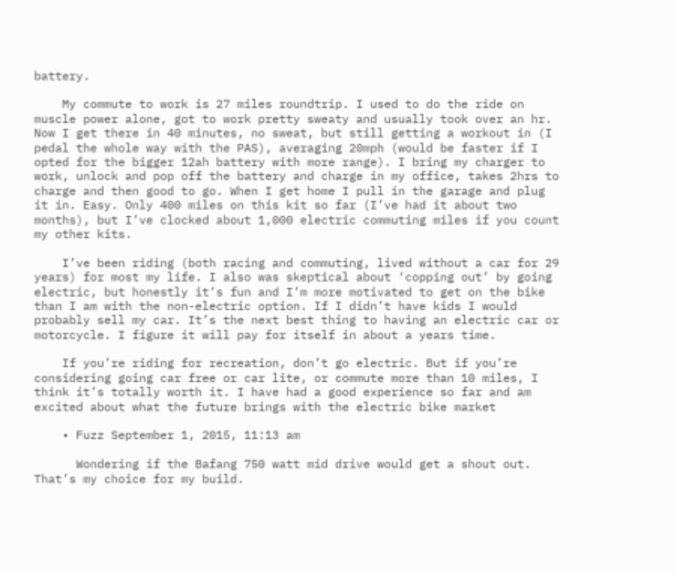battery.

    My commute to work is 27 miles roundtrip. I used to do the ride on muscle power alone, got to work pretty sweaty and usually took over an hr. Now I get there in 40 minutes, no sweat, but still getting a workout in (I pedal the whole way with the PAS), averaging 20mph (would be faster if I opted for the bigger 12ah battery with more range). I bring my charger to work, unlock and pop off the battery and charge in my office, takes 2hrs to charge and then good to go. When I get home I pull in the garage and plug it in. Easy. Only 400 miles on this kit so far (I’ve had it about two months), but I’ve clocked about 1,000 electric commuting miles if you count my other kits.

    I’ve been riding (both racing and commuting, lived without a car for 29 years) for most my life. I also was skeptical about ‘copping out’ by going electric, but honestly it’s fun and I’m more motivated to get on the bike than I am with the non-electric option. If I didn’t have kids I would probably sell my car. It’s the next best thing to having an electric car or motorcycle. I figure it will pay for itself in about a years time.

    If you’re riding for recreation, don’t go electric. But if you’re considering going car free or car lite, or commute more than 10 miles, I think it’s totally worth it. I have had a good experience so far and am excited about what the future brings with the electric bike market

    • Fuzz September 1, 2015, 11:13 am

      Wondering if the Bafang 750 watt mid drive would get a shout out. That’s my choice for my build.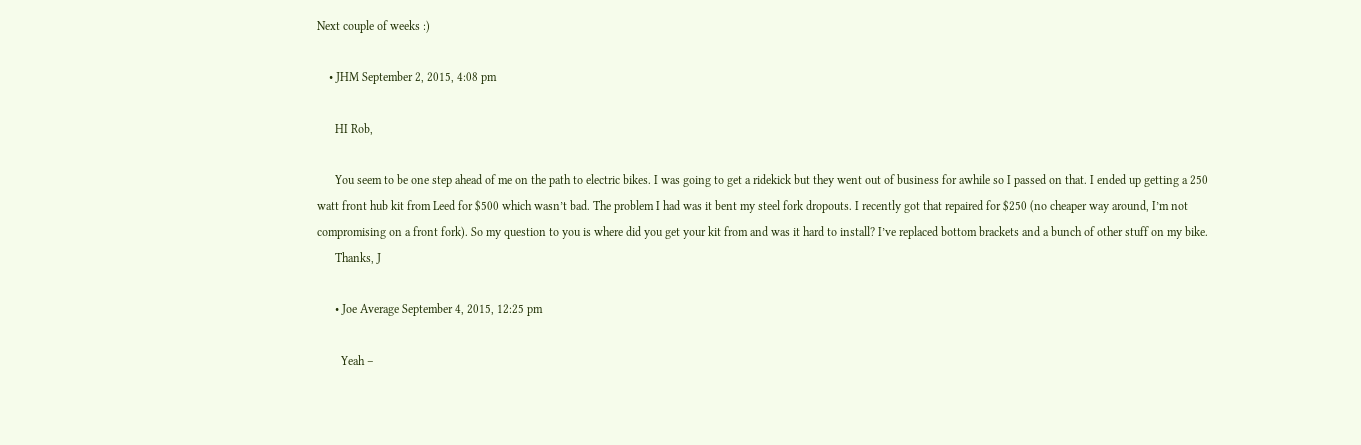Next couple of weeks :)

    • JHM September 2, 2015, 4:08 pm

      HI Rob,

      You seem to be one step ahead of me on the path to electric bikes. I was going to get a ridekick but they went out of business for awhile so I passed on that. I ended up getting a 250 watt front hub kit from Leed for $500 which wasn’t bad. The problem I had was it bent my steel fork dropouts. I recently got that repaired for $250 (no cheaper way around, I’m not compromising on a front fork). So my question to you is where did you get your kit from and was it hard to install? I’ve replaced bottom brackets and a bunch of other stuff on my bike.
      Thanks, J

      • Joe Average September 4, 2015, 12:25 pm

        Yeah –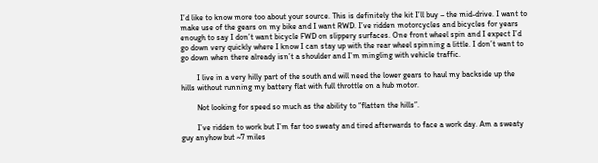I’d like to know more too about your source. This is definitely the kit I’ll buy – the mid-drive. I want to make use of the gears on my bike and I want RWD. I’ve ridden motorcycles and bicycles for years enough to say I don’t want bicycle FWD on slippery surfaces. One front wheel spin and I expect I’d go down very quickly where I know I can stay up with the rear wheel spinning a little. I don’t want to go down when there already isn’t a shoulder and I’m mingling with vehicle traffic.

        I live in a very hilly part of the south and will need the lower gears to haul my backside up the hills without running my battery flat with full throttle on a hub motor.

        Not looking for speed so much as the ability to “flatten the hills”.

        I’ve ridden to work but I’m far too sweaty and tired afterwards to face a work day. Am a sweaty guy anyhow but ~7 miles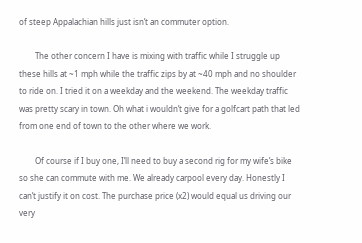of steep Appalachian hills just isn’t an commuter option.

        The other concern I have is mixing with traffic while I struggle up these hills at ~1 mph while the traffic zips by at ~40 mph and no shoulder to ride on. I tried it on a weekday and the weekend. The weekday traffic was pretty scary in town. Oh what i wouldn’t give for a golfcart path that led from one end of town to the other where we work.

        Of course if I buy one, I’ll need to buy a second rig for my wife’s bike so she can commute with me. We already carpool every day. Honestly I can’t justify it on cost. The purchase price (x2) would equal us driving our very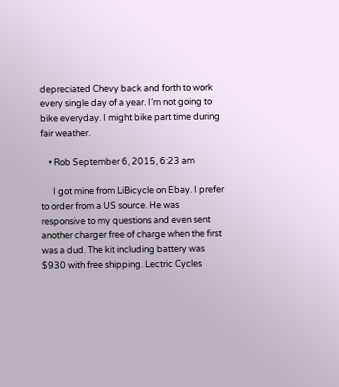depreciated Chevy back and forth to work every single day of a year. I’m not going to bike everyday. I might bike part time during fair weather.

    • Rob September 6, 2015, 6:23 am

      I got mine from LiBicycle on Ebay. I prefer to order from a US source. He was responsive to my questions and even sent another charger free of charge when the first was a dud. The kit including battery was $930 with free shipping. Lectric Cycles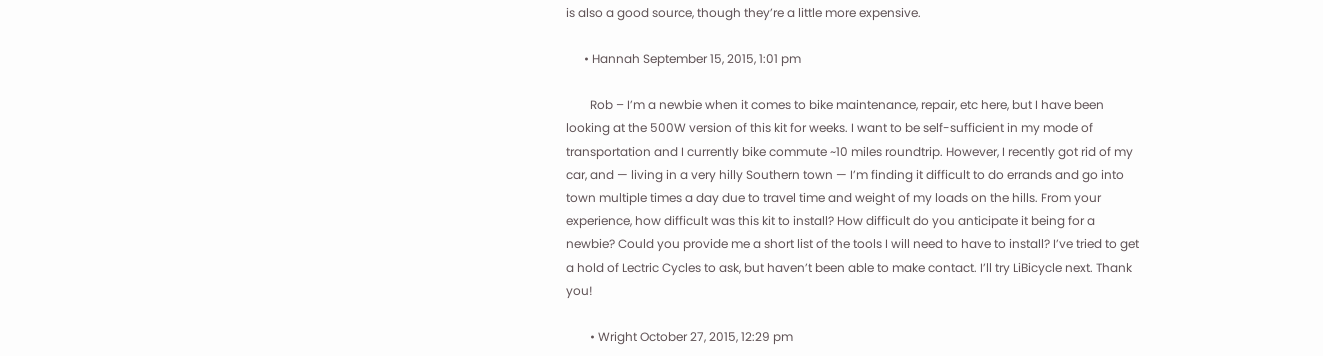is also a good source, though they’re a little more expensive.

      • Hannah September 15, 2015, 1:01 pm

        Rob – I’m a newbie when it comes to bike maintenance, repair, etc here, but I have been looking at the 500W version of this kit for weeks. I want to be self-sufficient in my mode of transportation and I currently bike commute ~10 miles roundtrip. However, I recently got rid of my car, and — living in a very hilly Southern town — I’m finding it difficult to do errands and go into town multiple times a day due to travel time and weight of my loads on the hills. From your experience, how difficult was this kit to install? How difficult do you anticipate it being for a newbie? Could you provide me a short list of the tools I will need to have to install? I’ve tried to get a hold of Lectric Cycles to ask, but haven’t been able to make contact. I’ll try LiBicycle next. Thank you!

        • Wright October 27, 2015, 12:29 pm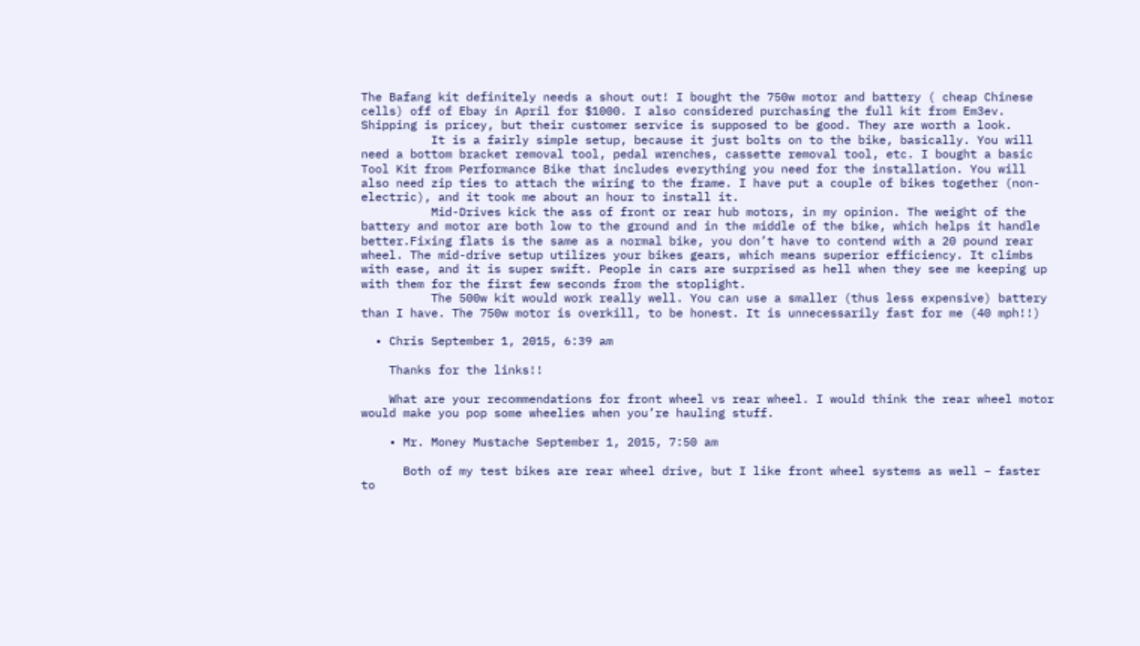The Bafang kit definitely needs a shout out! I bought the 750w motor and battery ( cheap Chinese cells) off of Ebay in April for $1000. I also considered purchasing the full kit from Em3ev. Shipping is pricey, but their customer service is supposed to be good. They are worth a look.
          It is a fairly simple setup, because it just bolts on to the bike, basically. You will need a bottom bracket removal tool, pedal wrenches, cassette removal tool, etc. I bought a basic Tool Kit from Performance Bike that includes everything you need for the installation. You will also need zip ties to attach the wiring to the frame. I have put a couple of bikes together (non-electric), and it took me about an hour to install it.
          Mid-Drives kick the ass of front or rear hub motors, in my opinion. The weight of the battery and motor are both low to the ground and in the middle of the bike, which helps it handle better.Fixing flats is the same as a normal bike, you don’t have to contend with a 20 pound rear wheel. The mid-drive setup utilizes your bikes gears, which means superior efficiency. It climbs with ease, and it is super swift. People in cars are surprised as hell when they see me keeping up with them for the first few seconds from the stoplight.
          The 500w kit would work really well. You can use a smaller (thus less expensive) battery than I have. The 750w motor is overkill, to be honest. It is unnecessarily fast for me (40 mph!!)

  • Chris September 1, 2015, 6:39 am

    Thanks for the links!!

    What are your recommendations for front wheel vs rear wheel. I would think the rear wheel motor would make you pop some wheelies when you’re hauling stuff.

    • Mr. Money Mustache September 1, 2015, 7:50 am

      Both of my test bikes are rear wheel drive, but I like front wheel systems as well – faster to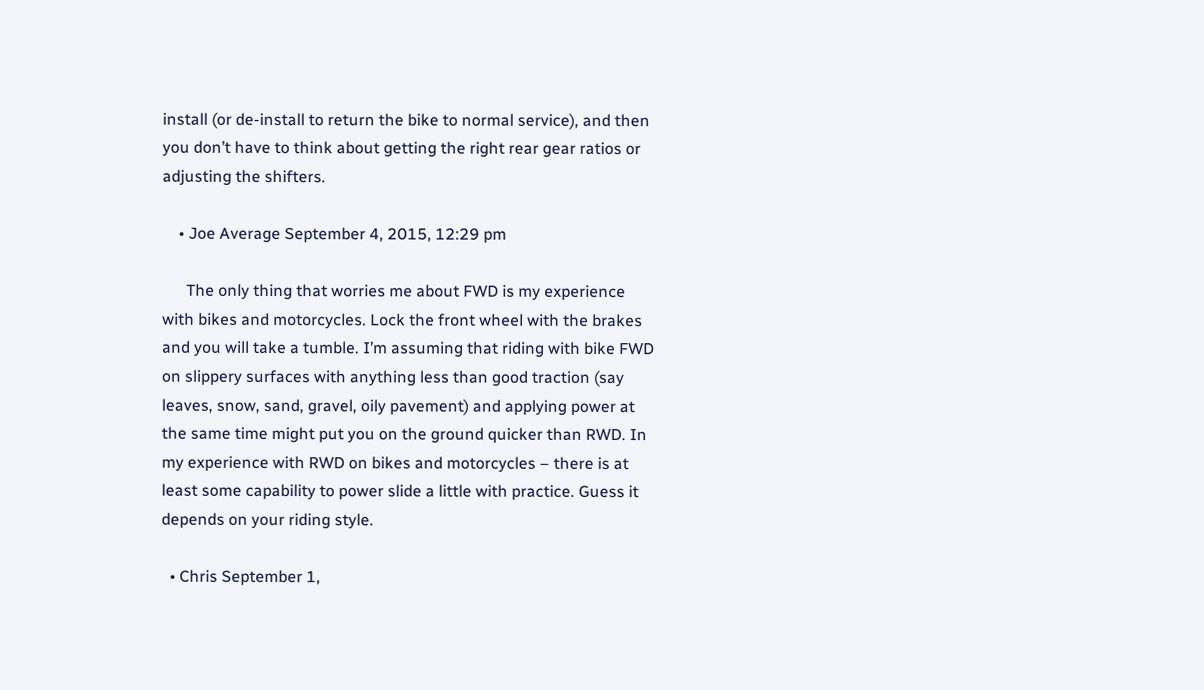install (or de-install to return the bike to normal service), and then you don’t have to think about getting the right rear gear ratios or adjusting the shifters.

    • Joe Average September 4, 2015, 12:29 pm

      The only thing that worries me about FWD is my experience with bikes and motorcycles. Lock the front wheel with the brakes and you will take a tumble. I’m assuming that riding with bike FWD on slippery surfaces with anything less than good traction (say leaves, snow, sand, gravel, oily pavement) and applying power at the same time might put you on the ground quicker than RWD. In my experience with RWD on bikes and motorcycles – there is at least some capability to power slide a little with practice. Guess it depends on your riding style.

  • Chris September 1,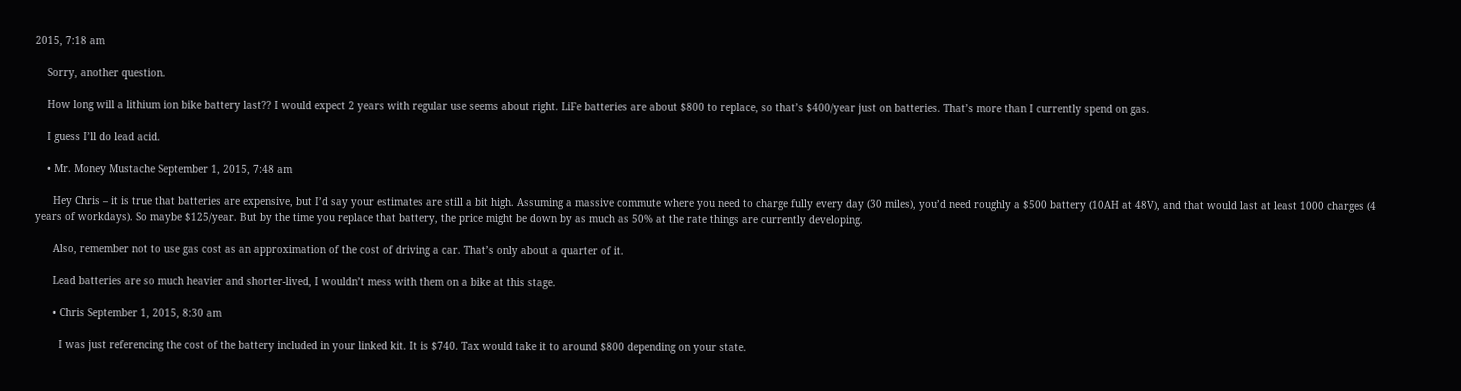2015, 7:18 am

    Sorry, another question.

    How long will a lithium ion bike battery last?? I would expect 2 years with regular use seems about right. LiFe batteries are about $800 to replace, so that’s $400/year just on batteries. That’s more than I currently spend on gas.

    I guess I’ll do lead acid.

    • Mr. Money Mustache September 1, 2015, 7:48 am

      Hey Chris – it is true that batteries are expensive, but I’d say your estimates are still a bit high. Assuming a massive commute where you need to charge fully every day (30 miles), you’d need roughly a $500 battery (10AH at 48V), and that would last at least 1000 charges (4 years of workdays). So maybe $125/year. But by the time you replace that battery, the price might be down by as much as 50% at the rate things are currently developing.

      Also, remember not to use gas cost as an approximation of the cost of driving a car. That’s only about a quarter of it.

      Lead batteries are so much heavier and shorter-lived, I wouldn’t mess with them on a bike at this stage.

      • Chris September 1, 2015, 8:30 am

        I was just referencing the cost of the battery included in your linked kit. It is $740. Tax would take it to around $800 depending on your state.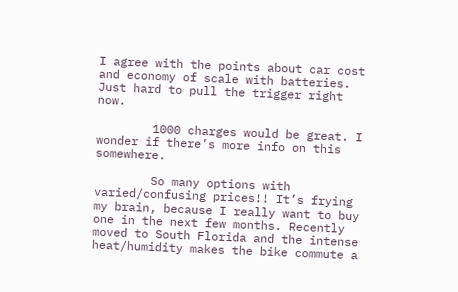I agree with the points about car cost and economy of scale with batteries. Just hard to pull the trigger right now.

        1000 charges would be great. I wonder if there’s more info on this somewhere.

        So many options with varied/confusing prices!! It’s frying my brain, because I really want to buy one in the next few months. Recently moved to South Florida and the intense heat/humidity makes the bike commute a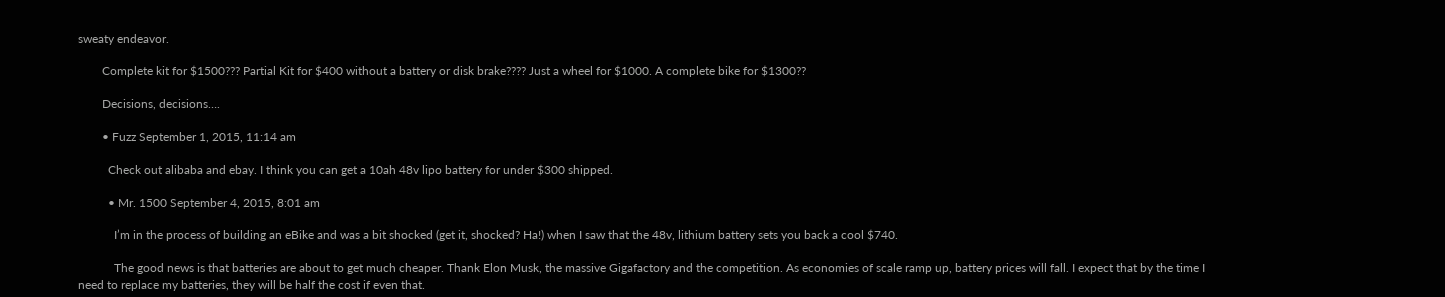sweaty endeavor.

        Complete kit for $1500??? Partial Kit for $400 without a battery or disk brake???? Just a wheel for $1000. A complete bike for $1300??

        Decisions, decisions….

        • Fuzz September 1, 2015, 11:14 am

          Check out alibaba and ebay. I think you can get a 10ah 48v lipo battery for under $300 shipped.

          • Mr. 1500 September 4, 2015, 8:01 am

            I’m in the process of building an eBike and was a bit shocked (get it, shocked? Ha!) when I saw that the 48v, lithium battery sets you back a cool $740.

            The good news is that batteries are about to get much cheaper. Thank Elon Musk, the massive Gigafactory and the competition. As economies of scale ramp up, battery prices will fall. I expect that by the time I need to replace my batteries, they will be half the cost if even that.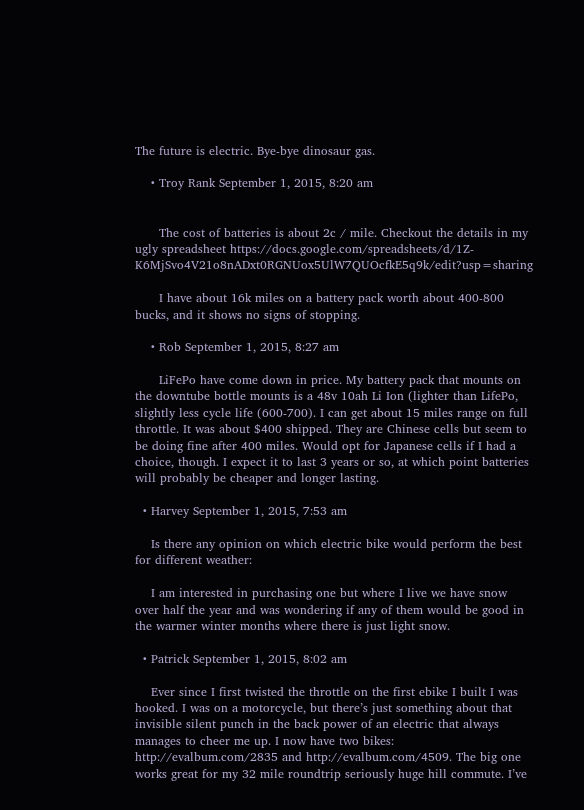The future is electric. Bye-bye dinosaur gas.

    • Troy Rank September 1, 2015, 8:20 am


      The cost of batteries is about 2c / mile. Checkout the details in my ugly spreadsheet https://docs.google.com/spreadsheets/d/1Z-K6MjSvo4V21o8nADxt0RGNUox5UlW7QUOcfkE5q9k/edit?usp=sharing

      I have about 16k miles on a battery pack worth about 400-800 bucks, and it shows no signs of stopping.

    • Rob September 1, 2015, 8:27 am

      LiFePo have come down in price. My battery pack that mounts on the downtube bottle mounts is a 48v 10ah Li Ion (lighter than LifePo, slightly less cycle life (600-700). I can get about 15 miles range on full throttle. It was about $400 shipped. They are Chinese cells but seem to be doing fine after 400 miles. Would opt for Japanese cells if I had a choice, though. I expect it to last 3 years or so, at which point batteries will probably be cheaper and longer lasting.

  • Harvey September 1, 2015, 7:53 am

    Is there any opinion on which electric bike would perform the best for different weather:

    I am interested in purchasing one but where I live we have snow over half the year and was wondering if any of them would be good in the warmer winter months where there is just light snow.

  • Patrick September 1, 2015, 8:02 am

    Ever since I first twisted the throttle on the first ebike I built I was hooked. I was on a motorcycle, but there’s just something about that invisible silent punch in the back power of an electric that always manages to cheer me up. I now have two bikes: http://evalbum.com/2835 and http://evalbum.com/4509. The big one works great for my 32 mile roundtrip seriously huge hill commute. I’ve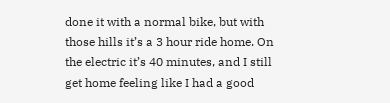done it with a normal bike, but with those hills it’s a 3 hour ride home. On the electric it’s 40 minutes, and I still get home feeling like I had a good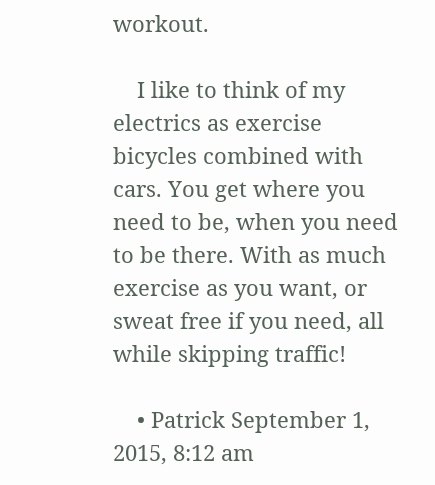workout.

    I like to think of my electrics as exercise bicycles combined with cars. You get where you need to be, when you need to be there. With as much exercise as you want, or sweat free if you need, all while skipping traffic!

    • Patrick September 1, 2015, 8:12 am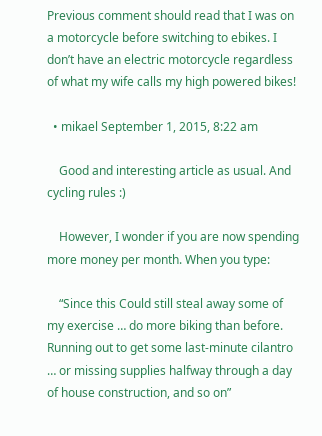Previous comment should read that I was on a motorcycle before switching to ebikes. I don’t have an electric motorcycle regardless of what my wife calls my high powered bikes!

  • mikael September 1, 2015, 8:22 am

    Good and interesting article as usual. And cycling rules :)

    However, I wonder if you are now spending more money per month. When you type:

    “Since this Could still steal away some of my exercise … do more biking than before. Running out to get some last-minute cilantro … or missing supplies halfway through a day of house construction, and so on”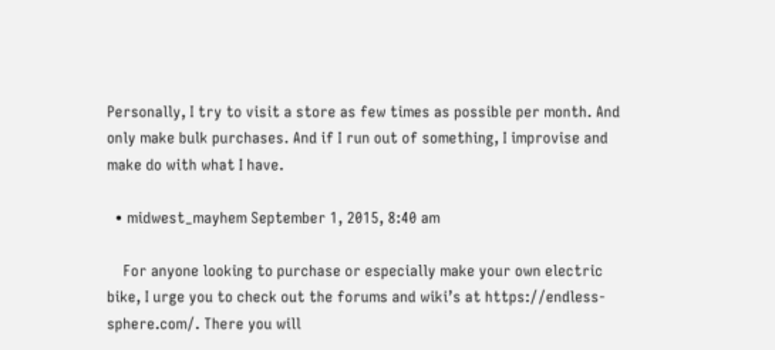Personally, I try to visit a store as few times as possible per month. And only make bulk purchases. And if I run out of something, I improvise and make do with what I have.

  • midwest_mayhem September 1, 2015, 8:40 am

    For anyone looking to purchase or especially make your own electric bike, I urge you to check out the forums and wiki’s at https://endless-sphere.com/. There you will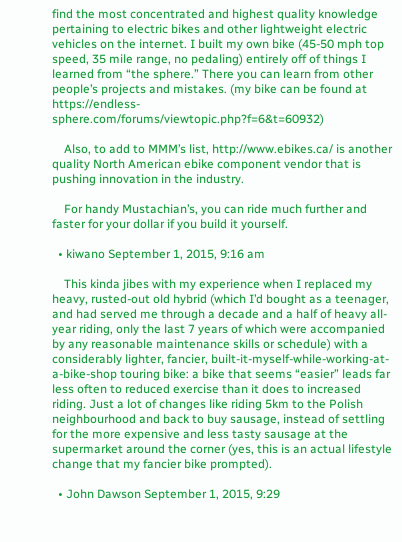find the most concentrated and highest quality knowledge pertaining to electric bikes and other lightweight electric vehicles on the internet. I built my own bike (45-50 mph top speed, 35 mile range, no pedaling) entirely off of things I learned from “the sphere.” There you can learn from other people’s projects and mistakes. (my bike can be found at https://endless-sphere.com/forums/viewtopic.php?f=6&t=60932)

    Also, to add to MMM’s list, http://www.ebikes.ca/ is another quality North American ebike component vendor that is pushing innovation in the industry.

    For handy Mustachian’s, you can ride much further and faster for your dollar if you build it yourself.

  • kiwano September 1, 2015, 9:16 am

    This kinda jibes with my experience when I replaced my heavy, rusted-out old hybrid (which I’d bought as a teenager, and had served me through a decade and a half of heavy all-year riding, only the last 7 years of which were accompanied by any reasonable maintenance skills or schedule) with a considerably lighter, fancier, built-it-myself-while-working-at-a-bike-shop touring bike: a bike that seems “easier” leads far less often to reduced exercise than it does to increased riding. Just a lot of changes like riding 5km to the Polish neighbourhood and back to buy sausage, instead of settling for the more expensive and less tasty sausage at the supermarket around the corner (yes, this is an actual lifestyle change that my fancier bike prompted).

  • John Dawson September 1, 2015, 9:29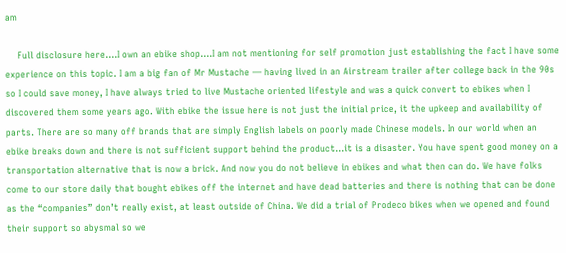am

    Full disclosure here….I own an ebike shop….I am not mentioning for self promotion just establishing the fact I have some experience on this topic. I am a big fan of Mr Mustache — having lived in an Airstream trailer after college back in the 90s so I could save money, I have always tried to live Mustache oriented lifestyle and was a quick convert to ebikes when I discovered them some years ago. With ebike the issue here is not just the initial price, it the upkeep and availability of parts. There are so many off brands that are simply English labels on poorly made Chinese models. In our world when an ebike breaks down and there is not sufficient support behind the product…it is a disaster. You have spent good money on a transportation alternative that is now a brick. And now you do not believe in ebikes and what then can do. We have folks come to our store daily that bought ebikes off the internet and have dead batteries and there is nothing that can be done as the “companies” don’t really exist, at least outside of China. We did a trial of Prodeco bikes when we opened and found their support so abysmal so we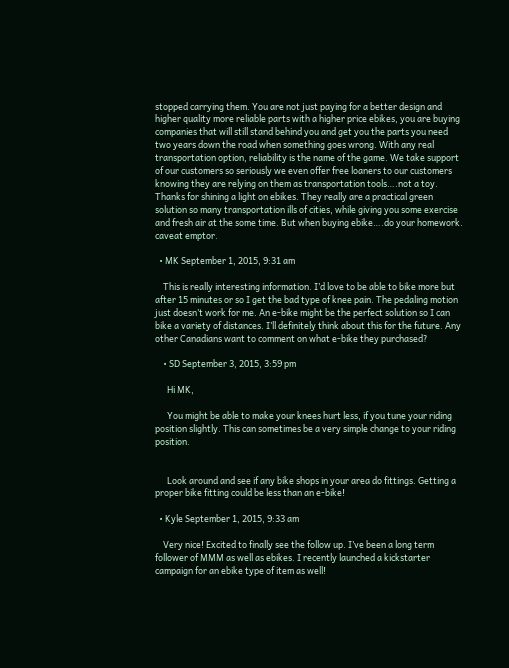stopped carrying them. You are not just paying for a better design and higher quality more reliable parts with a higher price ebikes, you are buying companies that will still stand behind you and get you the parts you need two years down the road when something goes wrong. With any real transportation option, reliability is the name of the game. We take support of our customers so seriously we even offer free loaners to our customers knowing they are relying on them as transportation tools….not a toy. Thanks for shining a light on ebikes. They really are a practical green solution so many transportation ills of cities, while giving you some exercise and fresh air at the some time. But when buying ebike….do your homework. caveat emptor.

  • MK September 1, 2015, 9:31 am

    This is really interesting information. I’d love to be able to bike more but after 15 minutes or so I get the bad type of knee pain. The pedaling motion just doesn’t work for me. An e-bike might be the perfect solution so I can bike a variety of distances. I’ll definitely think about this for the future. Any other Canadians want to comment on what e-bike they purchased?

    • SD September 3, 2015, 3:59 pm

      Hi MK,

      You might be able to make your knees hurt less, if you tune your riding position slightly. This can sometimes be a very simple change to your riding position.


      Look around and see if any bike shops in your area do fittings. Getting a proper bike fitting could be less than an e-bike!

  • Kyle September 1, 2015, 9:33 am

    Very nice! Excited to finally see the follow up. I’ve been a long term follower of MMM as well as ebikes. I recently launched a kickstarter campaign for an ebike type of item as well!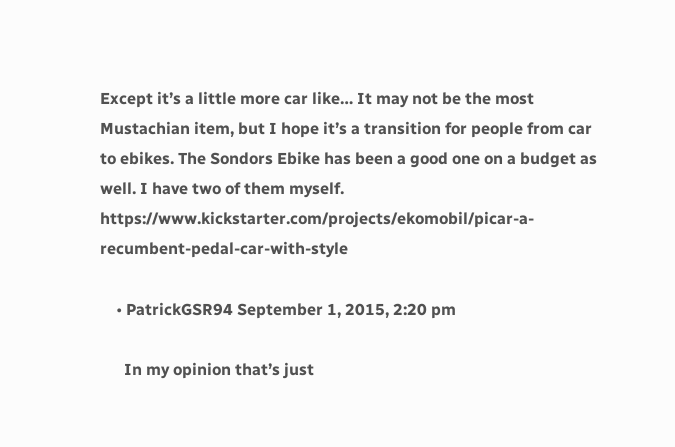Except it’s a little more car like… It may not be the most Mustachian item, but I hope it’s a transition for people from car to ebikes. The Sondors Ebike has been a good one on a budget as well. I have two of them myself. https://www.kickstarter.com/projects/ekomobil/picar-a-recumbent-pedal-car-with-style

    • PatrickGSR94 September 1, 2015, 2:20 pm

      In my opinion that’s just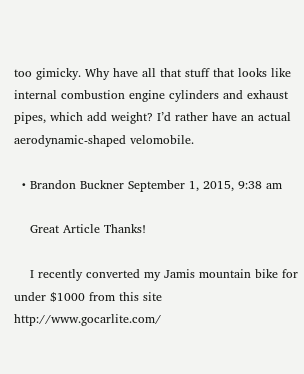too gimicky. Why have all that stuff that looks like internal combustion engine cylinders and exhaust pipes, which add weight? I’d rather have an actual aerodynamic-shaped velomobile.

  • Brandon Buckner September 1, 2015, 9:38 am

    Great Article Thanks!

    I recently converted my Jamis mountain bike for under $1000 from this site http://www.gocarlite.com/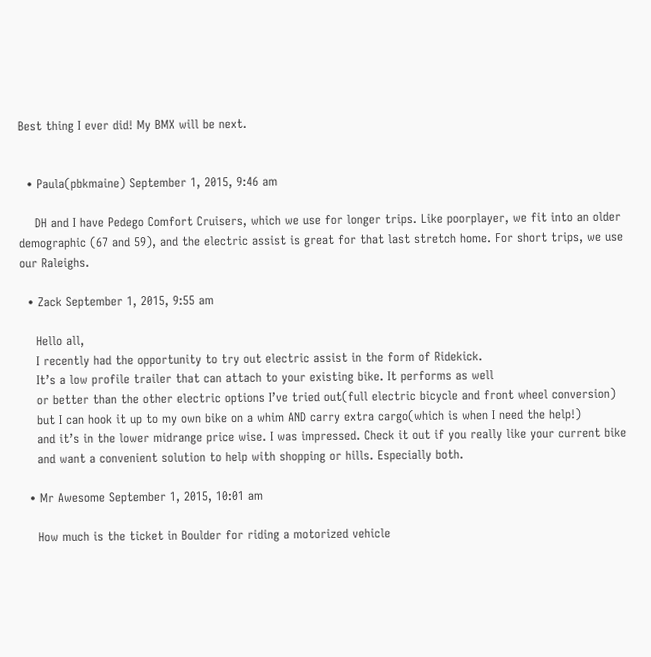Best thing I ever did! My BMX will be next.


  • Paula(pbkmaine) September 1, 2015, 9:46 am

    DH and I have Pedego Comfort Cruisers, which we use for longer trips. Like poorplayer, we fit into an older demographic (67 and 59), and the electric assist is great for that last stretch home. For short trips, we use our Raleighs.

  • Zack September 1, 2015, 9:55 am

    Hello all,
    I recently had the opportunity to try out electric assist in the form of Ridekick.
    It’s a low profile trailer that can attach to your existing bike. It performs as well
    or better than the other electric options I’ve tried out(full electric bicycle and front wheel conversion)
    but I can hook it up to my own bike on a whim AND carry extra cargo(which is when I need the help!)
    and it’s in the lower midrange price wise. I was impressed. Check it out if you really like your current bike
    and want a convenient solution to help with shopping or hills. Especially both.

  • Mr Awesome September 1, 2015, 10:01 am

    How much is the ticket in Boulder for riding a motorized vehicle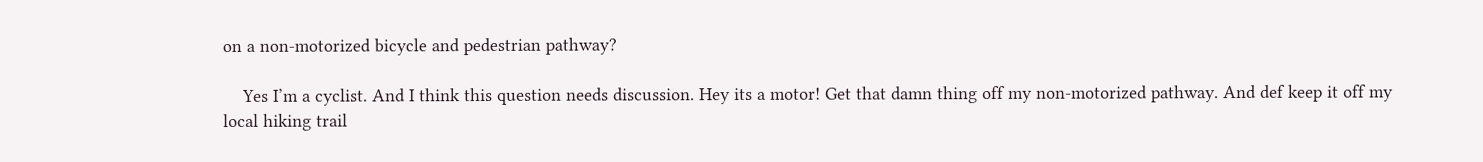on a non-motorized bicycle and pedestrian pathway?

    Yes I’m a cyclist. And I think this question needs discussion. Hey its a motor! Get that damn thing off my non-motorized pathway. And def keep it off my local hiking trail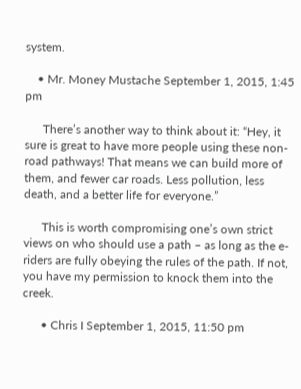system.

    • Mr. Money Mustache September 1, 2015, 1:45 pm

      There’s another way to think about it: “Hey, it sure is great to have more people using these non-road pathways! That means we can build more of them, and fewer car roads. Less pollution, less death, and a better life for everyone.”

      This is worth compromising one’s own strict views on who should use a path – as long as the e-riders are fully obeying the rules of the path. If not, you have my permission to knock them into the creek.

      • Chris I September 1, 2015, 11:50 pm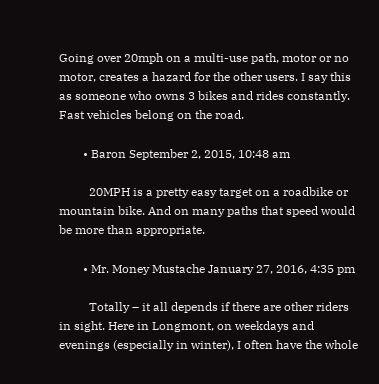Going over 20mph on a multi-use path, motor or no motor, creates a hazard for the other users. I say this as someone who owns 3 bikes and rides constantly. Fast vehicles belong on the road.

        • Baron September 2, 2015, 10:48 am

          20MPH is a pretty easy target on a roadbike or mountain bike. And on many paths that speed would be more than appropriate.

        • Mr. Money Mustache January 27, 2016, 4:35 pm

          Totally – it all depends if there are other riders in sight. Here in Longmont, on weekdays and evenings (especially in winter), I often have the whole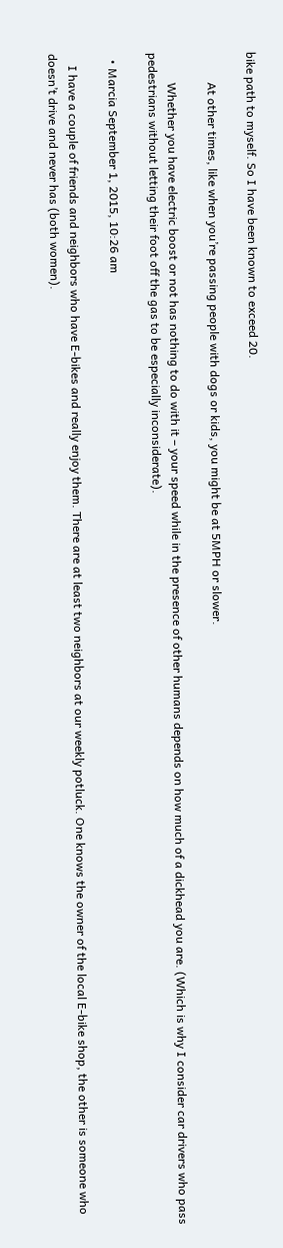bike path to myself. So I have been known to exceed 20.

          At other times, like when you’re passing people with dogs or kids, you might be at 5MPH or slower.

          Whether you have electric boost or not has nothing to do with it – your speed while in the presence of other humans depends on how much of a dickhead you are. (Which is why I consider car drivers who pass pedestrians without letting their foot off the gas to be especially inconsiderate).

  • Marcia September 1, 2015, 10:26 am

    I have a couple of friends and neighbors who have E-bikes and really enjoy them. There are at least two neighbors at our weekly potluck. One knows the owner of the local E-bike shop, the other is someone who doesn’t drive and never has (both women).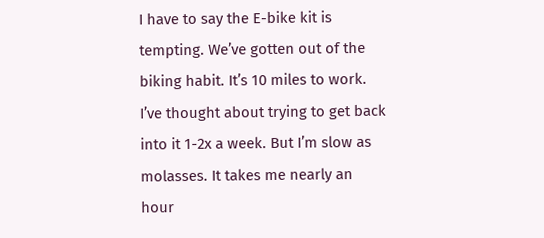I have to say the E-bike kit is tempting. We’ve gotten out of the biking habit. It’s 10 miles to work. I’ve thought about trying to get back into it 1-2x a week. But I’m slow as molasses. It takes me nearly an hour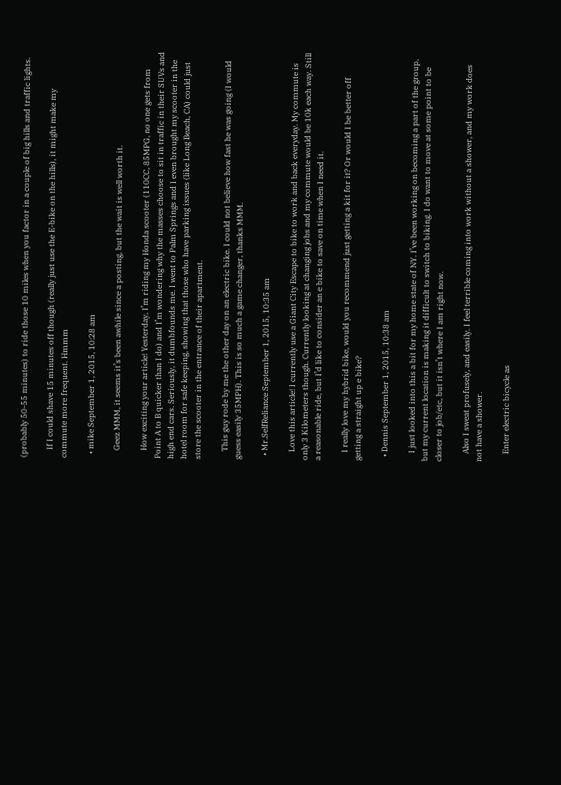(probably 50-55 minutes) to ride those 10 miles when you factor in a couple of big hills and traffic lights.

    If I could shave 15 minutes off though (really just use the E-bike on the hills), it might make my commute more frequent. Hmmm

  • mike September 1, 2015, 10:28 am

    Geez MMM, it seems it’s been awhile since a posting, but the wait is well worth it.

    How exciting your article! Yesterday, I’m riding my Honda scooter (110CC, 85MPG, no one gets from Point A to B quicker than I do) and I’m wondering why the masses choose to sit in traffic in their SUVs and high end cars. Seriously, it dumbfounds me. I went to Palm Springs and I even brought my scooter in the hotel room for safe keeping, showing that those who have parking issues (like Long Beach, CA) could just store the scooter in the entrance of their apartment.

    This guy rode by me the other day on an electric bike. I could not believe how fast he was going (I would guess easily 35MPH). This is so much a game changer, thanks MMM.

  • Mr.SelfReliance September 1, 2015, 10:35 am

    Love this article! I currently use a Giant City Escape to bike to work and back everyday. My commute is only 3 Kilometers though. Currently looking at changing jobs and my commute would be 10k each way. Still a reasonable ride, but I’d like to consider an e bike to save on time when I need it.

    I really love my hybrid bike, would you recommend just getting a kit for it? Or would I be better off getting a straight up e bike?

  • Dennis September 1, 2015, 10:38 am

    I just looked into this a bit for my home state of NY. I’ve been working on becoming a part of the group, but my current location is making it difficult to switch to biking. I do want to move at some point to be closer to job/etc, but it isn’t where I am right now.

    Also I sweat profusely, and easily. I feel terrible coming into work without a shower, and my work does not have a shower.

    Enter electric bicycle as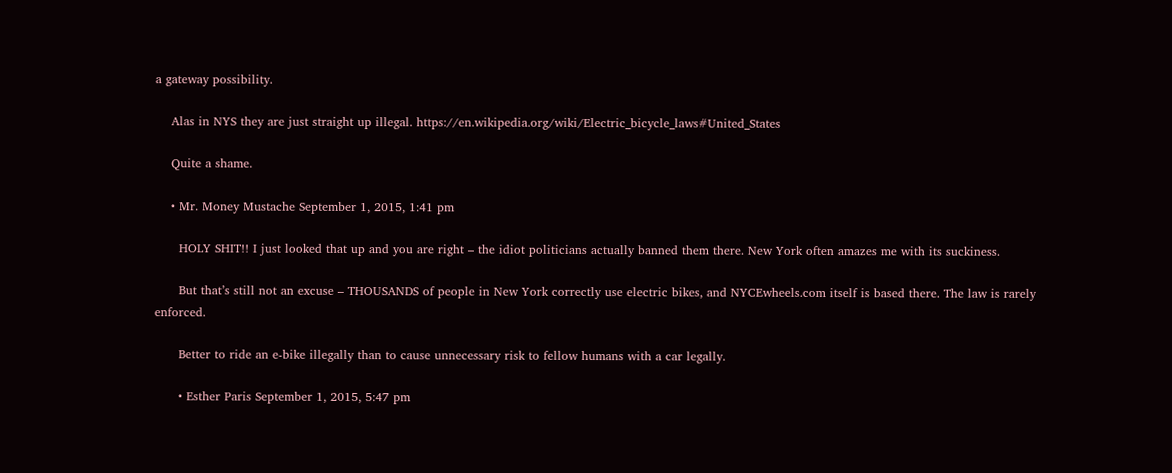a gateway possibility.

    Alas in NYS they are just straight up illegal. https://en.wikipedia.org/wiki/Electric_bicycle_laws#United_States

    Quite a shame.

    • Mr. Money Mustache September 1, 2015, 1:41 pm

      HOLY SHIT!! I just looked that up and you are right – the idiot politicians actually banned them there. New York often amazes me with its suckiness.

      But that’s still not an excuse – THOUSANDS of people in New York correctly use electric bikes, and NYCEwheels.com itself is based there. The law is rarely enforced.

      Better to ride an e-bike illegally than to cause unnecessary risk to fellow humans with a car legally.

      • Esther Paris September 1, 2015, 5:47 pm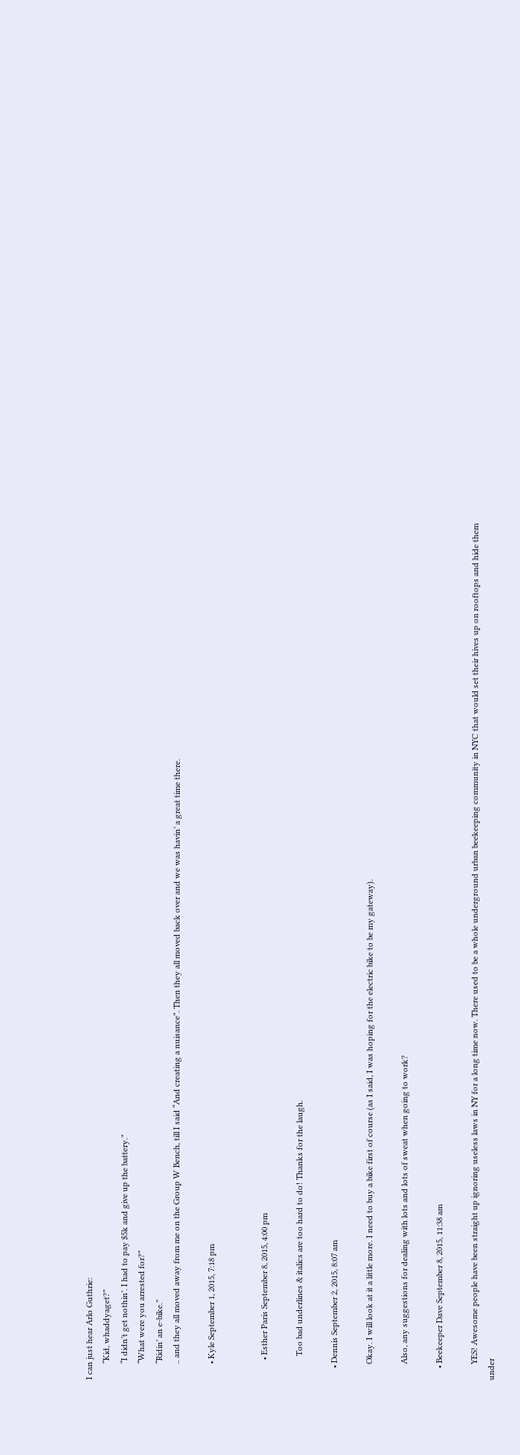I can just hear Arlo Guthrie:
        “Kid, whaddyaget?”
        “I didn’t get nothin’. I had to pay $5k and give up the battery.”
        “What were you arrested for?”
        “Ridin’ an e-bike.”
        .. and they all moved away from me on the Group W Bench, till I said “And creating a nuisance”. Then they all moved back over and we was havin’ a great time there.

        • Kyle September 1, 2015, 7:18 pm


          • Esther Paris September 8, 2015, 4:00 pm

            Too bad underlines & italics are too hard to do! Thanks for the laugh.

      • Dennis September 2, 2015, 8:07 am

        Okay. I will look at it a little more. I need to buy a bike first of course (as I said, I was hoping for the electric bike to be my gateway).

        Also, any suggestions for dealing with lots and lots of sweat when going to work?

      • Beekeeper Dave September 8, 2015, 11:38 am

        YES! Awesome people have been straight up ignoring useless laws in NY for a long time now. There used to be a whole underground urban beekeeping community in NYC that would set their hives up on rooftops and hide them under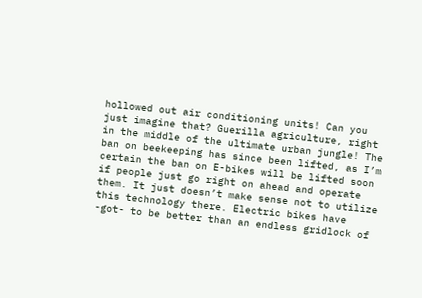hollowed out air conditioning units! Can you just imagine that? Guerilla agriculture, right in the middle of the ultimate urban jungle! The ban on beekeeping has since been lifted, as I’m certain the ban on E-bikes will be lifted soon if people just go right on ahead and operate them. It just doesn’t make sense not to utilize this technology there. Electric bikes have -got- to be better than an endless gridlock of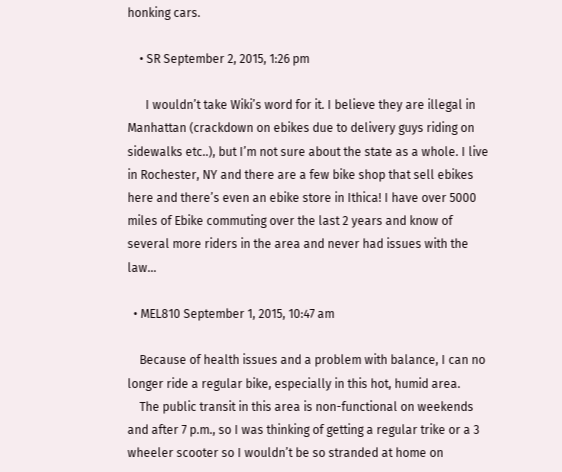honking cars.

    • SR September 2, 2015, 1:26 pm

      I wouldn’t take Wiki’s word for it. I believe they are illegal in Manhattan (crackdown on ebikes due to delivery guys riding on sidewalks etc..), but I’m not sure about the state as a whole. I live in Rochester, NY and there are a few bike shop that sell ebikes here and there’s even an ebike store in Ithica! I have over 5000 miles of Ebike commuting over the last 2 years and know of several more riders in the area and never had issues with the law…

  • MEL810 September 1, 2015, 10:47 am

    Because of health issues and a problem with balance, I can no longer ride a regular bike, especially in this hot, humid area.
    The public transit in this area is non-functional on weekends and after 7 p.m., so I was thinking of getting a regular trike or a 3 wheeler scooter so I wouldn’t be so stranded at home on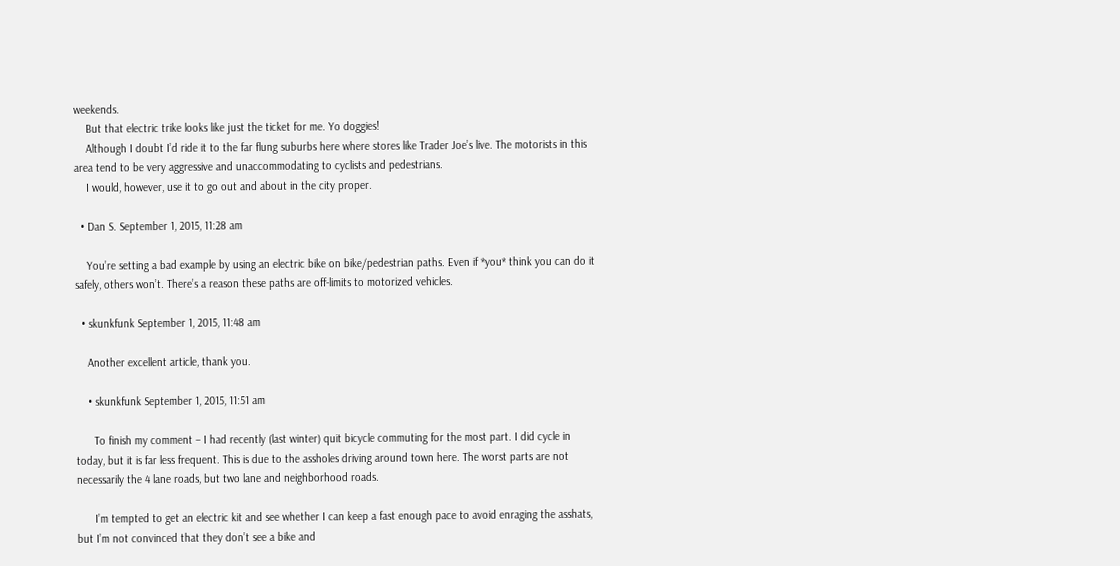weekends.
    But that electric trike looks like just the ticket for me. Yo doggies!
    Although I doubt I’d ride it to the far flung suburbs here where stores like Trader Joe’s live. The motorists in this area tend to be very aggressive and unaccommodating to cyclists and pedestrians.
    I would, however, use it to go out and about in the city proper.

  • Dan S. September 1, 2015, 11:28 am

    You’re setting a bad example by using an electric bike on bike/pedestrian paths. Even if *you* think you can do it safely, others won’t. There’s a reason these paths are off-limits to motorized vehicles.

  • skunkfunk September 1, 2015, 11:48 am

    Another excellent article, thank you.

    • skunkfunk September 1, 2015, 11:51 am

      To finish my comment – I had recently (last winter) quit bicycle commuting for the most part. I did cycle in today, but it is far less frequent. This is due to the assholes driving around town here. The worst parts are not necessarily the 4 lane roads, but two lane and neighborhood roads.

      I’m tempted to get an electric kit and see whether I can keep a fast enough pace to avoid enraging the asshats, but I’m not convinced that they don’t see a bike and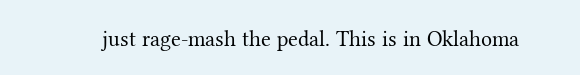just rage-mash the pedal. This is in Oklahoma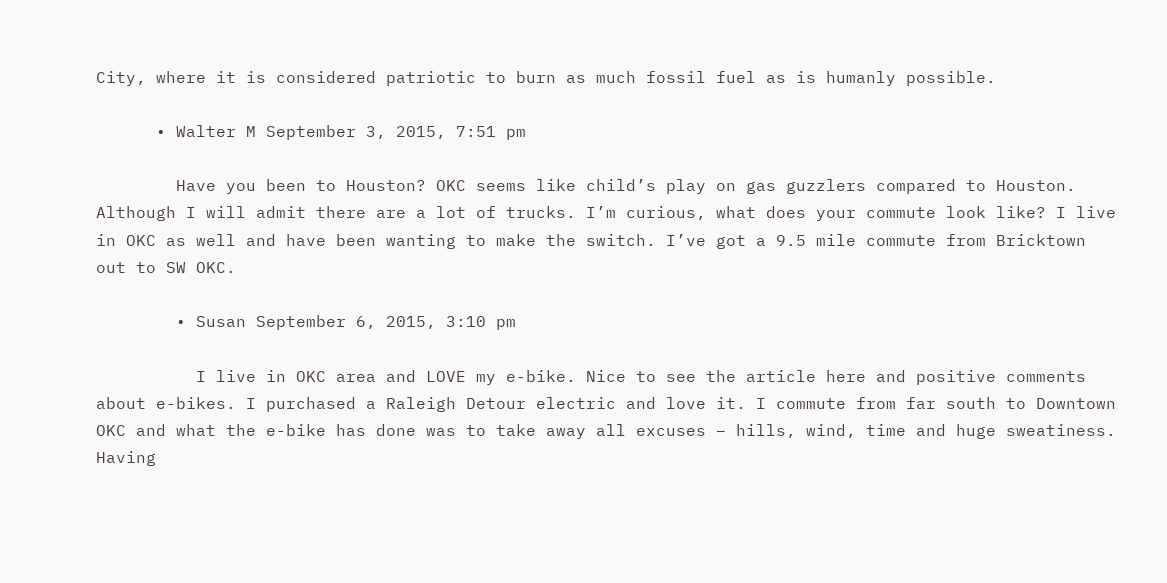City, where it is considered patriotic to burn as much fossil fuel as is humanly possible.

      • Walter M September 3, 2015, 7:51 pm

        Have you been to Houston? OKC seems like child’s play on gas guzzlers compared to Houston. Although I will admit there are a lot of trucks. I’m curious, what does your commute look like? I live in OKC as well and have been wanting to make the switch. I’ve got a 9.5 mile commute from Bricktown out to SW OKC.

        • Susan September 6, 2015, 3:10 pm

          I live in OKC area and LOVE my e-bike. Nice to see the article here and positive comments about e-bikes. I purchased a Raleigh Detour electric and love it. I commute from far south to Downtown OKC and what the e-bike has done was to take away all excuses – hills, wind, time and huge sweatiness. Having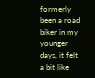formerly been a road biker in my younger days, it felt a bit like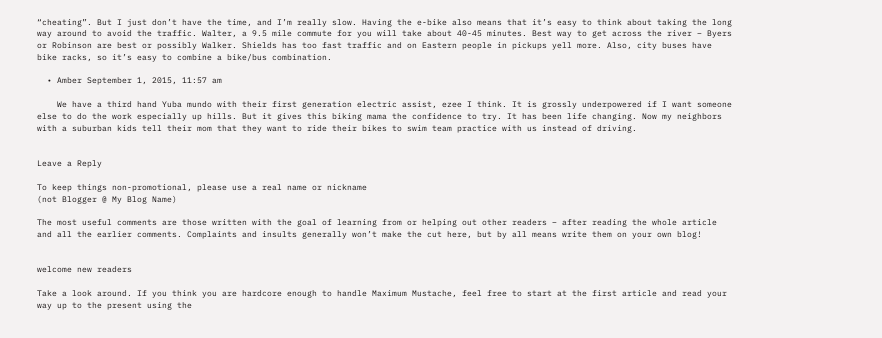“cheating”. But I just don’t have the time, and I’m really slow. Having the e-bike also means that it’s easy to think about taking the long way around to avoid the traffic. Walter, a 9.5 mile commute for you will take about 40-45 minutes. Best way to get across the river – Byers or Robinson are best or possibly Walker. Shields has too fast traffic and on Eastern people in pickups yell more. Also, city buses have bike racks, so it’s easy to combine a bike/bus combination.

  • Amber September 1, 2015, 11:57 am

    We have a third hand Yuba mundo with their first generation electric assist, ezee I think. It is grossly underpowered if I want someone else to do the work especially up hills. But it gives this biking mama the confidence to try. It has been life changing. Now my neighbors with a suburban kids tell their mom that they want to ride their bikes to swim team practice with us instead of driving.


Leave a Reply

To keep things non-promotional, please use a real name or nickname
(not Blogger @ My Blog Name)

The most useful comments are those written with the goal of learning from or helping out other readers – after reading the whole article and all the earlier comments. Complaints and insults generally won’t make the cut here, but by all means write them on your own blog!


welcome new readers

Take a look around. If you think you are hardcore enough to handle Maximum Mustache, feel free to start at the first article and read your way up to the present using the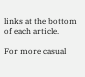links at the bottom of each article.

For more casual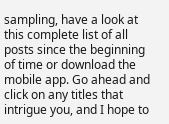sampling, have a look at this complete list of all posts since the beginning of time or download the mobile app. Go ahead and click on any titles that intrigue you, and I hope to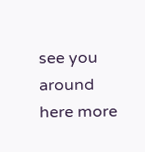see you around here more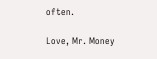often.

Love, Mr. Money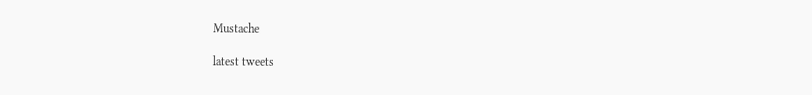Mustache

latest tweets